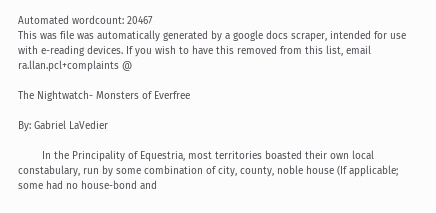Automated wordcount: 20467
This was file was automatically generated by a google docs scraper, intended for use with e-reading devices. If you wish to have this removed from this list, email ra.llan.pcl+complaints @

The Nightwatch- Monsters of Everfree

By: Gabriel LaVedier

        In the Principality of Equestria, most territories boasted their own local constabulary, run by some combination of city, county, noble house (If applicable; some had no house-bond and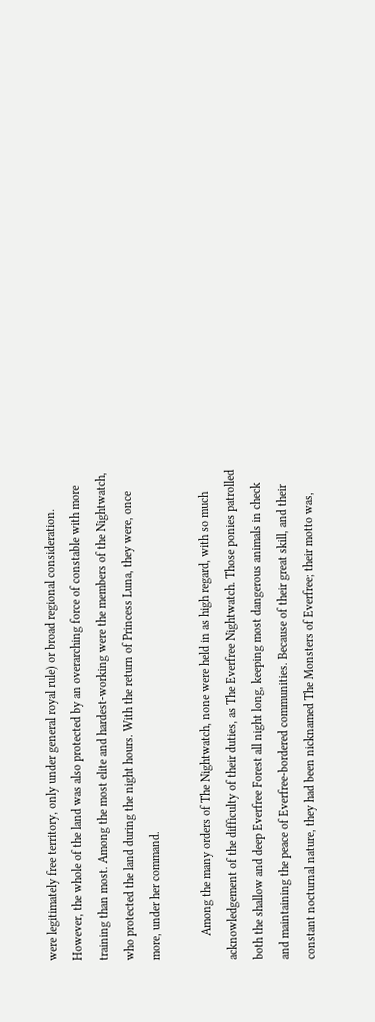were legitimately free territory, only under general royal rule) or broad regional consideration. However, the whole of the land was also protected by an overarching force of constable with more training than most. Among the most elite and hardest-working were the members of the Nightwatch, who protected the land during the night hours. With the return of Princess Luna, they were, once more, under her command.

        Among the many orders of The Nightwatch, none were held in as high regard, with so much acknowledgement of the difficulty of their duties, as The Everfree Nightwatch. Those ponies patrolled both the shallow and deep Everfree Forest all night long, keeping most dangerous animals in check and maintaining the peace of Everfree-bordered communities. Because of their great skill, and their constant nocturnal nature, they had been nicknamed The Monsters of Everfree; their motto was,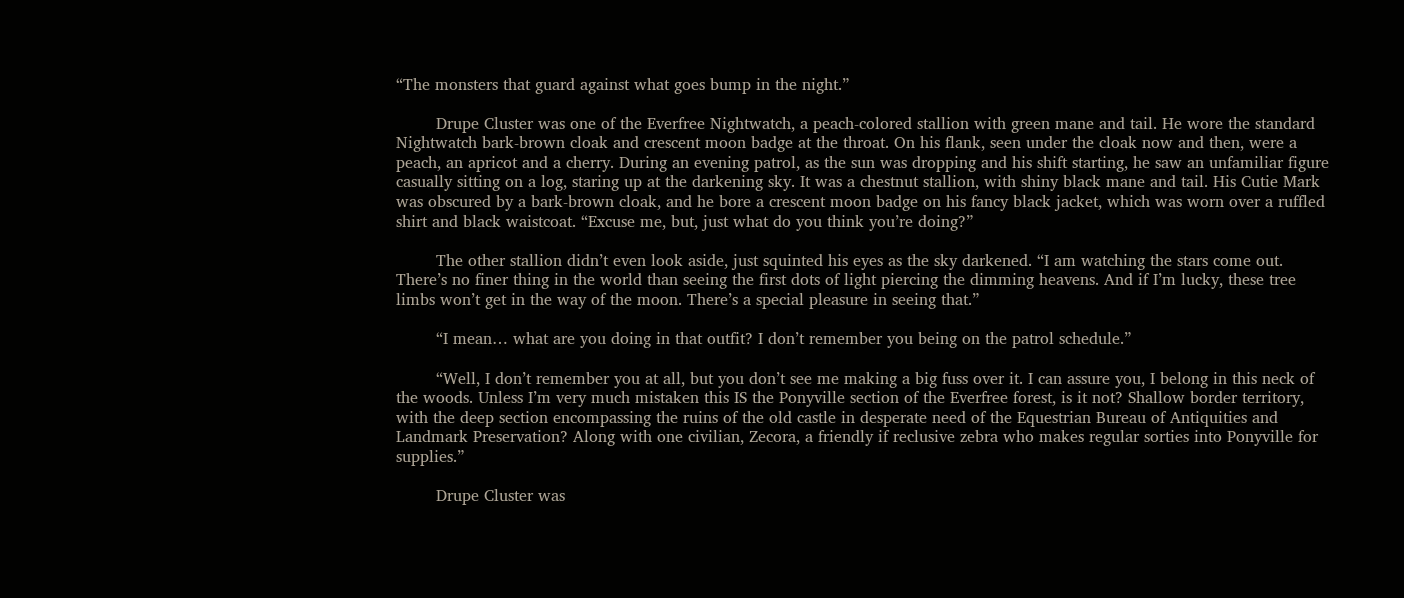“The monsters that guard against what goes bump in the night.”

        Drupe Cluster was one of the Everfree Nightwatch, a peach-colored stallion with green mane and tail. He wore the standard Nightwatch bark-brown cloak and crescent moon badge at the throat. On his flank, seen under the cloak now and then, were a peach, an apricot and a cherry. During an evening patrol, as the sun was dropping and his shift starting, he saw an unfamiliar figure casually sitting on a log, staring up at the darkening sky. It was a chestnut stallion, with shiny black mane and tail. His Cutie Mark was obscured by a bark-brown cloak, and he bore a crescent moon badge on his fancy black jacket, which was worn over a ruffled shirt and black waistcoat. “Excuse me, but, just what do you think you’re doing?”

        The other stallion didn’t even look aside, just squinted his eyes as the sky darkened. “I am watching the stars come out. There’s no finer thing in the world than seeing the first dots of light piercing the dimming heavens. And if I’m lucky, these tree limbs won’t get in the way of the moon. There’s a special pleasure in seeing that.”

        “I mean… what are you doing in that outfit? I don’t remember you being on the patrol schedule.”

        “Well, I don’t remember you at all, but you don’t see me making a big fuss over it. I can assure you, I belong in this neck of the woods. Unless I’m very much mistaken this IS the Ponyville section of the Everfree forest, is it not? Shallow border territory, with the deep section encompassing the ruins of the old castle in desperate need of the Equestrian Bureau of Antiquities and Landmark Preservation? Along with one civilian, Zecora, a friendly if reclusive zebra who makes regular sorties into Ponyville for supplies.”

        Drupe Cluster was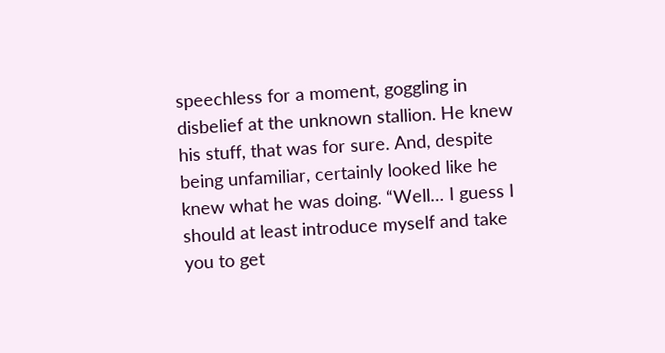speechless for a moment, goggling in disbelief at the unknown stallion. He knew his stuff, that was for sure. And, despite being unfamiliar, certainly looked like he knew what he was doing. “Well… I guess I should at least introduce myself and take you to get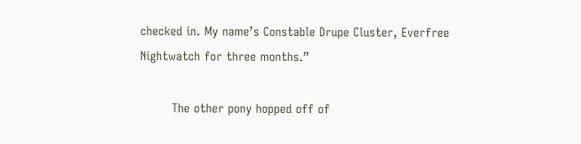checked in. My name’s Constable Drupe Cluster, Everfree Nightwatch for three months.”

        The other pony hopped off of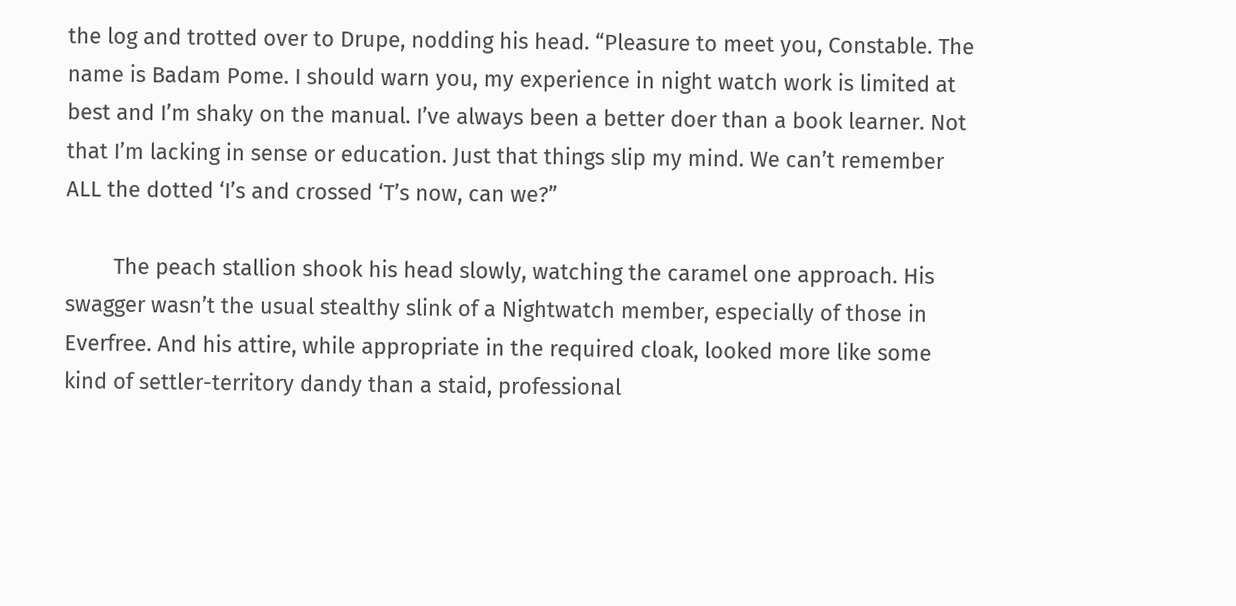the log and trotted over to Drupe, nodding his head. “Pleasure to meet you, Constable. The name is Badam Pome. I should warn you, my experience in night watch work is limited at best and I’m shaky on the manual. I’ve always been a better doer than a book learner. Not that I’m lacking in sense or education. Just that things slip my mind. We can’t remember ALL the dotted ‘I’s and crossed ‘T’s now, can we?”

        The peach stallion shook his head slowly, watching the caramel one approach. His swagger wasn’t the usual stealthy slink of a Nightwatch member, especially of those in Everfree. And his attire, while appropriate in the required cloak, looked more like some kind of settler-territory dandy than a staid, professional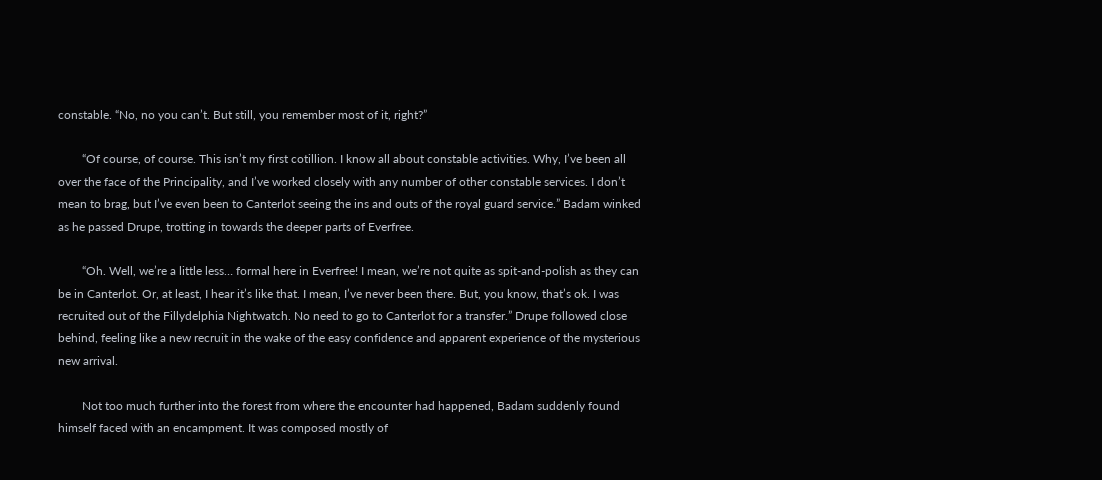constable. “No, no you can’t. But still, you remember most of it, right?”

        “Of course, of course. This isn’t my first cotillion. I know all about constable activities. Why, I’ve been all over the face of the Principality, and I’ve worked closely with any number of other constable services. I don’t mean to brag, but I’ve even been to Canterlot seeing the ins and outs of the royal guard service.” Badam winked as he passed Drupe, trotting in towards the deeper parts of Everfree.

        “Oh. Well, we’re a little less… formal here in Everfree! I mean, we’re not quite as spit-and-polish as they can be in Canterlot. Or, at least, I hear it’s like that. I mean, I’ve never been there. But, you know, that’s ok. I was recruited out of the Fillydelphia Nightwatch. No need to go to Canterlot for a transfer.” Drupe followed close behind, feeling like a new recruit in the wake of the easy confidence and apparent experience of the mysterious new arrival.

        Not too much further into the forest from where the encounter had happened, Badam suddenly found himself faced with an encampment. It was composed mostly of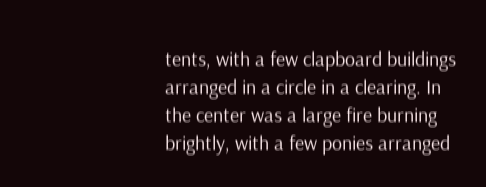tents, with a few clapboard buildings arranged in a circle in a clearing. In the center was a large fire burning brightly, with a few ponies arranged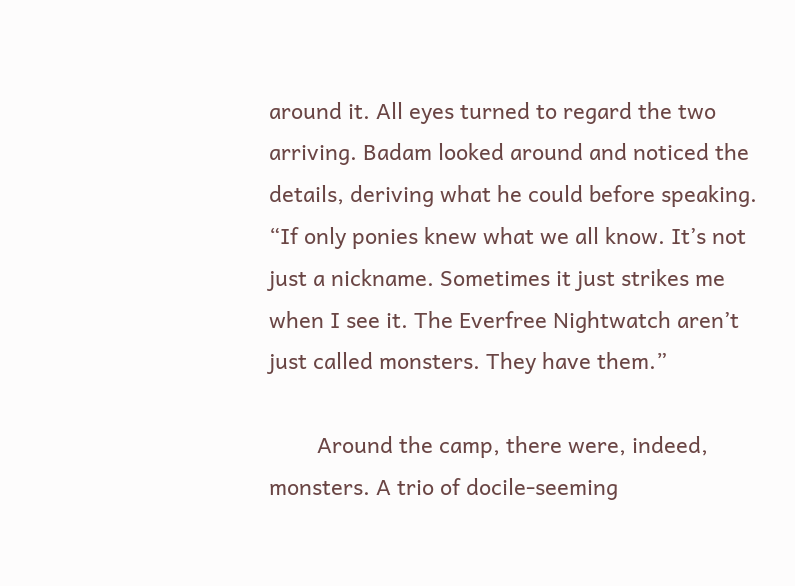around it. All eyes turned to regard the two arriving. Badam looked around and noticed the details, deriving what he could before speaking. “If only ponies knew what we all know. It’s not just a nickname. Sometimes it just strikes me when I see it. The Everfree Nightwatch aren’t just called monsters. They have them.”

        Around the camp, there were, indeed, monsters. A trio of docile-seeming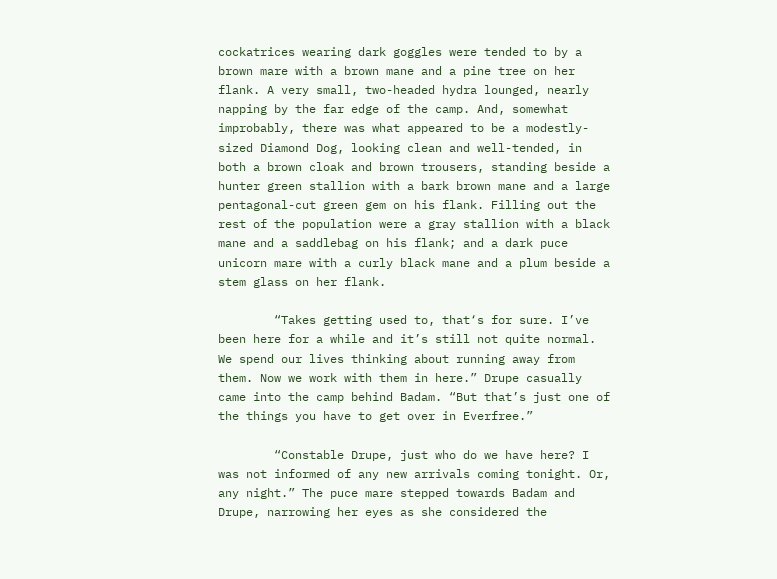cockatrices wearing dark goggles were tended to by a brown mare with a brown mane and a pine tree on her flank. A very small, two-headed hydra lounged, nearly napping by the far edge of the camp. And, somewhat improbably, there was what appeared to be a modestly-sized Diamond Dog, looking clean and well-tended, in both a brown cloak and brown trousers, standing beside a hunter green stallion with a bark brown mane and a large pentagonal-cut green gem on his flank. Filling out the rest of the population were a gray stallion with a black mane and a saddlebag on his flank; and a dark puce unicorn mare with a curly black mane and a plum beside a stem glass on her flank.

        “Takes getting used to, that‘s for sure. I’ve been here for a while and it’s still not quite normal. We spend our lives thinking about running away from them. Now we work with them in here.” Drupe casually came into the camp behind Badam. “But that’s just one of the things you have to get over in Everfree.”

        “Constable Drupe, just who do we have here? I was not informed of any new arrivals coming tonight. Or, any night.” The puce mare stepped towards Badam and Drupe, narrowing her eyes as she considered the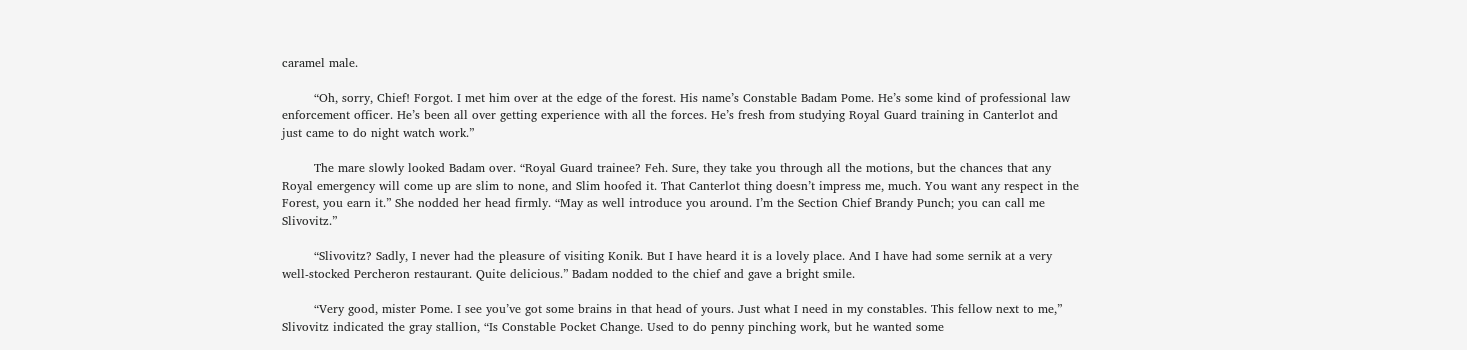caramel male.

        “Oh, sorry, Chief! Forgot. I met him over at the edge of the forest. His name’s Constable Badam Pome. He’s some kind of professional law enforcement officer. He’s been all over getting experience with all the forces. He’s fresh from studying Royal Guard training in Canterlot and just came to do night watch work.”

        The mare slowly looked Badam over. “Royal Guard trainee? Feh. Sure, they take you through all the motions, but the chances that any Royal emergency will come up are slim to none, and Slim hoofed it. That Canterlot thing doesn’t impress me, much. You want any respect in the Forest, you earn it.” She nodded her head firmly. “May as well introduce you around. I’m the Section Chief Brandy Punch; you can call me Slivovitz.”

        “Slivovitz? Sadly, I never had the pleasure of visiting Konik. But I have heard it is a lovely place. And I have had some sernik at a very well-stocked Percheron restaurant. Quite delicious.” Badam nodded to the chief and gave a bright smile.

        “Very good, mister Pome. I see you’ve got some brains in that head of yours. Just what I need in my constables. This fellow next to me,” Slivovitz indicated the gray stallion, “Is Constable Pocket Change. Used to do penny pinching work, but he wanted some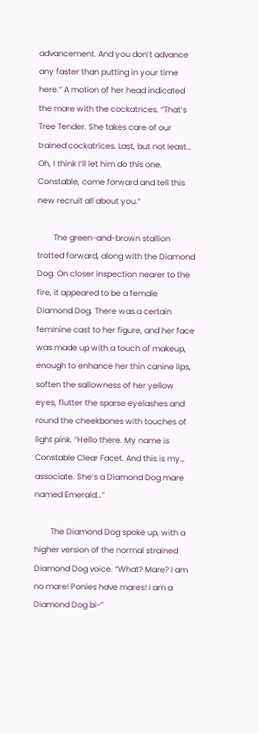advancement. And you don’t advance any faster than putting in your time here.” A motion of her head indicated the mare with the cockatrices. “That’s Tree Tender. She takes care of our trained cockatrices. Last, but not least… Oh, I think I’ll let him do this one. Constable, come forward and tell this new recruit all about you.”

        The green-and-brown stallion trotted forward, along with the Diamond Dog. On closer inspection nearer to the fire, it appeared to be a female Diamond Dog. There was a certain feminine cast to her figure, and her face was made up with a touch of makeup, enough to enhance her thin canine lips, soften the sallowness of her yellow eyes, flutter the sparse eyelashes and round the cheekbones with touches of light pink. “Hello there. My name is Constable Clear Facet. And this is my… associate. She’s a Diamond Dog mare named Emerald…”

        The Diamond Dog spoke up, with a higher version of the normal strained Diamond Dog voice. “What? Mare? I am no mare! Ponies have mares! I am a Diamond Dog bi-”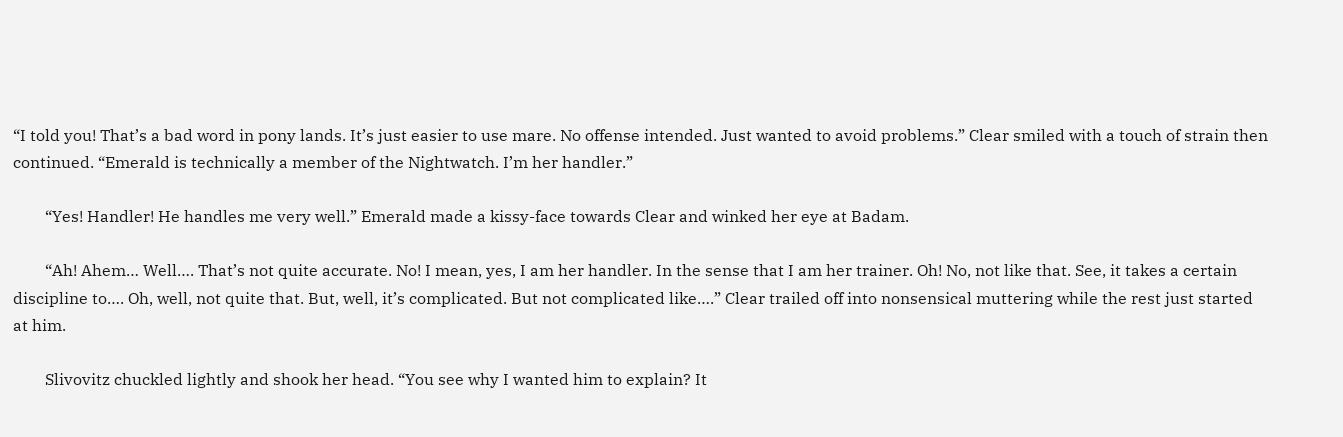“I told you! That’s a bad word in pony lands. It’s just easier to use mare. No offense intended. Just wanted to avoid problems.” Clear smiled with a touch of strain then continued. “Emerald is technically a member of the Nightwatch. I’m her handler.”

        “Yes! Handler! He handles me very well.” Emerald made a kissy-face towards Clear and winked her eye at Badam.

        “Ah! Ahem… Well…. That’s not quite accurate. No! I mean, yes, I am her handler. In the sense that I am her trainer. Oh! No, not like that. See, it takes a certain discipline to…. Oh, well, not quite that. But, well, it’s complicated. But not complicated like….” Clear trailed off into nonsensical muttering while the rest just started at him.

        Slivovitz chuckled lightly and shook her head. “You see why I wanted him to explain? It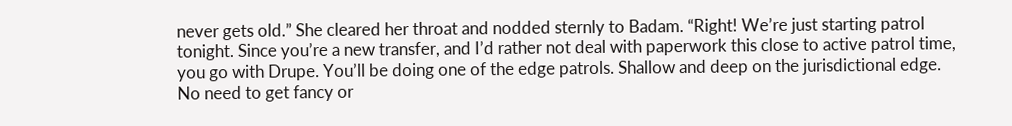never gets old.” She cleared her throat and nodded sternly to Badam. “Right! We’re just starting patrol tonight. Since you’re a new transfer, and I’d rather not deal with paperwork this close to active patrol time, you go with Drupe. You’ll be doing one of the edge patrols. Shallow and deep on the jurisdictional edge. No need to get fancy or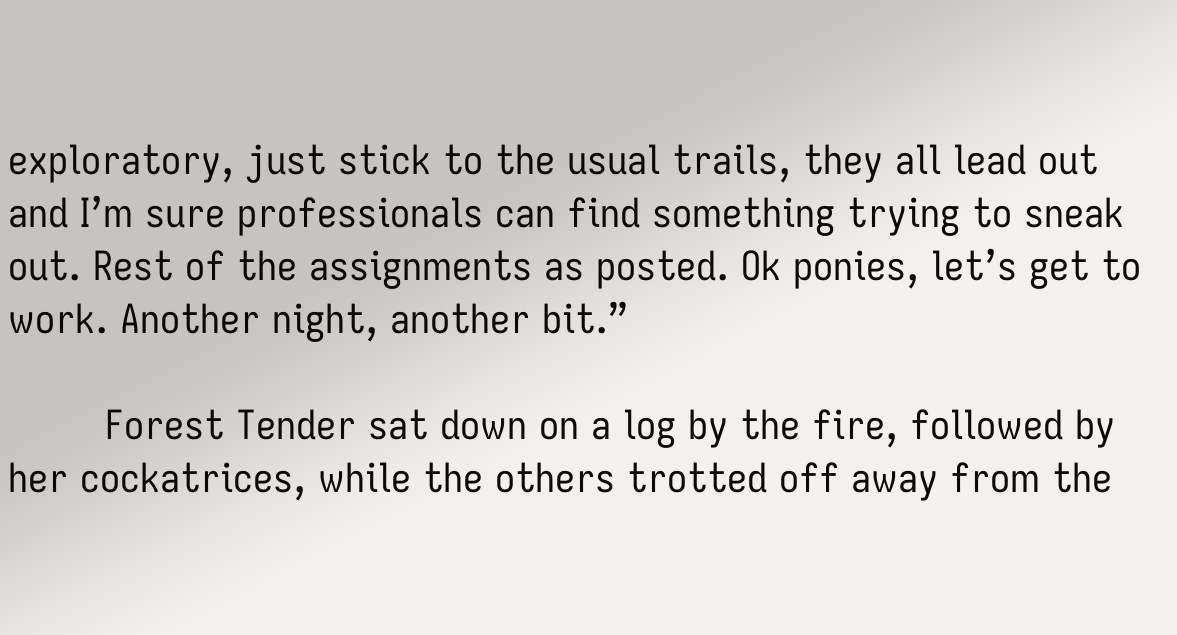exploratory, just stick to the usual trails, they all lead out and I’m sure professionals can find something trying to sneak out. Rest of the assignments as posted. Ok ponies, let’s get to work. Another night, another bit.”

        Forest Tender sat down on a log by the fire, followed by her cockatrices, while the others trotted off away from the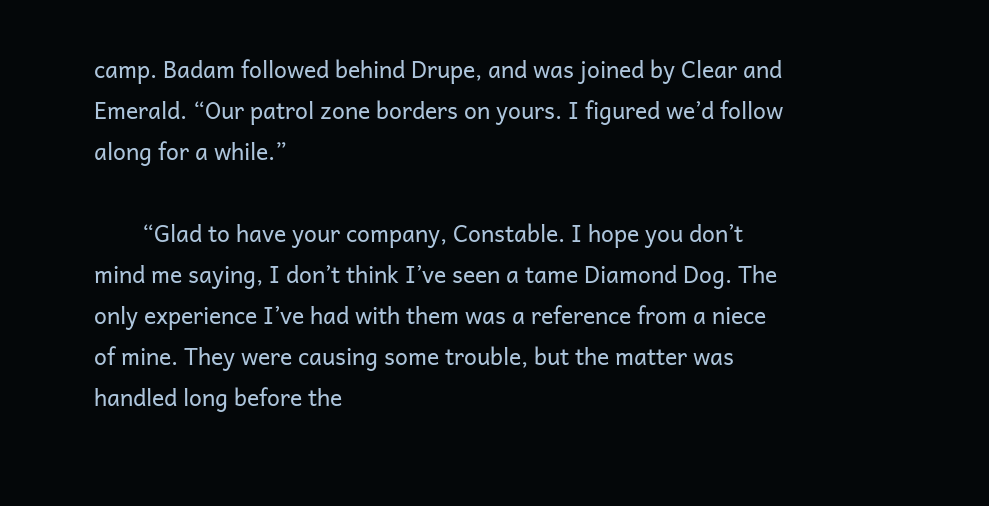camp. Badam followed behind Drupe, and was joined by Clear and Emerald. “Our patrol zone borders on yours. I figured we’d follow along for a while.”

        “Glad to have your company, Constable. I hope you don’t mind me saying, I don’t think I’ve seen a tame Diamond Dog. The only experience I’ve had with them was a reference from a niece of mine. They were causing some trouble, but the matter was handled long before the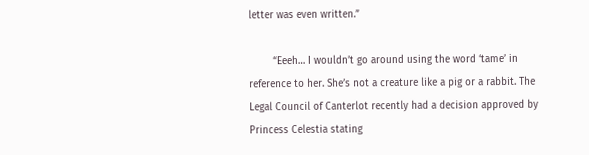letter was even written.”

        “Eeeh… I wouldn’t go around using the word ‘tame’ in reference to her. She’s not a creature like a pig or a rabbit. The Legal Council of Canterlot recently had a decision approved by Princess Celestia stating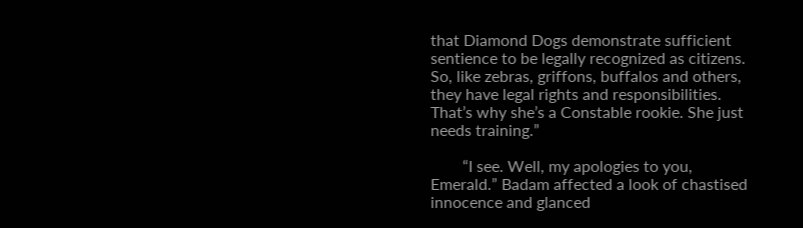that Diamond Dogs demonstrate sufficient sentience to be legally recognized as citizens. So, like zebras, griffons, buffalos and others, they have legal rights and responsibilities. That’s why she’s a Constable rookie. She just needs training.”

        “I see. Well, my apologies to you, Emerald.” Badam affected a look of chastised innocence and glanced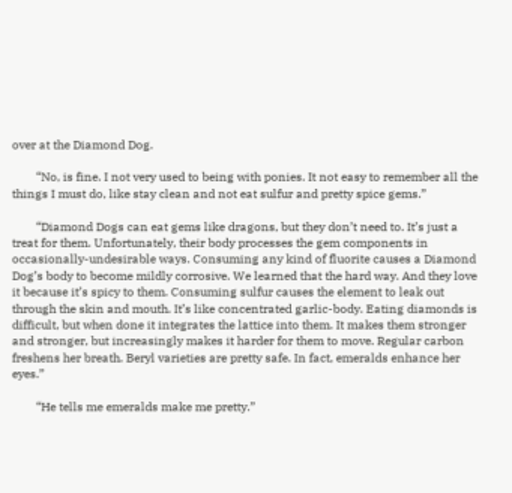over at the Diamond Dog.

        “No, is fine. I not very used to being with ponies. It not easy to remember all the things I must do, like stay clean and not eat sulfur and pretty spice gems.”

        “Diamond Dogs can eat gems like dragons, but they don’t need to. It’s just a treat for them. Unfortunately, their body processes the gem components in occasionally-undesirable ways. Consuming any kind of fluorite causes a Diamond Dog’s body to become mildly corrosive. We learned that the hard way. And they love it because it’s spicy to them. Consuming sulfur causes the element to leak out through the skin and mouth. It’s like concentrated garlic-body. Eating diamonds is difficult, but when done it integrates the lattice into them. It makes them stronger and stronger, but increasingly makes it harder for them to move. Regular carbon freshens her breath. Beryl varieties are pretty safe. In fact, emeralds enhance her eyes.”

        “He tells me emeralds make me pretty.”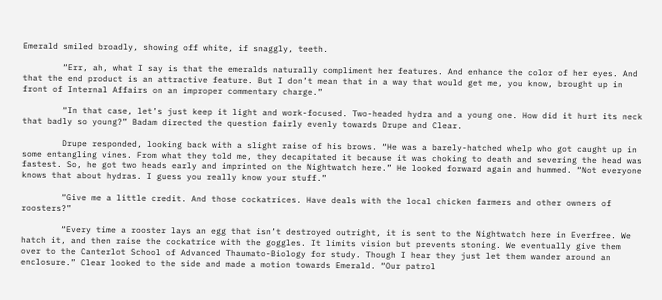Emerald smiled broadly, showing off white, if snaggly, teeth.

        “Err, ah, what I say is that the emeralds naturally compliment her features. And enhance the color of her eyes. And that the end product is an attractive feature. But I don’t mean that in a way that would get me, you know, brought up in front of Internal Affairs on an improper commentary charge.”

        “In that case, let’s just keep it light and work-focused. Two-headed hydra and a young one. How did it hurt its neck that badly so young?” Badam directed the question fairly evenly towards Drupe and Clear.

        Drupe responded, looking back with a slight raise of his brows. “He was a barely-hatched whelp who got caught up in some entangling vines. From what they told me, they decapitated it because it was choking to death and severing the head was fastest. So, he got two heads early and imprinted on the Nightwatch here.” He looked forward again and hummed. “Not everyone knows that about hydras. I guess you really know your stuff.”

        “Give me a little credit. And those cockatrices. Have deals with the local chicken farmers and other owners of roosters?”

        “Every time a rooster lays an egg that isn’t destroyed outright, it is sent to the Nightwatch here in Everfree. We hatch it, and then raise the cockatrice with the goggles. It limits vision but prevents stoning. We eventually give them over to the Canterlot School of Advanced Thaumato-Biology for study. Though I hear they just let them wander around an enclosure.” Clear looked to the side and made a motion towards Emerald. “Our patrol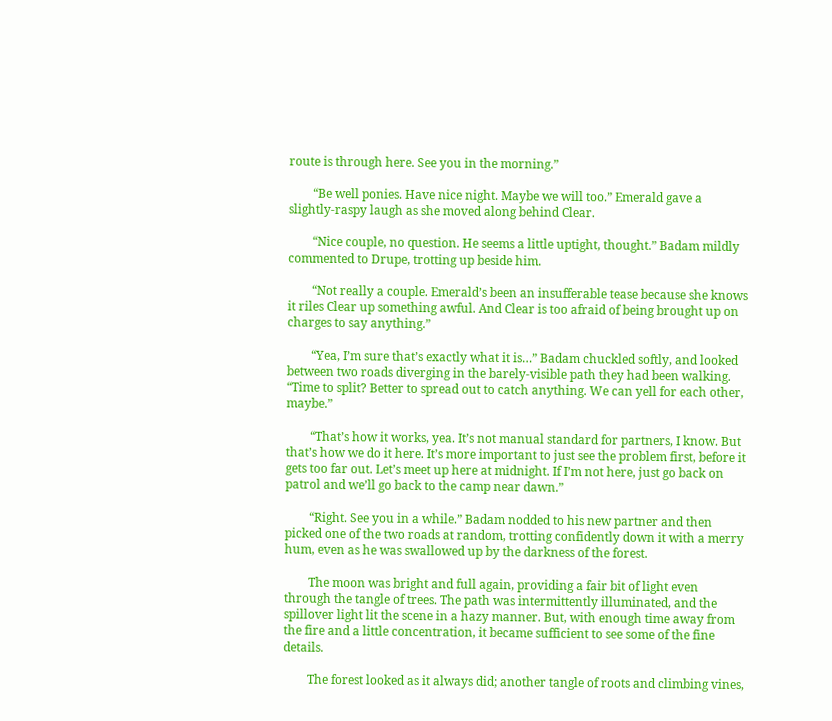route is through here. See you in the morning.”

        “Be well ponies. Have nice night. Maybe we will too.” Emerald gave a slightly-raspy laugh as she moved along behind Clear.

        “Nice couple, no question. He seems a little uptight, thought.” Badam mildly commented to Drupe, trotting up beside him.

        “Not really a couple. Emerald’s been an insufferable tease because she knows it riles Clear up something awful. And Clear is too afraid of being brought up on charges to say anything.”

        “Yea, I’m sure that’s exactly what it is…” Badam chuckled softly, and looked between two roads diverging in the barely-visible path they had been walking. “Time to split? Better to spread out to catch anything. We can yell for each other, maybe.”

        “That’s how it works, yea. It’s not manual standard for partners, I know. But that’s how we do it here. It’s more important to just see the problem first, before it gets too far out. Let’s meet up here at midnight. If I’m not here, just go back on patrol and we’ll go back to the camp near dawn.”

        “Right. See you in a while.” Badam nodded to his new partner and then picked one of the two roads at random, trotting confidently down it with a merry hum, even as he was swallowed up by the darkness of the forest.

        The moon was bright and full again, providing a fair bit of light even through the tangle of trees. The path was intermittently illuminated, and the spillover light lit the scene in a hazy manner. But, with enough time away from the fire and a little concentration, it became sufficient to see some of the fine details.

        The forest looked as it always did; another tangle of roots and climbing vines,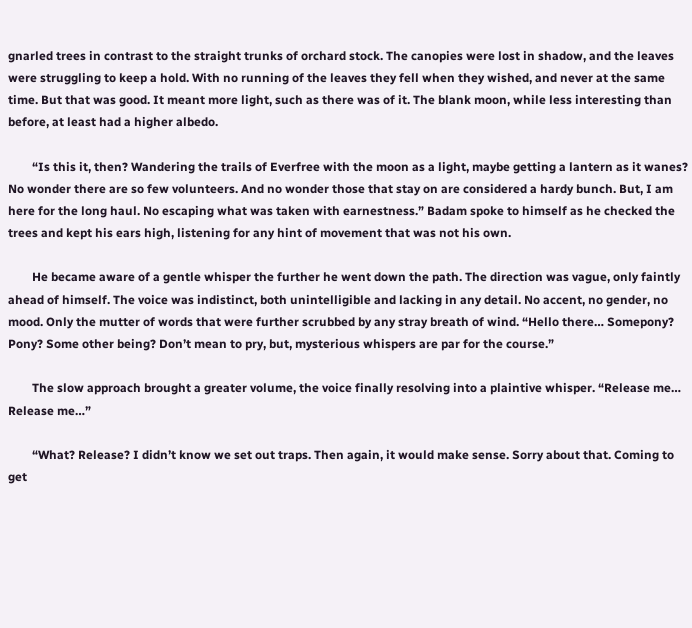gnarled trees in contrast to the straight trunks of orchard stock. The canopies were lost in shadow, and the leaves were struggling to keep a hold. With no running of the leaves they fell when they wished, and never at the same time. But that was good. It meant more light, such as there was of it. The blank moon, while less interesting than before, at least had a higher albedo.

        “Is this it, then? Wandering the trails of Everfree with the moon as a light, maybe getting a lantern as it wanes? No wonder there are so few volunteers. And no wonder those that stay on are considered a hardy bunch. But, I am here for the long haul. No escaping what was taken with earnestness.” Badam spoke to himself as he checked the trees and kept his ears high, listening for any hint of movement that was not his own.

        He became aware of a gentle whisper the further he went down the path. The direction was vague, only faintly ahead of himself. The voice was indistinct, both unintelligible and lacking in any detail. No accent, no gender, no mood. Only the mutter of words that were further scrubbed by any stray breath of wind. “Hello there… Somepony? Pony? Some other being? Don’t mean to pry, but, mysterious whispers are par for the course.”

        The slow approach brought a greater volume, the voice finally resolving into a plaintive whisper. “Release me… Release me…”

        “What? Release? I didn’t know we set out traps. Then again, it would make sense. Sorry about that. Coming to get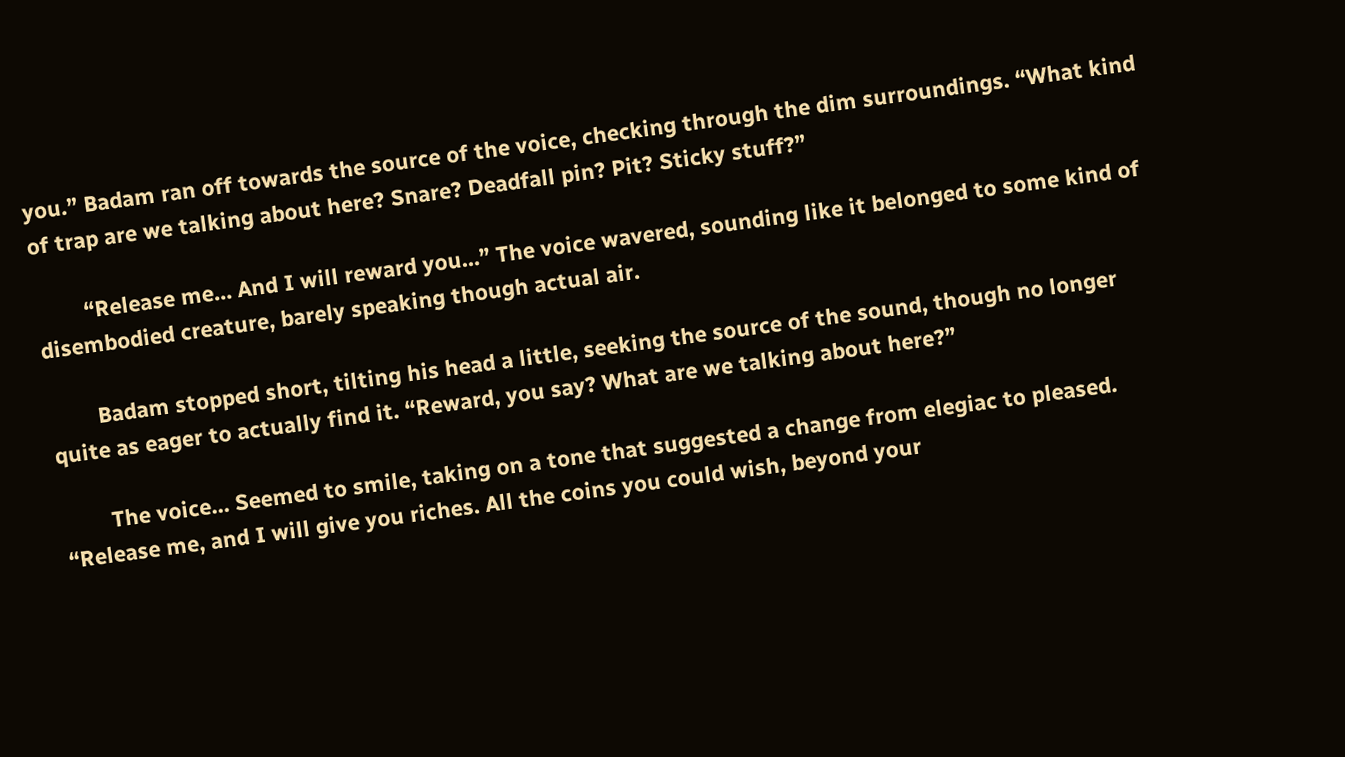you.” Badam ran off towards the source of the voice, checking through the dim surroundings. “What kind of trap are we talking about here? Snare? Deadfall pin? Pit? Sticky stuff?”

        “Release me… And I will reward you…” The voice wavered, sounding like it belonged to some kind of disembodied creature, barely speaking though actual air.

        Badam stopped short, tilting his head a little, seeking the source of the sound, though no longer quite as eager to actually find it. “Reward, you say? What are we talking about here?”

        The voice… Seemed to smile, taking on a tone that suggested a change from elegiac to pleased. “Release me, and I will give you riches. All the coins you could wish, beyond your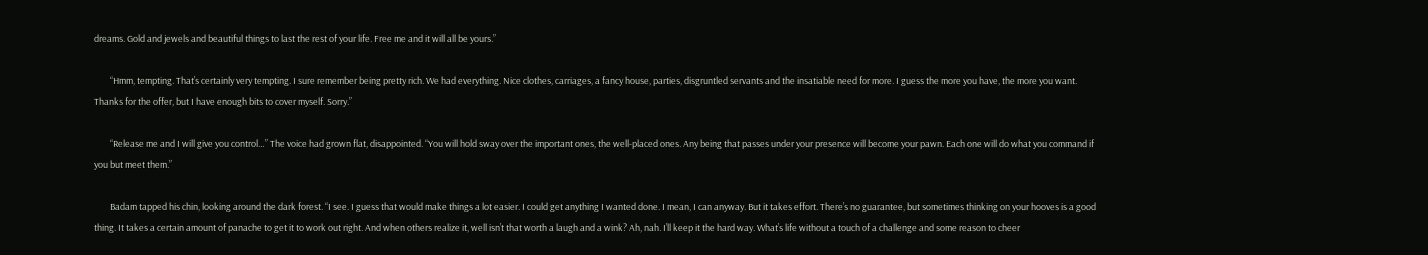dreams. Gold and jewels and beautiful things to last the rest of your life. Free me and it will all be yours.”

        “Hmm, tempting. That’s certainly very tempting. I sure remember being pretty rich. We had everything. Nice clothes, carriages, a fancy house, parties, disgruntled servants and the insatiable need for more. I guess the more you have, the more you want. Thanks for the offer, but I have enough bits to cover myself. Sorry.”

        “Release me and I will give you control…” The voice had grown flat, disappointed. “You will hold sway over the important ones, the well-placed ones. Any being that passes under your presence will become your pawn. Each one will do what you command if you but meet them.”

        Badam tapped his chin, looking around the dark forest. “I see. I guess that would make things a lot easier. I could get anything I wanted done. I mean, I can anyway. But it takes effort. There’s no guarantee, but sometimes thinking on your hooves is a good thing. It takes a certain amount of panache to get it to work out right. And when others realize it, well isn’t that worth a laugh and a wink? Ah, nah. I’ll keep it the hard way. What’s life without a touch of a challenge and some reason to cheer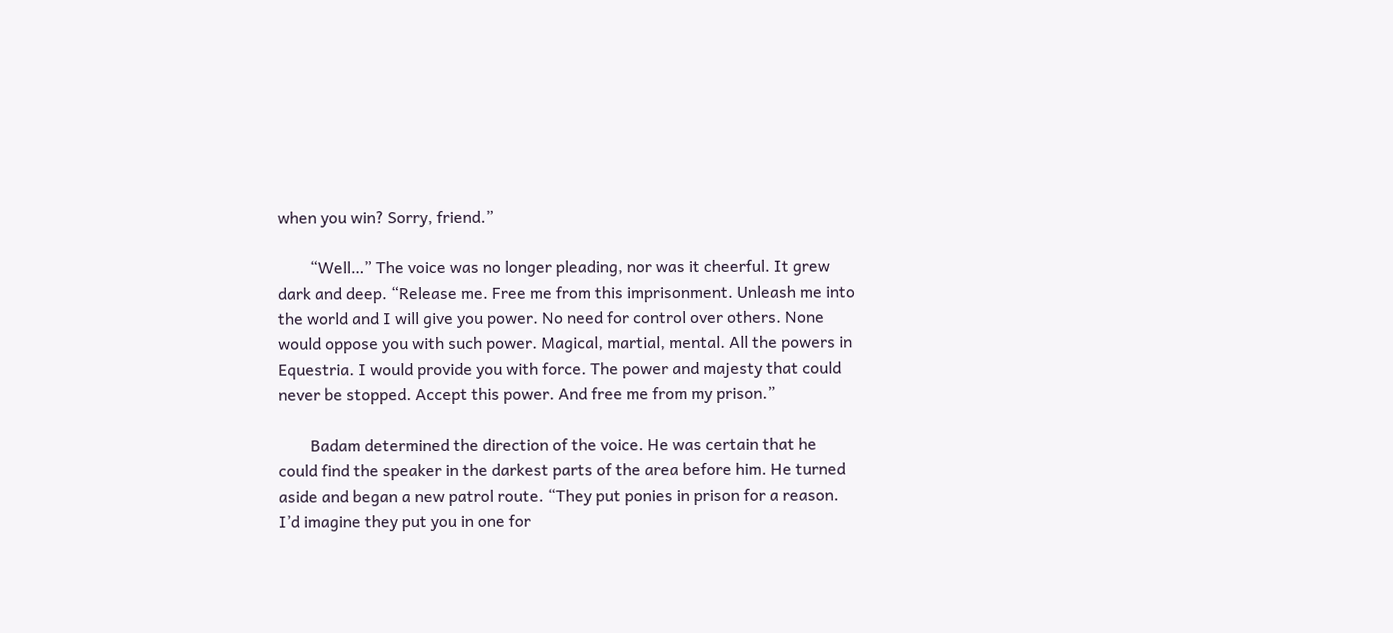when you win? Sorry, friend.”

        “Well…” The voice was no longer pleading, nor was it cheerful. It grew dark and deep. “Release me. Free me from this imprisonment. Unleash me into the world and I will give you power. No need for control over others. None would oppose you with such power. Magical, martial, mental. All the powers in Equestria. I would provide you with force. The power and majesty that could never be stopped. Accept this power. And free me from my prison.”

        Badam determined the direction of the voice. He was certain that he could find the speaker in the darkest parts of the area before him. He turned aside and began a new patrol route. “They put ponies in prison for a reason. I’d imagine they put you in one for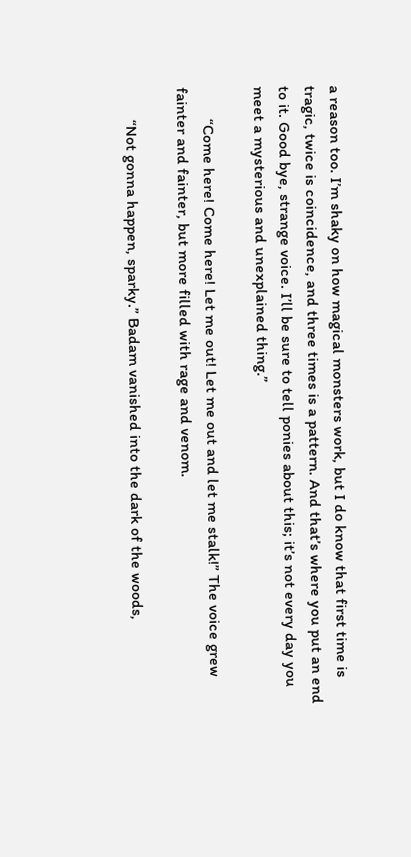a reason too. I’m shaky on how magical monsters work, but I do know that first time is tragic, twice is coincidence, and three times is a pattern. And that’s where you put an end to it. Good bye, strange voice. I’ll be sure to tell ponies about this; it’s not every day you meet a mysterious and unexplained thing.”

        “Come here! Come here! Let me out! Let me out and let me stalk!” The voice grew fainter and fainter, but more filled with rage and venom.

        “Not gonna happen, sparky.” Badam vanished into the dark of the woods,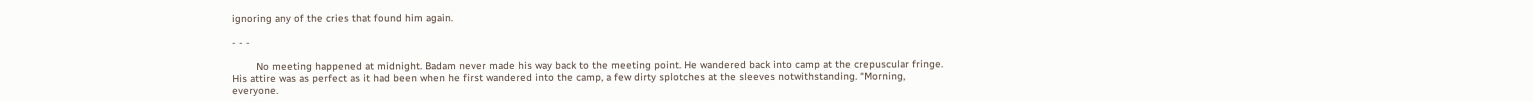ignoring any of the cries that found him again.

- - -

        No meeting happened at midnight. Badam never made his way back to the meeting point. He wandered back into camp at the crepuscular fringe.  His attire was as perfect as it had been when he first wandered into the camp, a few dirty splotches at the sleeves notwithstanding. “Morning, everyone.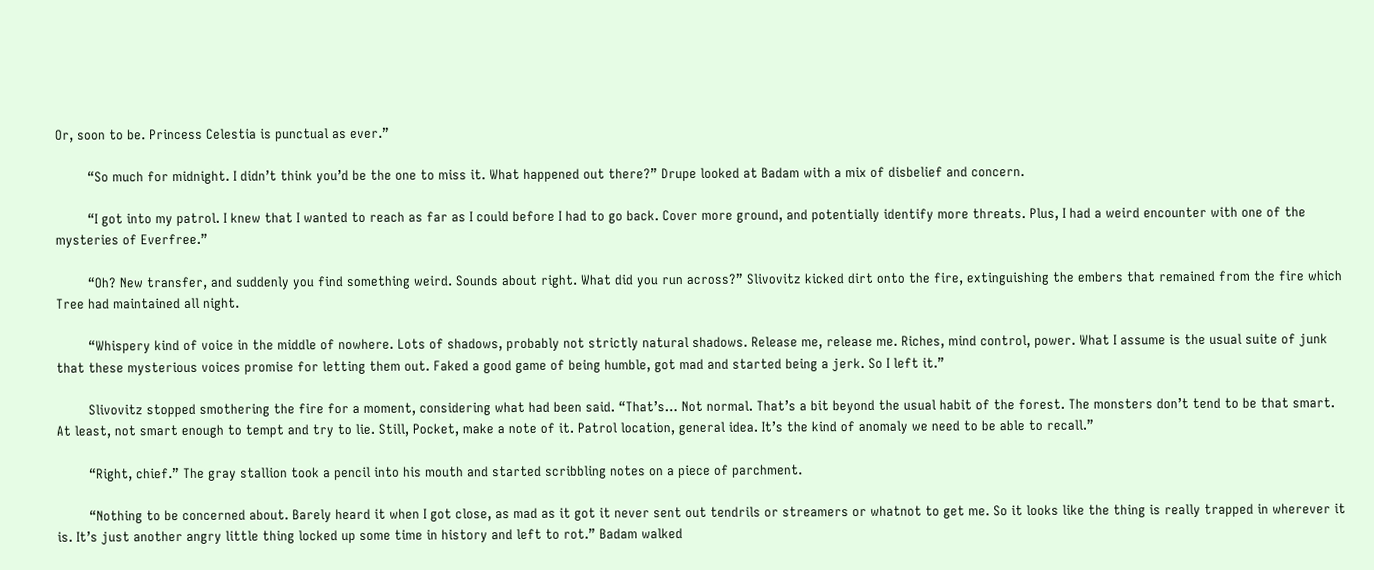Or, soon to be. Princess Celestia is punctual as ever.”

        “So much for midnight. I didn’t think you’d be the one to miss it. What happened out there?” Drupe looked at Badam with a mix of disbelief and concern.

        “I got into my patrol. I knew that I wanted to reach as far as I could before I had to go back. Cover more ground, and potentially identify more threats. Plus, I had a weird encounter with one of the mysteries of Everfree.”

        “Oh? New transfer, and suddenly you find something weird. Sounds about right. What did you run across?” Slivovitz kicked dirt onto the fire, extinguishing the embers that remained from the fire which Tree had maintained all night.

        “Whispery kind of voice in the middle of nowhere. Lots of shadows, probably not strictly natural shadows. Release me, release me. Riches, mind control, power. What I assume is the usual suite of junk that these mysterious voices promise for letting them out. Faked a good game of being humble, got mad and started being a jerk. So I left it.”

        Slivovitz stopped smothering the fire for a moment, considering what had been said. “That’s… Not normal. That’s a bit beyond the usual habit of the forest. The monsters don’t tend to be that smart. At least, not smart enough to tempt and try to lie. Still, Pocket, make a note of it. Patrol location, general idea. It’s the kind of anomaly we need to be able to recall.”

        “Right, chief.” The gray stallion took a pencil into his mouth and started scribbling notes on a piece of parchment.

        “Nothing to be concerned about. Barely heard it when I got close, as mad as it got it never sent out tendrils or streamers or whatnot to get me. So it looks like the thing is really trapped in wherever it is. It’s just another angry little thing locked up some time in history and left to rot.” Badam walked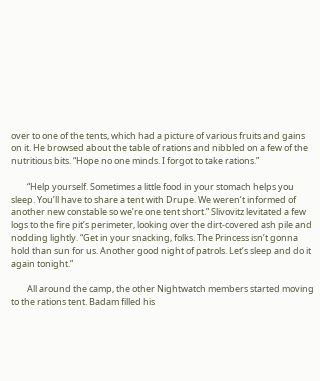over to one of the tents, which had a picture of various fruits and gains on it. He browsed about the table of rations and nibbled on a few of the nutritious bits. “Hope no one minds. I forgot to take rations.”

        “Help yourself. Sometimes a little food in your stomach helps you sleep. You’ll have to share a tent with Drupe. We weren’t informed of another new constable so we’re one tent short.” Slivovitz levitated a few logs to the fire pit’s perimeter, looking over the dirt-covered ash pile and nodding lightly. “Get in your snacking, folks. The Princess isn’t gonna hold than sun for us. Another good night of patrols. Let’s sleep and do it again tonight.”

        All around the camp, the other Nightwatch members started moving to the rations tent. Badam filled his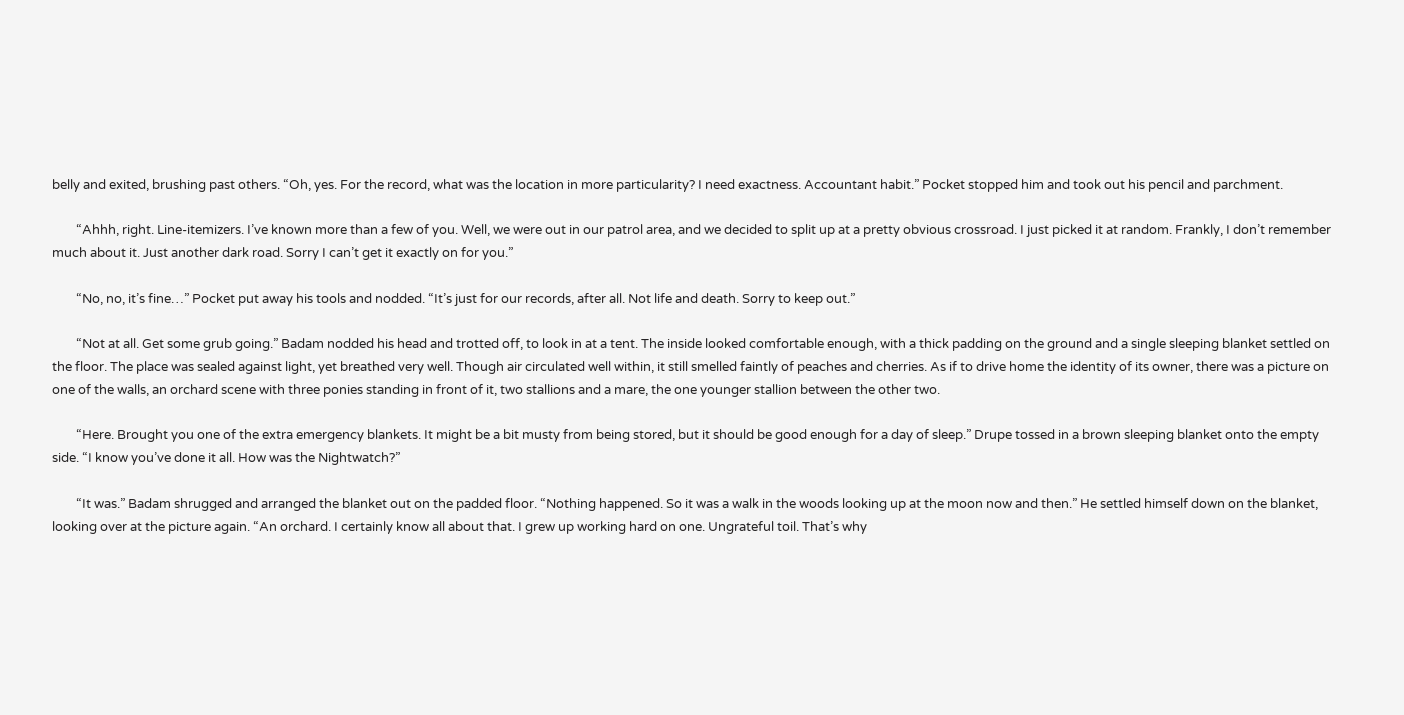belly and exited, brushing past others. “Oh, yes. For the record, what was the location in more particularity? I need exactness. Accountant habit.” Pocket stopped him and took out his pencil and parchment.

        “Ahhh, right. Line-itemizers. I’ve known more than a few of you. Well, we were out in our patrol area, and we decided to split up at a pretty obvious crossroad. I just picked it at random. Frankly, I don’t remember much about it. Just another dark road. Sorry I can’t get it exactly on for you.”

        “No, no, it’s fine…” Pocket put away his tools and nodded. “It’s just for our records, after all. Not life and death. Sorry to keep out.”

        “Not at all. Get some grub going.” Badam nodded his head and trotted off, to look in at a tent. The inside looked comfortable enough, with a thick padding on the ground and a single sleeping blanket settled on the floor. The place was sealed against light, yet breathed very well. Though air circulated well within, it still smelled faintly of peaches and cherries. As if to drive home the identity of its owner, there was a picture on one of the walls, an orchard scene with three ponies standing in front of it, two stallions and a mare, the one younger stallion between the other two.

        “Here. Brought you one of the extra emergency blankets. It might be a bit musty from being stored, but it should be good enough for a day of sleep.” Drupe tossed in a brown sleeping blanket onto the empty side. “I know you’ve done it all. How was the Nightwatch?”

        “It was.” Badam shrugged and arranged the blanket out on the padded floor. “Nothing happened. So it was a walk in the woods looking up at the moon now and then.” He settled himself down on the blanket, looking over at the picture again. “An orchard. I certainly know all about that. I grew up working hard on one. Ungrateful toil. That’s why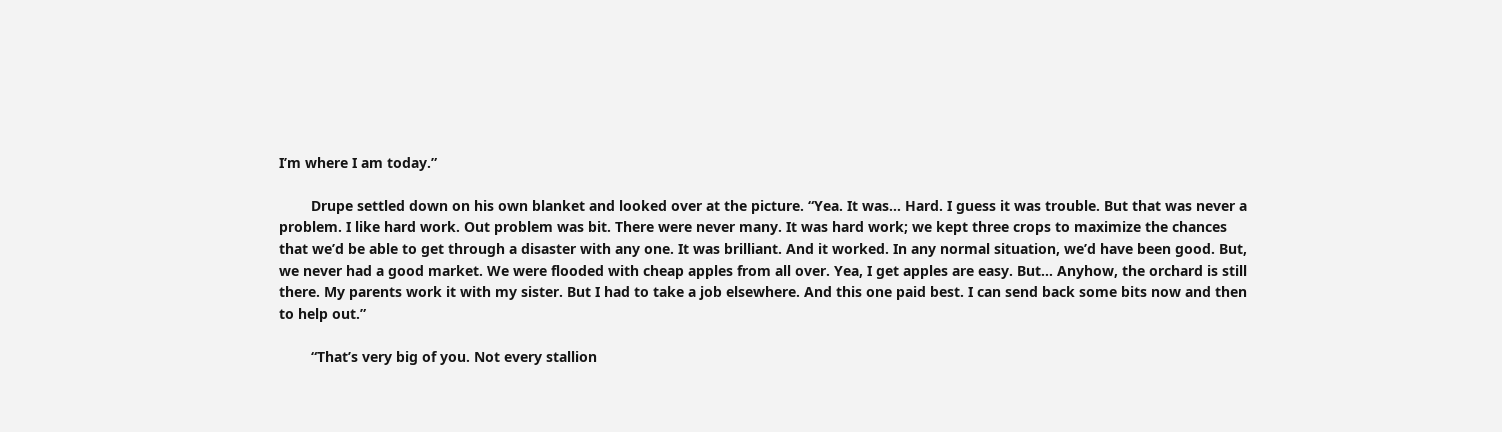I’m where I am today.”

        Drupe settled down on his own blanket and looked over at the picture. “Yea. It was… Hard. I guess it was trouble. But that was never a problem. I like hard work. Out problem was bit. There were never many. It was hard work; we kept three crops to maximize the chances that we’d be able to get through a disaster with any one. It was brilliant. And it worked. In any normal situation, we’d have been good. But, we never had a good market. We were flooded with cheap apples from all over. Yea, I get apples are easy. But… Anyhow, the orchard is still there. My parents work it with my sister. But I had to take a job elsewhere. And this one paid best. I can send back some bits now and then to help out.”

        “That’s very big of you. Not every stallion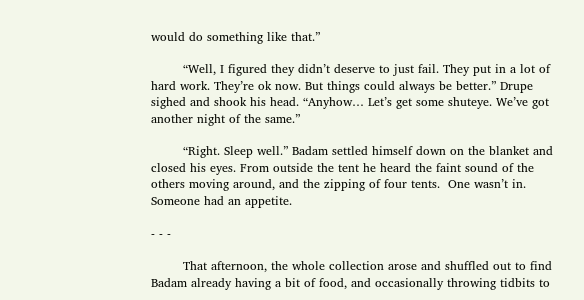would do something like that.”

        “Well, I figured they didn’t deserve to just fail. They put in a lot of hard work. They’re ok now. But things could always be better.” Drupe sighed and shook his head. “Anyhow… Let’s get some shuteye. We’ve got another night of the same.”

        “Right. Sleep well.” Badam settled himself down on the blanket and closed his eyes. From outside the tent he heard the faint sound of the others moving around, and the zipping of four tents.  One wasn’t in. Someone had an appetite.

- - -

        That afternoon, the whole collection arose and shuffled out to find Badam already having a bit of food, and occasionally throwing tidbits to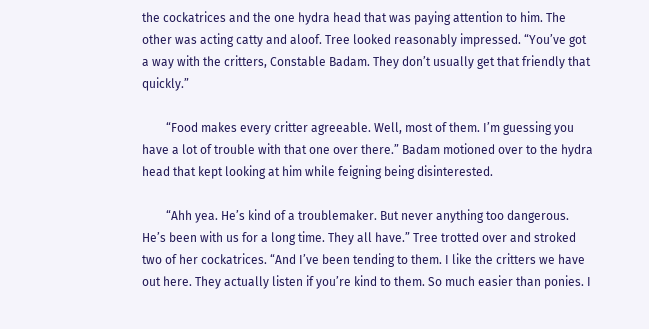the cockatrices and the one hydra head that was paying attention to him. The other was acting catty and aloof. Tree looked reasonably impressed. “You’ve got a way with the critters, Constable Badam. They don’t usually get that friendly that quickly.”

        “Food makes every critter agreeable. Well, most of them. I’m guessing you have a lot of trouble with that one over there.” Badam motioned over to the hydra head that kept looking at him while feigning being disinterested.

        “Ahh yea. He’s kind of a troublemaker. But never anything too dangerous. He’s been with us for a long time. They all have.” Tree trotted over and stroked two of her cockatrices. “And I’ve been tending to them. I like the critters we have out here. They actually listen if you’re kind to them. So much easier than ponies. I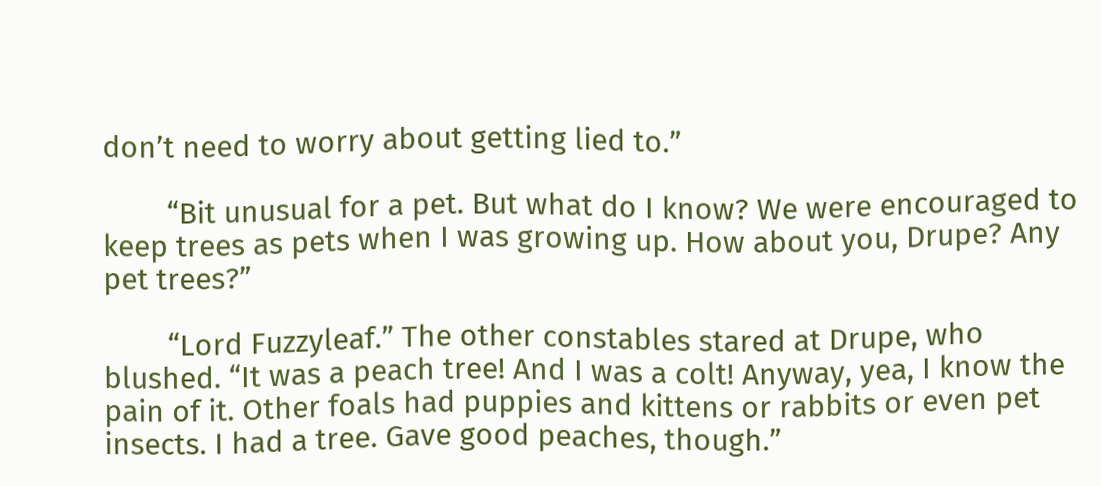don’t need to worry about getting lied to.”

        “Bit unusual for a pet. But what do I know? We were encouraged to keep trees as pets when I was growing up. How about you, Drupe? Any pet trees?”

        “Lord Fuzzyleaf.” The other constables stared at Drupe, who blushed. “It was a peach tree! And I was a colt! Anyway, yea, I know the pain of it. Other foals had puppies and kittens or rabbits or even pet insects. I had a tree. Gave good peaches, though.”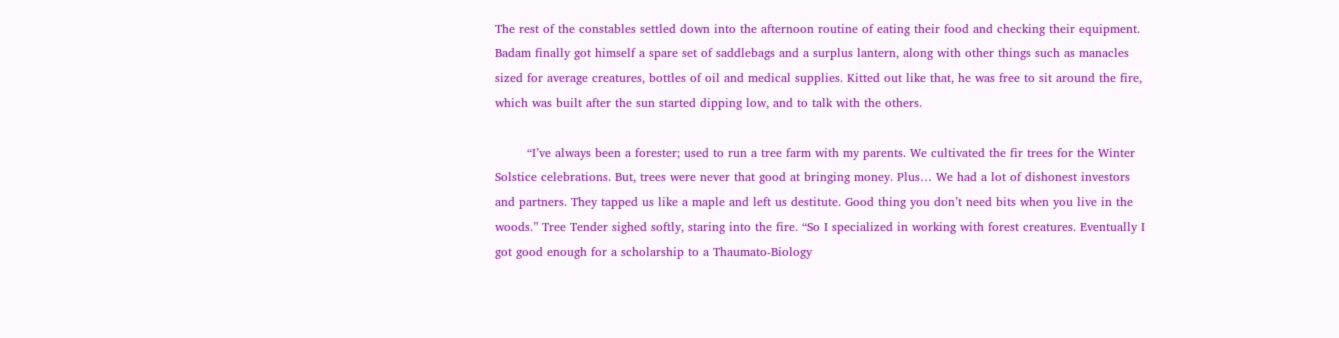The rest of the constables settled down into the afternoon routine of eating their food and checking their equipment. Badam finally got himself a spare set of saddlebags and a surplus lantern, along with other things such as manacles sized for average creatures, bottles of oil and medical supplies. Kitted out like that, he was free to sit around the fire, which was built after the sun started dipping low, and to talk with the others.

        “I’ve always been a forester; used to run a tree farm with my parents. We cultivated the fir trees for the Winter Solstice celebrations. But, trees were never that good at bringing money. Plus… We had a lot of dishonest investors and partners. They tapped us like a maple and left us destitute. Good thing you don’t need bits when you live in the woods.” Tree Tender sighed softly, staring into the fire. “So I specialized in working with forest creatures. Eventually I got good enough for a scholarship to a Thaumato-Biology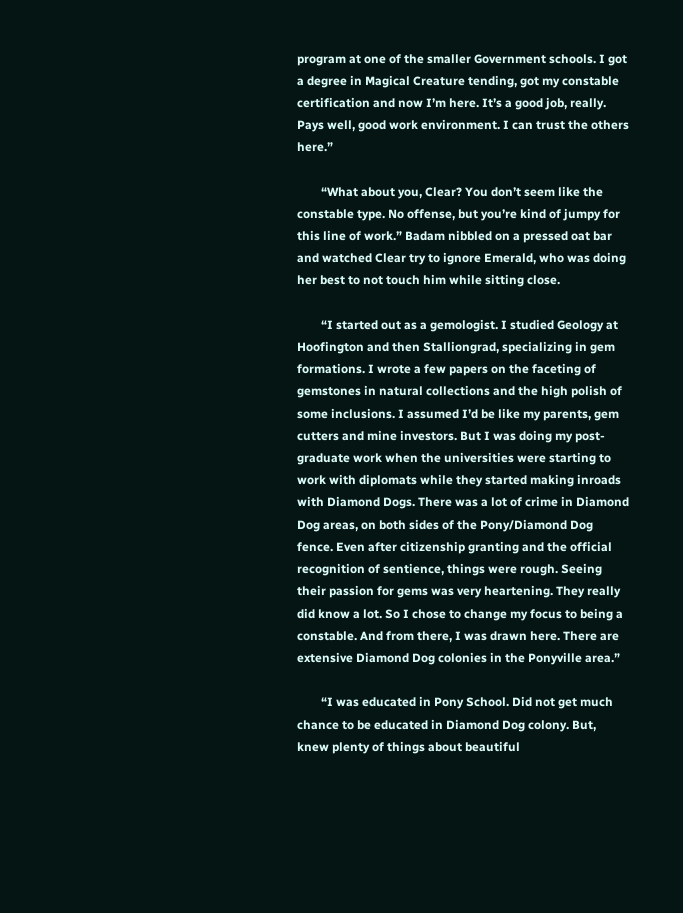program at one of the smaller Government schools. I got a degree in Magical Creature tending, got my constable certification and now I’m here. It’s a good job, really. Pays well, good work environment. I can trust the others here.”

        “What about you, Clear? You don’t seem like the constable type. No offense, but you’re kind of jumpy for this line of work.” Badam nibbled on a pressed oat bar and watched Clear try to ignore Emerald, who was doing her best to not touch him while sitting close.

        “I started out as a gemologist. I studied Geology at Hoofington and then Stalliongrad, specializing in gem formations. I wrote a few papers on the faceting of gemstones in natural collections and the high polish of some inclusions. I assumed I’d be like my parents, gem cutters and mine investors. But I was doing my post-graduate work when the universities were starting to work with diplomats while they started making inroads with Diamond Dogs. There was a lot of crime in Diamond Dog areas, on both sides of the Pony/Diamond Dog fence. Even after citizenship granting and the official recognition of sentience, things were rough. Seeing their passion for gems was very heartening. They really did know a lot. So I chose to change my focus to being a constable. And from there, I was drawn here. There are extensive Diamond Dog colonies in the Ponyville area.”

        “I was educated in Pony School. Did not get much chance to be educated in Diamond Dog colony. But, knew plenty of things about beautiful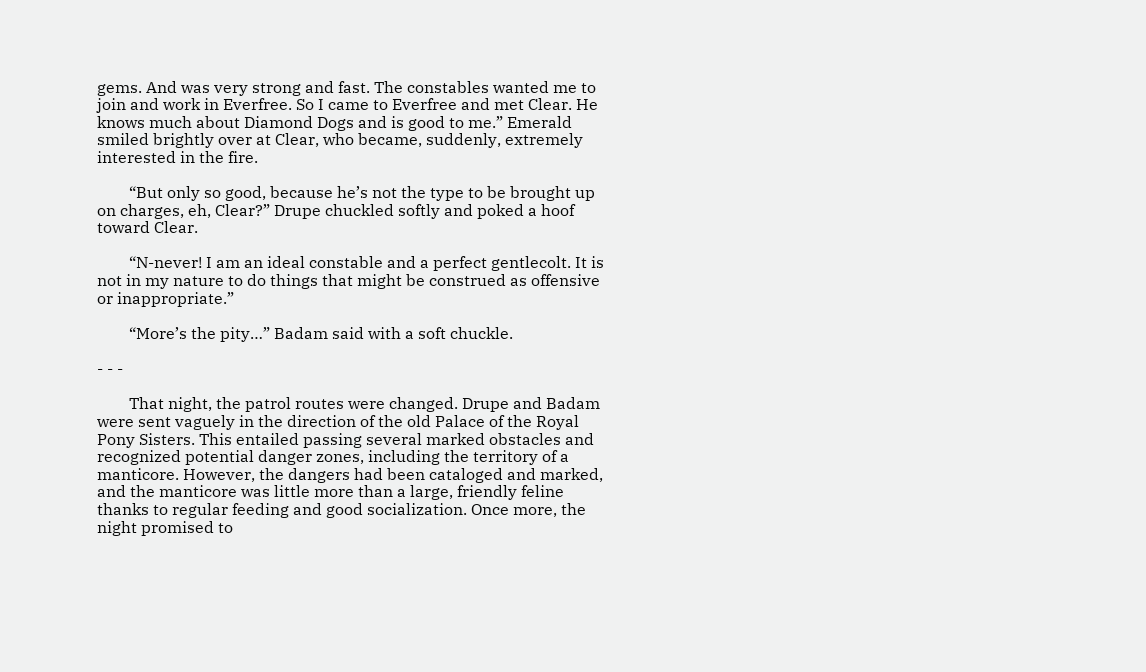gems. And was very strong and fast. The constables wanted me to join and work in Everfree. So I came to Everfree and met Clear. He knows much about Diamond Dogs and is good to me.” Emerald smiled brightly over at Clear, who became, suddenly, extremely interested in the fire.

        “But only so good, because he’s not the type to be brought up on charges, eh, Clear?” Drupe chuckled softly and poked a hoof toward Clear.

        “N-never! I am an ideal constable and a perfect gentlecolt. It is not in my nature to do things that might be construed as offensive or inappropriate.”

        “More’s the pity…” Badam said with a soft chuckle.

- - -

        That night, the patrol routes were changed. Drupe and Badam were sent vaguely in the direction of the old Palace of the Royal Pony Sisters. This entailed passing several marked obstacles and recognized potential danger zones, including the territory of a manticore. However, the dangers had been cataloged and marked, and the manticore was little more than a large, friendly feline thanks to regular feeding and good socialization. Once more, the night promised to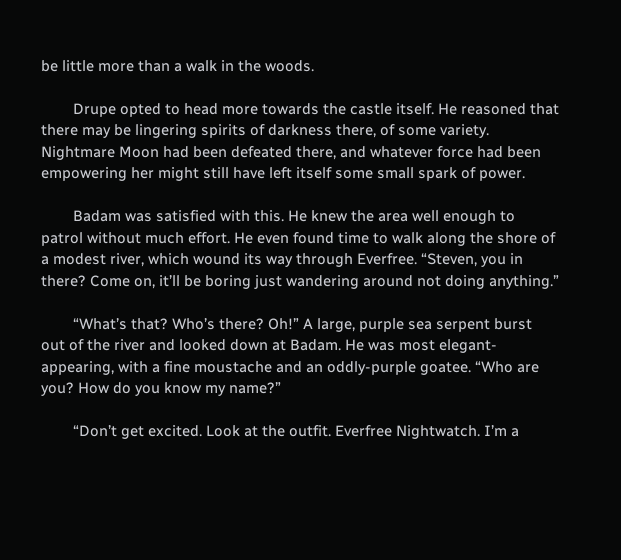be little more than a walk in the woods.

        Drupe opted to head more towards the castle itself. He reasoned that there may be lingering spirits of darkness there, of some variety. Nightmare Moon had been defeated there, and whatever force had been empowering her might still have left itself some small spark of power.

        Badam was satisfied with this. He knew the area well enough to patrol without much effort. He even found time to walk along the shore of a modest river, which wound its way through Everfree. “Steven, you in there? Come on, it’ll be boring just wandering around not doing anything.”

        “What’s that? Who’s there? Oh!” A large, purple sea serpent burst out of the river and looked down at Badam. He was most elegant-appearing, with a fine moustache and an oddly-purple goatee. “Who are you? How do you know my name?”

        “Don’t get excited. Look at the outfit. Everfree Nightwatch. I’m a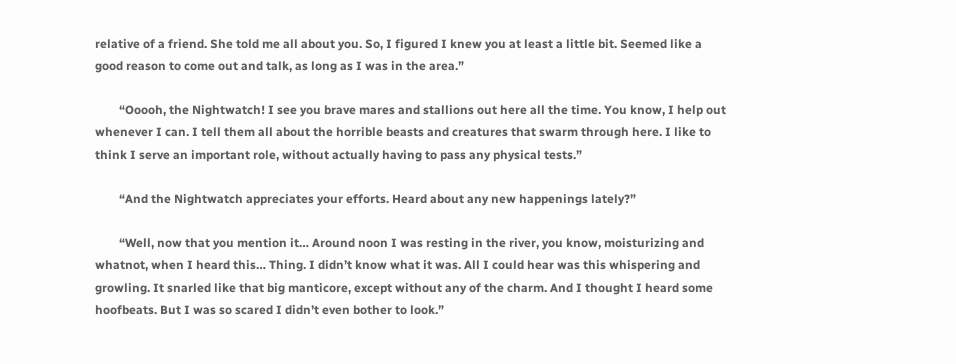relative of a friend. She told me all about you. So, I figured I knew you at least a little bit. Seemed like a good reason to come out and talk, as long as I was in the area.”

        “Ooooh, the Nightwatch! I see you brave mares and stallions out here all the time. You know, I help out whenever I can. I tell them all about the horrible beasts and creatures that swarm through here. I like to think I serve an important role, without actually having to pass any physical tests.”

        “And the Nightwatch appreciates your efforts. Heard about any new happenings lately?”

        “Well, now that you mention it… Around noon I was resting in the river, you know, moisturizing and whatnot, when I heard this… Thing. I didn’t know what it was. All I could hear was this whispering and growling. It snarled like that big manticore, except without any of the charm. And I thought I heard some hoofbeats. But I was so scared I didn’t even bother to look.”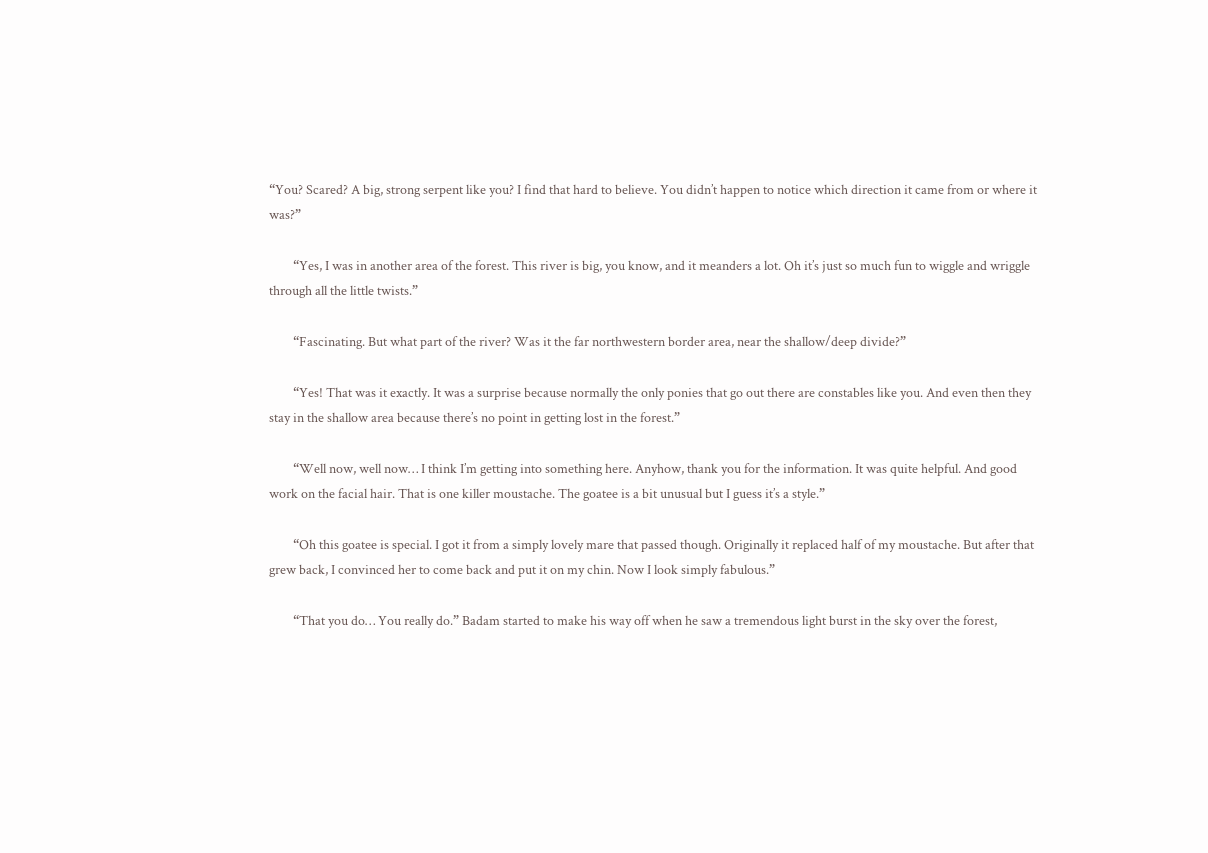“You? Scared? A big, strong serpent like you? I find that hard to believe. You didn’t happen to notice which direction it came from or where it was?”

        “Yes, I was in another area of the forest. This river is big, you know, and it meanders a lot. Oh it’s just so much fun to wiggle and wriggle through all the little twists.”

        “Fascinating. But what part of the river? Was it the far northwestern border area, near the shallow/deep divide?”

        “Yes! That was it exactly. It was a surprise because normally the only ponies that go out there are constables like you. And even then they stay in the shallow area because there’s no point in getting lost in the forest.”

        “Well now, well now… I think I’m getting into something here. Anyhow, thank you for the information. It was quite helpful. And good work on the facial hair. That is one killer moustache. The goatee is a bit unusual but I guess it’s a style.”

        “Oh this goatee is special. I got it from a simply lovely mare that passed though. Originally it replaced half of my moustache. But after that grew back, I convinced her to come back and put it on my chin. Now I look simply fabulous.”

        “That you do… You really do.” Badam started to make his way off when he saw a tremendous light burst in the sky over the forest,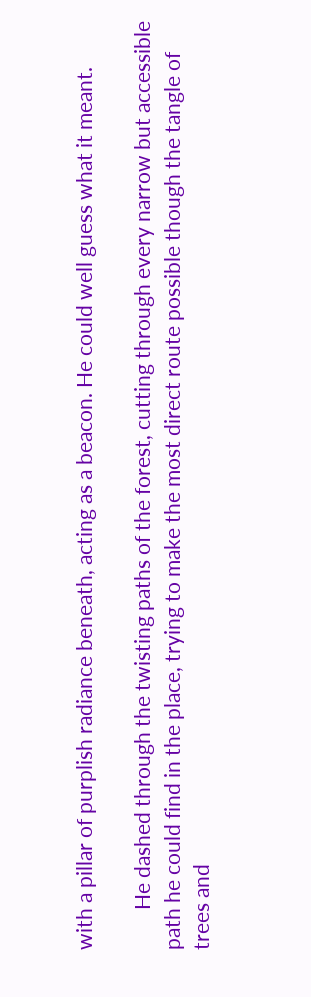with a pillar of purplish radiance beneath, acting as a beacon. He could well guess what it meant.

        He dashed through the twisting paths of the forest, cutting through every narrow but accessible path he could find in the place, trying to make the most direct route possible though the tangle of trees and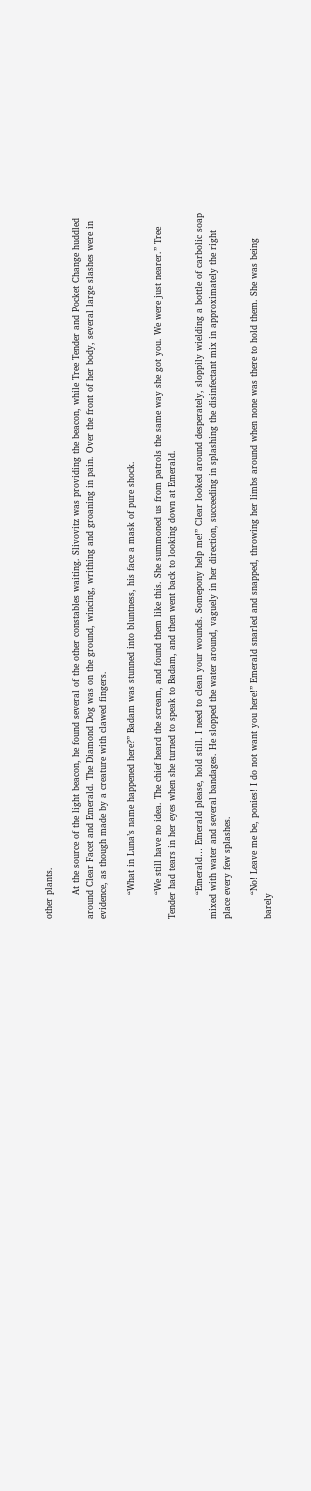other plants.

        At the source of the light beacon, he found several of the other constables waiting. Slivovitz was providing the beacon, while Tree Tender and Pocket Change huddled around Clear Facet and Emerald. The Diamond Dog was on the ground, wincing, writhing and groaning in pain. Over the front of her body, several large slashes were in evidence, as though made by a creature with clawed fingers.

        “What in Luna’s name happened here?” Badam was stunned into bluntness, his face a mask of pure shock.

        “We still have no idea. The chief heard the scream, and found them like this. She summoned us from patrols the same way she got you. We were just nearer.” Tree Tender had tears in her eyes when she turned to speak to Badam, and then went back to looking down at Emerald.

        “Emerald… Emerald please, hold still. I need to clean your wounds. Somepony help me!” Clear looked around desperately, sloppily wielding a bottle of carbolic soap mixed with water and several bandages. He slopped the water around, vaguely in her direction, succeeding in splashing the disinfectant mix in approximately the right place every few splashes.

        “No! Leave me be, ponies! I do not want you here!” Emerald snarled and snapped, throwing her limbs around when none was there to hold them. She was being barely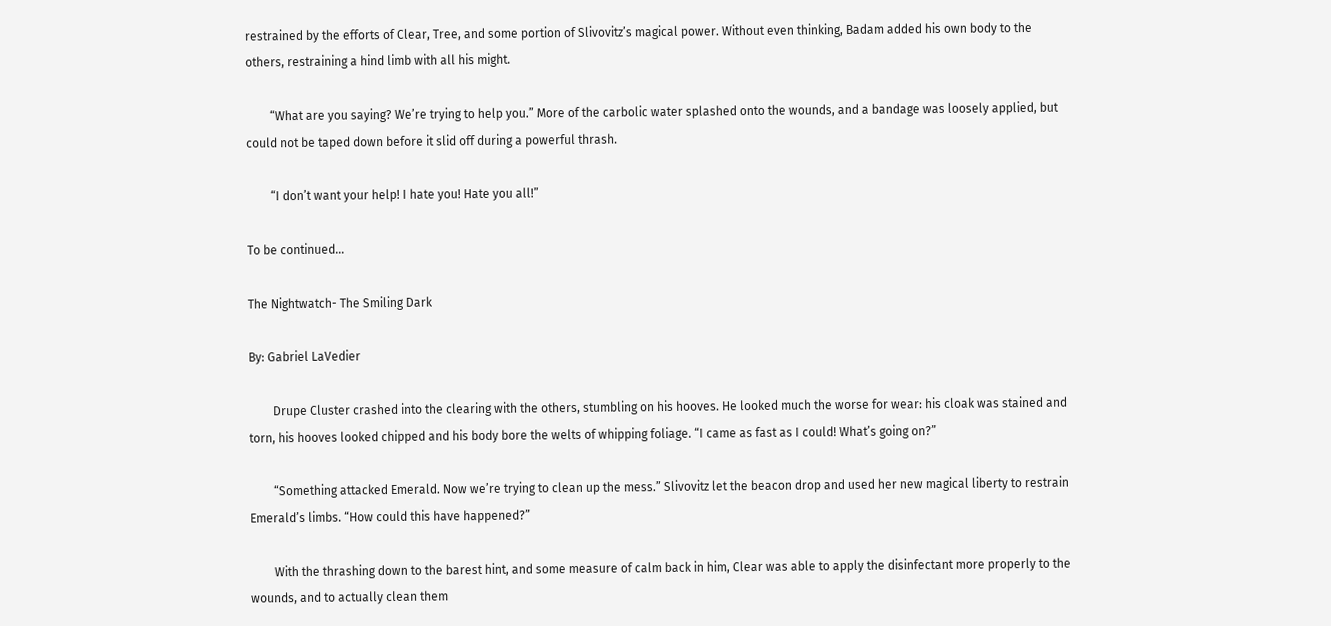restrained by the efforts of Clear, Tree, and some portion of Slivovitz’s magical power. Without even thinking, Badam added his own body to the others, restraining a hind limb with all his might.

        “What are you saying? We’re trying to help you.” More of the carbolic water splashed onto the wounds, and a bandage was loosely applied, but could not be taped down before it slid off during a powerful thrash.

        “I don’t want your help! I hate you! Hate you all!”

To be continued…

The Nightwatch- The Smiling Dark

By: Gabriel LaVedier

        Drupe Cluster crashed into the clearing with the others, stumbling on his hooves. He looked much the worse for wear: his cloak was stained and torn, his hooves looked chipped and his body bore the welts of whipping foliage. “I came as fast as I could! What’s going on?”

        “Something attacked Emerald. Now we’re trying to clean up the mess.” Slivovitz let the beacon drop and used her new magical liberty to restrain Emerald’s limbs. “How could this have happened?”

        With the thrashing down to the barest hint, and some measure of calm back in him, Clear was able to apply the disinfectant more properly to the wounds, and to actually clean them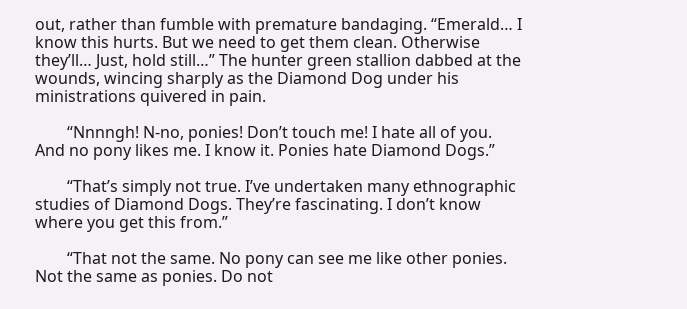out, rather than fumble with premature bandaging. “Emerald… I know this hurts. But we need to get them clean. Otherwise they’ll… Just, hold still…” The hunter green stallion dabbed at the wounds, wincing sharply as the Diamond Dog under his ministrations quivered in pain.

        “Nnnngh! N-no, ponies! Don’t touch me! I hate all of you. And no pony likes me. I know it. Ponies hate Diamond Dogs.”

        “That’s simply not true. I’ve undertaken many ethnographic studies of Diamond Dogs. They’re fascinating. I don’t know where you get this from.”

        “That not the same. No pony can see me like other ponies. Not the same as ponies. Do not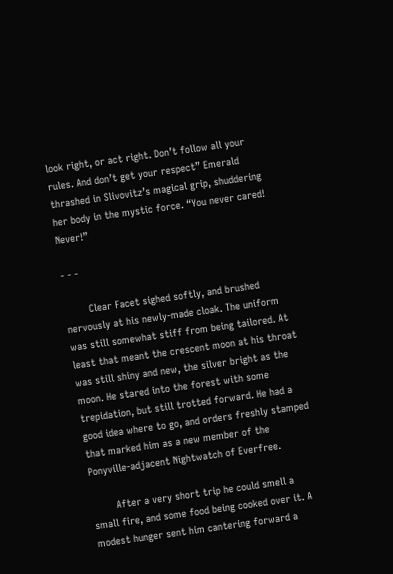look right, or act right. Don’t follow all your rules. And don’t get your respect” Emerald thrashed in Slivovitz’s magical grip, shuddering her body in the mystic force. “You never cared! Never!”

- - -

        Clear Facet sighed softly, and brushed nervously at his newly-made cloak. The uniform was still somewhat stiff from being tailored. At least that meant the crescent moon at his throat was still shiny and new, the silver bright as the moon. He stared into the forest with some trepidation, but still trotted forward. He had a good idea where to go, and orders freshly stamped that marked him as a new member of the Ponyville-adjacent Nightwatch of Everfree.

        After a very short trip he could smell a small fire, and some food being cooked over it. A modest hunger sent him cantering forward a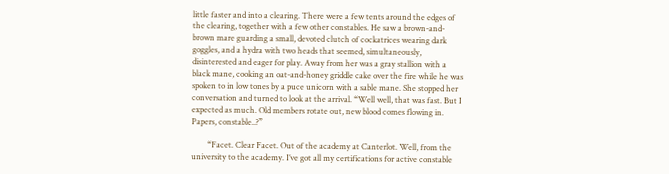little faster and into a clearing. There were a few tents around the edges of the clearing, together with a few other constables. He saw a brown-and-brown mare guarding a small, devoted clutch of cockatrices wearing dark goggles, and a hydra with two heads that seemed, simultaneously, disinterested and eager for play. Away from her was a gray stallion with a black mane, cooking an oat-and-honey griddle cake over the fire while he was spoken to in low tones by a puce unicorn with a sable mane. She stopped her conversation and turned to look at the arrival. “Well well, that was fast. But I expected as much. Old members rotate out, new blood comes flowing in. Papers, constable..?”

        “Facet. Clear Facet. Out of the academy at Canterlot. Well, from the university to the academy. I’ve got all my certifications for active constable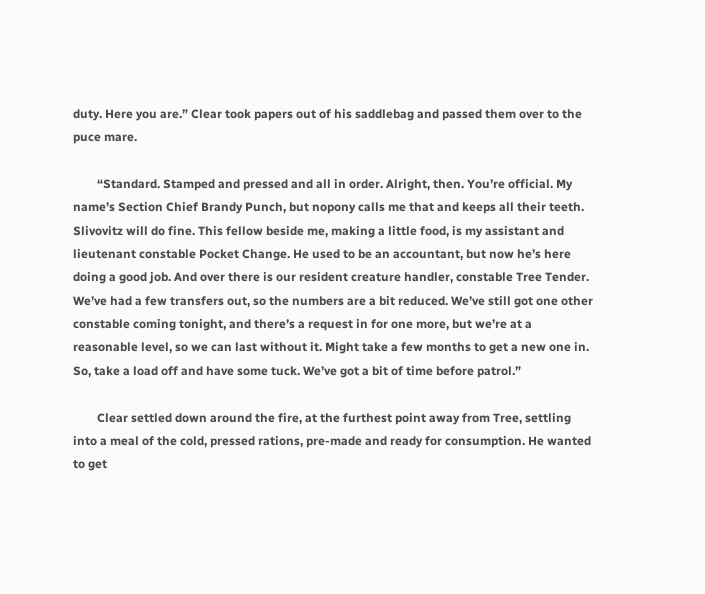duty. Here you are.” Clear took papers out of his saddlebag and passed them over to the puce mare.

        “Standard. Stamped and pressed and all in order. Alright, then. You’re official. My name’s Section Chief Brandy Punch, but nopony calls me that and keeps all their teeth. Slivovitz will do fine. This fellow beside me, making a little food, is my assistant and lieutenant constable Pocket Change. He used to be an accountant, but now he’s here doing a good job. And over there is our resident creature handler, constable Tree Tender. We’ve had a few transfers out, so the numbers are a bit reduced. We’ve still got one other constable coming tonight, and there’s a request in for one more, but we’re at a reasonable level, so we can last without it. Might take a few months to get a new one in. So, take a load off and have some tuck. We’ve got a bit of time before patrol.”

        Clear settled down around the fire, at the furthest point away from Tree, settling into a meal of the cold, pressed rations, pre-made and ready for consumption. He wanted to get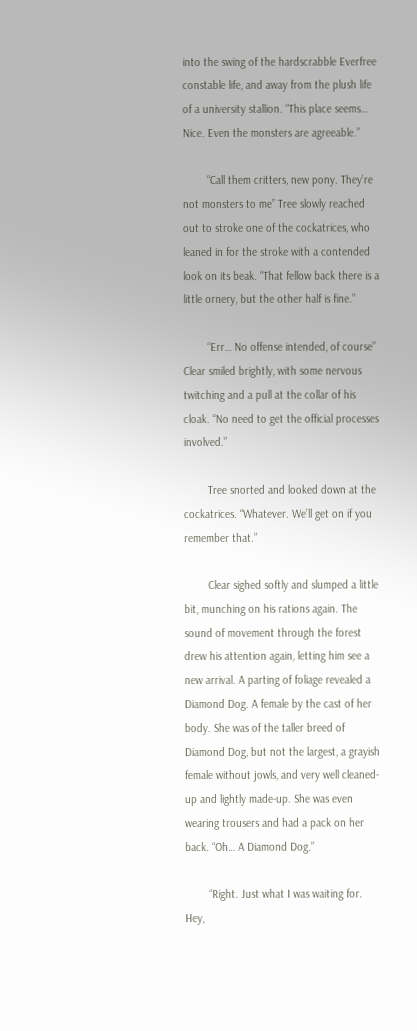into the swing of the hardscrabble Everfree constable life, and away from the plush life of a university stallion. “This place seems… Nice. Even the monsters are agreeable.”

        “Call them critters, new pony. They’re not monsters to me” Tree slowly reached out to stroke one of the cockatrices, who leaned in for the stroke with a contended look on its beak. “That fellow back there is a little ornery, but the other half is fine.”

        “Err… No offense intended, of course” Clear smiled brightly, with some nervous twitching and a pull at the collar of his cloak. “No need to get the official processes involved.”

        Tree snorted and looked down at the cockatrices. “Whatever. We’ll get on if you remember that.”

        Clear sighed softly and slumped a little bit, munching on his rations again. The sound of movement through the forest drew his attention again, letting him see a new arrival. A parting of foliage revealed a Diamond Dog. A female by the cast of her body. She was of the taller breed of Diamond Dog, but not the largest, a grayish female without jowls, and very well cleaned-up and lightly made-up. She was even wearing trousers and had a pack on her back. “Oh… A Diamond Dog.”

        “Right. Just what I was waiting for. Hey,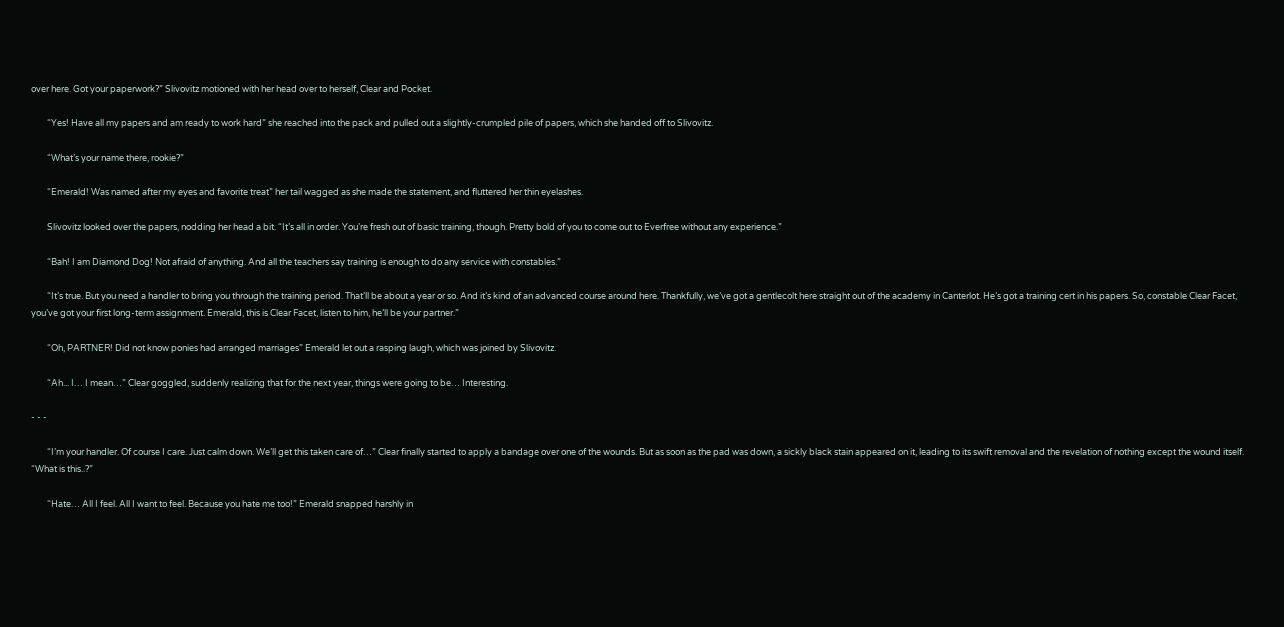over here. Got your paperwork?” Slivovitz motioned with her head over to herself, Clear and Pocket.

        “Yes! Have all my papers and am ready to work hard” she reached into the pack and pulled out a slightly-crumpled pile of papers, which she handed off to Slivovitz.

        “What’s your name there, rookie?”

        “Emerald! Was named after my eyes and favorite treat” her tail wagged as she made the statement, and fluttered her thin eyelashes.

        Slivovitz looked over the papers, nodding her head a bit. “It’s all in order. You’re fresh out of basic training, though. Pretty bold of you to come out to Everfree without any experience.”

        “Bah! I am Diamond Dog! Not afraid of anything. And all the teachers say training is enough to do any service with constables.”

        “It’s true. But you need a handler to bring you through the training period. That’ll be about a year or so. And it’s kind of an advanced course around here. Thankfully, we’ve got a gentlecolt here straight out of the academy in Canterlot. He’s got a training cert in his papers. So, constable Clear Facet, you’ve got your first long-term assignment. Emerald, this is Clear Facet, listen to him, he’ll be your partner.”

        “Oh, PARTNER! Did not know ponies had arranged marriages” Emerald let out a rasping laugh, which was joined by Slivovitz.

        “Ah... I… I mean…” Clear goggled, suddenly realizing that for the next year, things were going to be… Interesting.

- - -

        “I’m your handler. Of course I care. Just calm down. We’ll get this taken care of…” Clear finally started to apply a bandage over one of the wounds. But as soon as the pad was down, a sickly black stain appeared on it, leading to its swift removal and the revelation of nothing except the wound itself. “What is this..?”

        “Hate… All I feel. All I want to feel. Because you hate me too!” Emerald snapped harshly in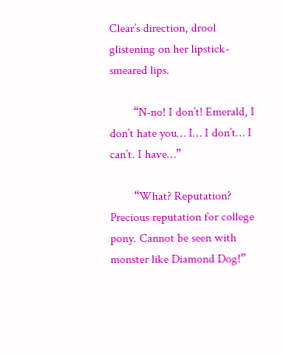Clear’s direction, drool glistening on her lipstick-smeared lips.

        “N-no! I don’t! Emerald, I don’t hate you… I… I don’t… I can’t. I have…”

        “What? Reputation? Precious reputation for college pony. Cannot be seen with monster like Diamond Dog!”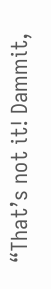“That’s not it! Dammit,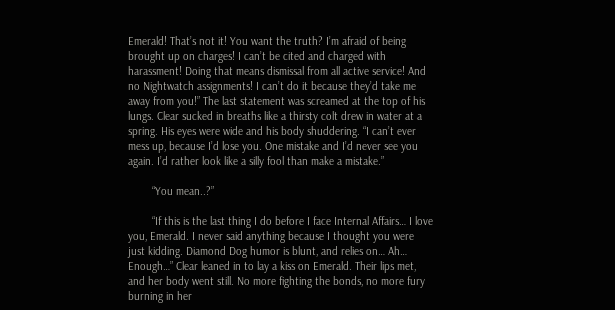Emerald! That’s not it! You want the truth? I’m afraid of being brought up on charges! I can’t be cited and charged with harassment! Doing that means dismissal from all active service! And no Nightwatch assignments! I can’t do it because they’d take me away from you!” The last statement was screamed at the top of his lungs. Clear sucked in breaths like a thirsty colt drew in water at a spring. His eyes were wide and his body shuddering. “I can’t ever mess up, because I’d lose you. One mistake and I’d never see you again. I’d rather look like a silly fool than make a mistake.”

        “You mean..?”

        “If this is the last thing I do before I face Internal Affairs… I love you, Emerald. I never said anything because I thought you were just kidding. Diamond Dog humor is blunt, and relies on… Ah… Enough…” Clear leaned in to lay a kiss on Emerald. Their lips met, and her body went still. No more fighting the bonds, no more fury burning in her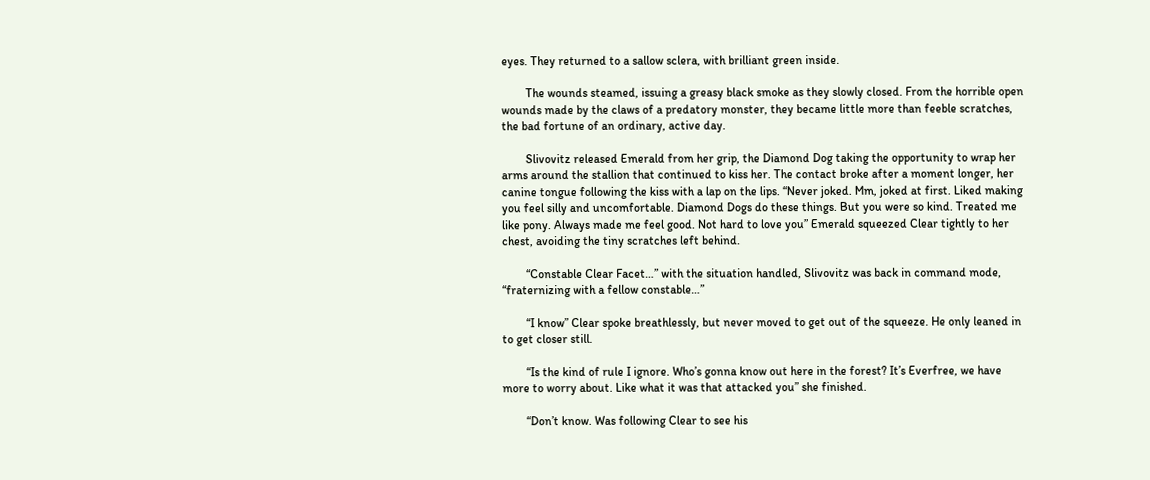eyes. They returned to a sallow sclera, with brilliant green inside.

        The wounds steamed, issuing a greasy black smoke as they slowly closed. From the horrible open wounds made by the claws of a predatory monster, they became little more than feeble scratches, the bad fortune of an ordinary, active day.

        Slivovitz released Emerald from her grip, the Diamond Dog taking the opportunity to wrap her arms around the stallion that continued to kiss her. The contact broke after a moment longer, her canine tongue following the kiss with a lap on the lips. “Never joked. Mm, joked at first. Liked making you feel silly and uncomfortable. Diamond Dogs do these things. But you were so kind. Treated me like pony. Always made me feel good. Not hard to love you” Emerald squeezed Clear tightly to her chest, avoiding the tiny scratches left behind.

        “Constable Clear Facet…” with the situation handled, Slivovitz was back in command mode, “fraternizing with a fellow constable…”

        “I know” Clear spoke breathlessly, but never moved to get out of the squeeze. He only leaned in to get closer still.

        “Is the kind of rule I ignore. Who’s gonna know out here in the forest? It’s Everfree, we have more to worry about. Like what it was that attacked you” she finished.

        “Don’t know. Was following Clear to see his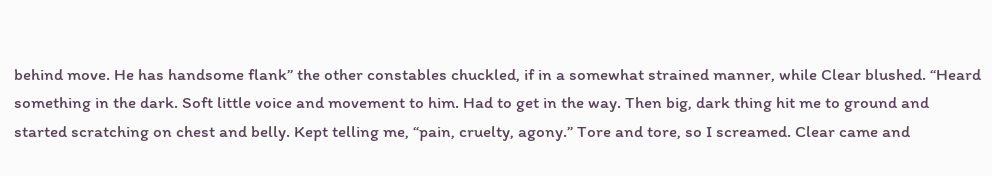behind move. He has handsome flank” the other constables chuckled, if in a somewhat strained manner, while Clear blushed. “Heard something in the dark. Soft little voice and movement to him. Had to get in the way. Then big, dark thing hit me to ground and started scratching on chest and belly. Kept telling me, “pain, cruelty, agony.” Tore and tore, so I screamed. Clear came and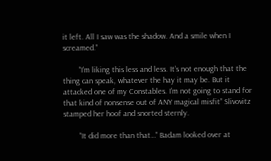it left. All I saw was the shadow. And a smile when I screamed.”

        “I’m liking this less and less. It’s not enough that the thing can speak, whatever the hay it may be. But it attacked one of my Constables. I’m not going to stand for that kind of nonsense out of ANY magical misfit” Slivovitz stamped her hoof and snorted sternly.

        “It did more than that…” Badam looked over at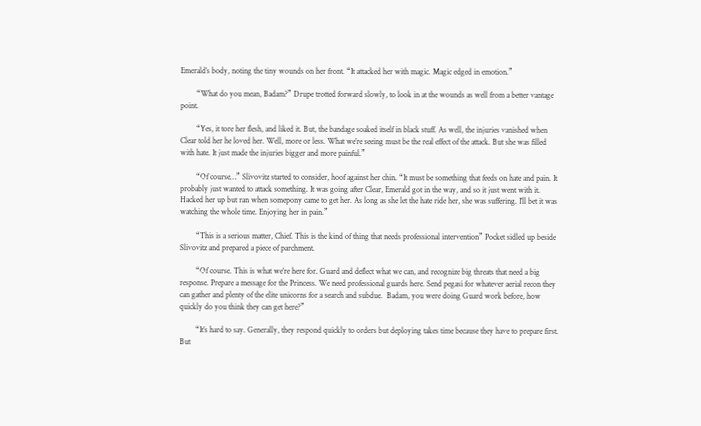Emerald’s body, noting the tiny wounds on her front. “It attacked her with magic. Magic edged in emotion.”

        “What do you mean, Badam?” Drupe trotted forward slowly, to look in at the wounds as well from a better vantage point.

        “Yes, it tore her flesh, and liked it. But, the bandage soaked itself in black stuff. As well, the injuries vanished when Clear told her he loved her. Well, more or less. What we’re seeing must be the real effect of the attack. But she was filled with hate. It just made the injuries bigger and more painful.”

        “Of course…” Slivovitz started to consider, hoof against her chin. “It must be something that feeds on hate and pain. It probably just wanted to attack something. It was going after Clear, Emerald got in the way, and so it just went with it. Hacked her up but ran when somepony came to get her. As long as she let the hate ride her, she was suffering. I’ll bet it was watching the whole time. Enjoying her in pain.”

        “This is a serious matter, Chief. This is the kind of thing that needs professional intervention” Pocket sidled up beside Slivovitz and prepared a piece of parchment.

        “Of course. This is what we’re here for. Guard and deflect what we can, and recognize big threats that need a big response. Prepare a message for the Princess. We need professional guards here. Send pegasi for whatever aerial recon they can gather and plenty of the elite unicorns for a search and subdue.  Badam, you were doing Guard work before, how quickly do you think they can get here?”

        “It’s hard to say. Generally, they respond quickly to orders but deploying takes time because they have to prepare first. But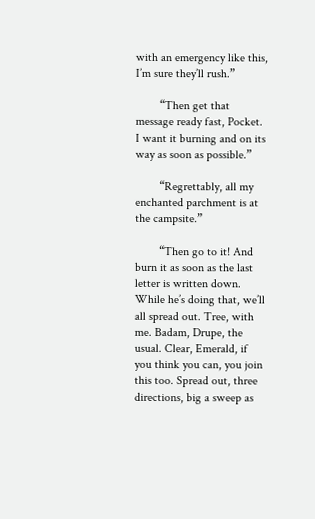with an emergency like this, I’m sure they’ll rush.”

        “Then get that message ready fast, Pocket. I want it burning and on its way as soon as possible.”

        “Regrettably, all my enchanted parchment is at the campsite.”

        “Then go to it! And burn it as soon as the last letter is written down. While he’s doing that, we’ll all spread out. Tree, with me. Badam, Drupe, the usual. Clear, Emerald, if you think you can, you join this too. Spread out, three directions, big a sweep as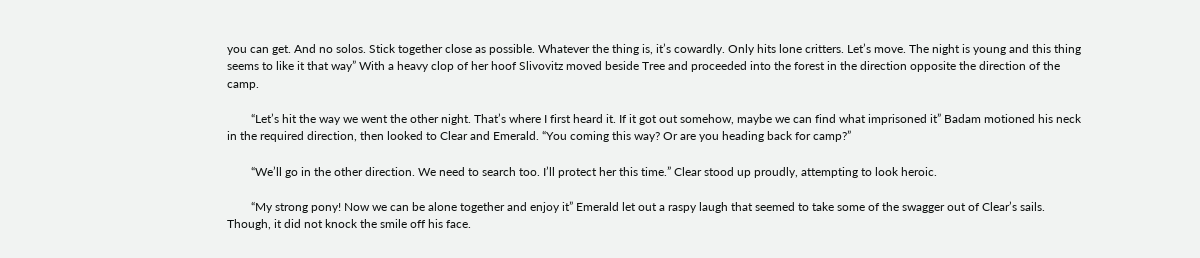you can get. And no solos. Stick together close as possible. Whatever the thing is, it’s cowardly. Only hits lone critters. Let’s move. The night is young and this thing seems to like it that way” With a heavy clop of her hoof Slivovitz moved beside Tree and proceeded into the forest in the direction opposite the direction of the camp.

        “Let’s hit the way we went the other night. That’s where I first heard it. If it got out somehow, maybe we can find what imprisoned it” Badam motioned his neck in the required direction, then looked to Clear and Emerald. “You coming this way? Or are you heading back for camp?”

        “We’ll go in the other direction. We need to search too. I’ll protect her this time.” Clear stood up proudly, attempting to look heroic.

        “My strong pony! Now we can be alone together and enjoy it” Emerald let out a raspy laugh that seemed to take some of the swagger out of Clear’s sails. Though, it did not knock the smile off his face.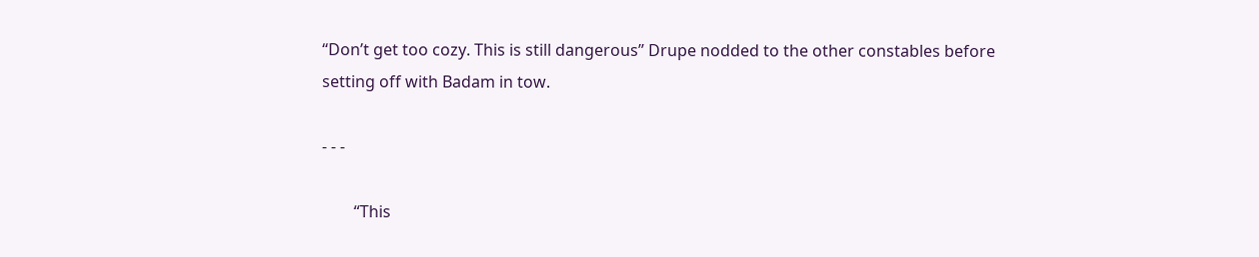“Don’t get too cozy. This is still dangerous” Drupe nodded to the other constables before setting off with Badam in tow.

- - -

        “This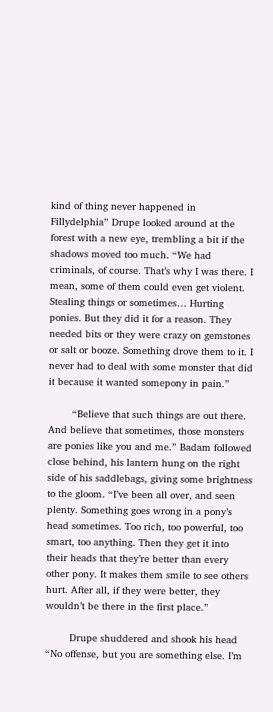kind of thing never happened in Fillydelphia” Drupe looked around at the forest with a new eye, trembling a bit if the shadows moved too much. “We had criminals, of course. That’s why I was there. I mean, some of them could even get violent. Stealing things or sometimes… Hurting ponies. But they did it for a reason. They needed bits or they were crazy on gemstones or salt or booze. Something drove them to it. I never had to deal with some monster that did it because it wanted somepony in pain.”

        “Believe that such things are out there. And believe that sometimes, those monsters are ponies like you and me.” Badam followed close behind, his lantern hung on the right side of his saddlebags, giving some brightness to the gloom. “I’ve been all over, and seen plenty. Something goes wrong in a pony’s head sometimes. Too rich, too powerful, too smart, too anything. Then they get it into their heads that they’re better than every other pony. It makes them smile to see others hurt. After all, if they were better, they wouldn’t be there in the first place.”

        Drupe shuddered and shook his head “No offense, but you are something else. I’m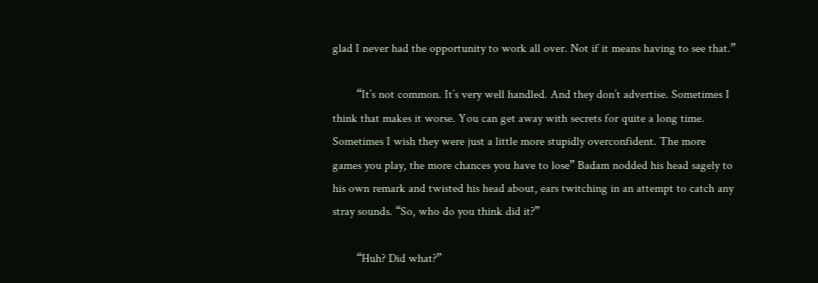glad I never had the opportunity to work all over. Not if it means having to see that.”

        “It’s not common. It’s very well handled. And they don’t advertise. Sometimes I think that makes it worse. You can get away with secrets for quite a long time. Sometimes I wish they were just a little more stupidly overconfident. The more games you play, the more chances you have to lose” Badam nodded his head sagely to his own remark and twisted his head about, ears twitching in an attempt to catch any stray sounds. “So, who do you think did it?”

        “Huh? Did what?”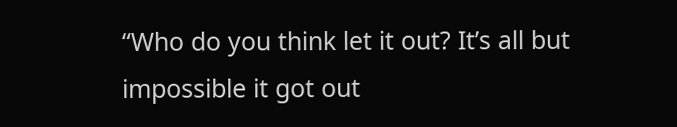“Who do you think let it out? It’s all but impossible it got out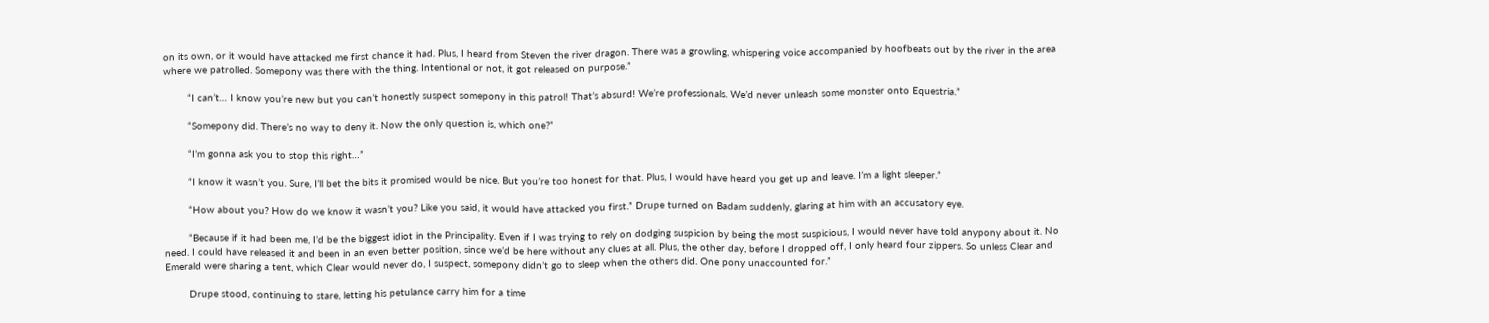on its own, or it would have attacked me first chance it had. Plus, I heard from Steven the river dragon. There was a growling, whispering voice accompanied by hoofbeats out by the river in the area where we patrolled. Somepony was there with the thing. Intentional or not, it got released on purpose.”

        “I can’t… I know you’re new but you can’t honestly suspect somepony in this patrol! That’s absurd! We’re professionals. We’d never unleash some monster onto Equestria.”

        “Somepony did. There’s no way to deny it. Now the only question is, which one?”

        “I’m gonna ask you to stop this right…”

        “I know it wasn’t you. Sure, I’ll bet the bits it promised would be nice. But you’re too honest for that. Plus, I would have heard you get up and leave. I’m a light sleeper.”

        “How about you? How do we know it wasn’t you? Like you said, it would have attacked you first.” Drupe turned on Badam suddenly, glaring at him with an accusatory eye.

        “Because if it had been me, I’d be the biggest idiot in the Principality. Even if I was trying to rely on dodging suspicion by being the most suspicious, I would never have told anypony about it. No need. I could have released it and been in an even better position, since we’d be here without any clues at all. Plus, the other day, before I dropped off, I only heard four zippers. So unless Clear and Emerald were sharing a tent, which Clear would never do, I suspect, somepony didn’t go to sleep when the others did. One pony unaccounted for.”

        Drupe stood, continuing to stare, letting his petulance carry him for a time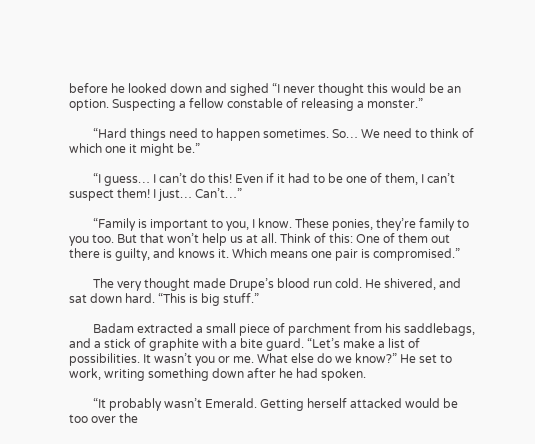before he looked down and sighed “I never thought this would be an option. Suspecting a fellow constable of releasing a monster.”

        “Hard things need to happen sometimes. So… We need to think of which one it might be.”

        “I guess… I can’t do this! Even if it had to be one of them, I can’t suspect them! I just… Can’t…”

        “Family is important to you, I know. These ponies, they’re family to you too. But that won’t help us at all. Think of this: One of them out there is guilty, and knows it. Which means one pair is compromised.”

        The very thought made Drupe’s blood run cold. He shivered, and sat down hard. “This is big stuff.”

        Badam extracted a small piece of parchment from his saddlebags, and a stick of graphite with a bite guard. “Let’s make a list of possibilities. It wasn’t you or me. What else do we know?” He set to work, writing something down after he had spoken.

        “It probably wasn’t Emerald. Getting herself attacked would be too over the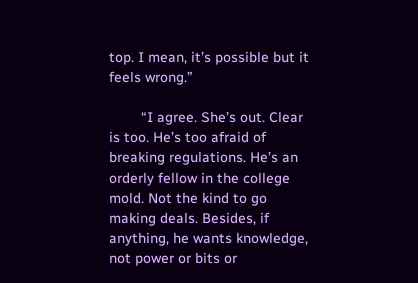top. I mean, it’s possible but it feels wrong.”

        “I agree. She’s out. Clear is too. He’s too afraid of breaking regulations. He’s an orderly fellow in the college mold. Not the kind to go making deals. Besides, if anything, he wants knowledge, not power or bits or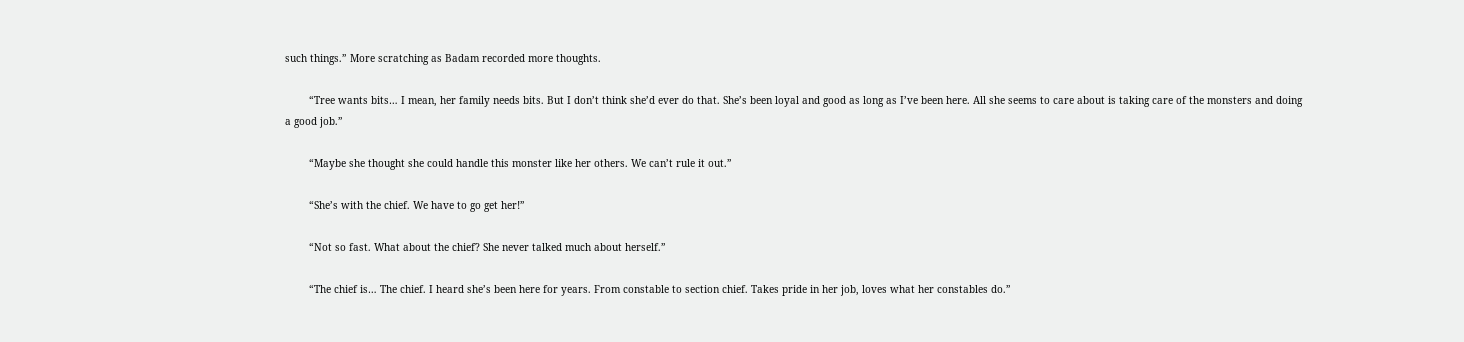such things.” More scratching as Badam recorded more thoughts.

        “Tree wants bits… I mean, her family needs bits. But I don’t think she’d ever do that. She’s been loyal and good as long as I’ve been here. All she seems to care about is taking care of the monsters and doing a good job.”

        “Maybe she thought she could handle this monster like her others. We can’t rule it out.”

        “She’s with the chief. We have to go get her!”

        “Not so fast. What about the chief? She never talked much about herself.”

        “The chief is… The chief. I heard she’s been here for years. From constable to section chief. Takes pride in her job, loves what her constables do.”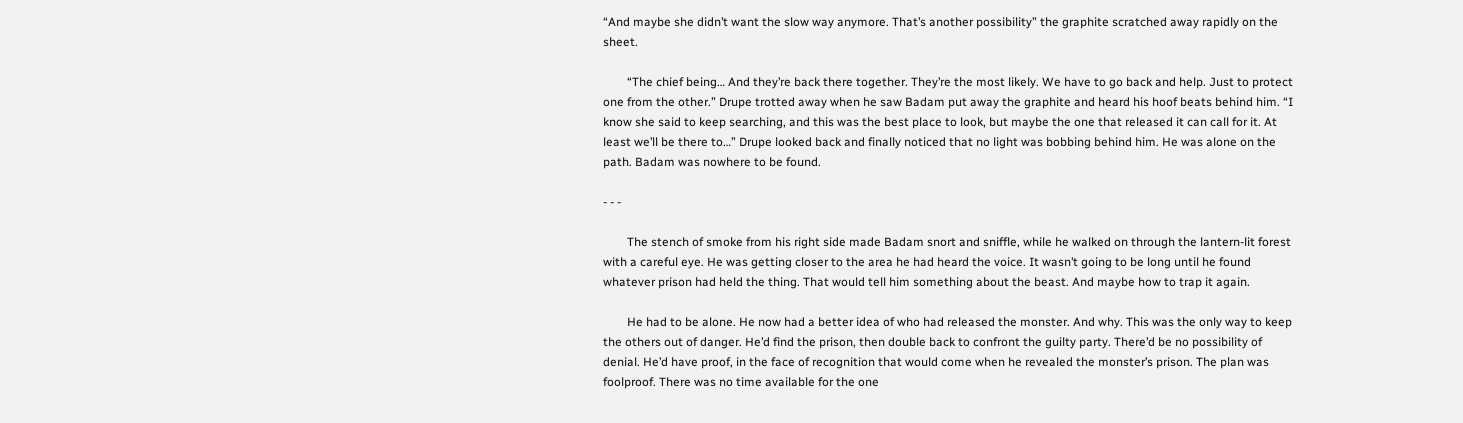“And maybe she didn’t want the slow way anymore. That’s another possibility” the graphite scratched away rapidly on the sheet.

        “The chief being… And they’re back there together. They’re the most likely. We have to go back and help. Just to protect one from the other.” Drupe trotted away when he saw Badam put away the graphite and heard his hoof beats behind him. “I know she said to keep searching, and this was the best place to look, but maybe the one that released it can call for it. At least we’ll be there to…” Drupe looked back and finally noticed that no light was bobbing behind him. He was alone on the path. Badam was nowhere to be found.

- - -

        The stench of smoke from his right side made Badam snort and sniffle, while he walked on through the lantern-lit forest with a careful eye. He was getting closer to the area he had heard the voice. It wasn’t going to be long until he found whatever prison had held the thing. That would tell him something about the beast. And maybe how to trap it again.

        He had to be alone. He now had a better idea of who had released the monster. And why. This was the only way to keep the others out of danger. He’d find the prison, then double back to confront the guilty party. There’d be no possibility of denial. He’d have proof, in the face of recognition that would come when he revealed the monster’s prison. The plan was foolproof. There was no time available for the one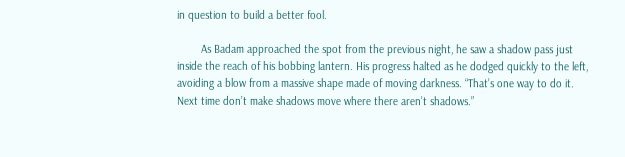in question to build a better fool.

        As Badam approached the spot from the previous night, he saw a shadow pass just inside the reach of his bobbing lantern. His progress halted as he dodged quickly to the left, avoiding a blow from a massive shape made of moving darkness. “That’s one way to do it. Next time don’t make shadows move where there aren’t shadows.”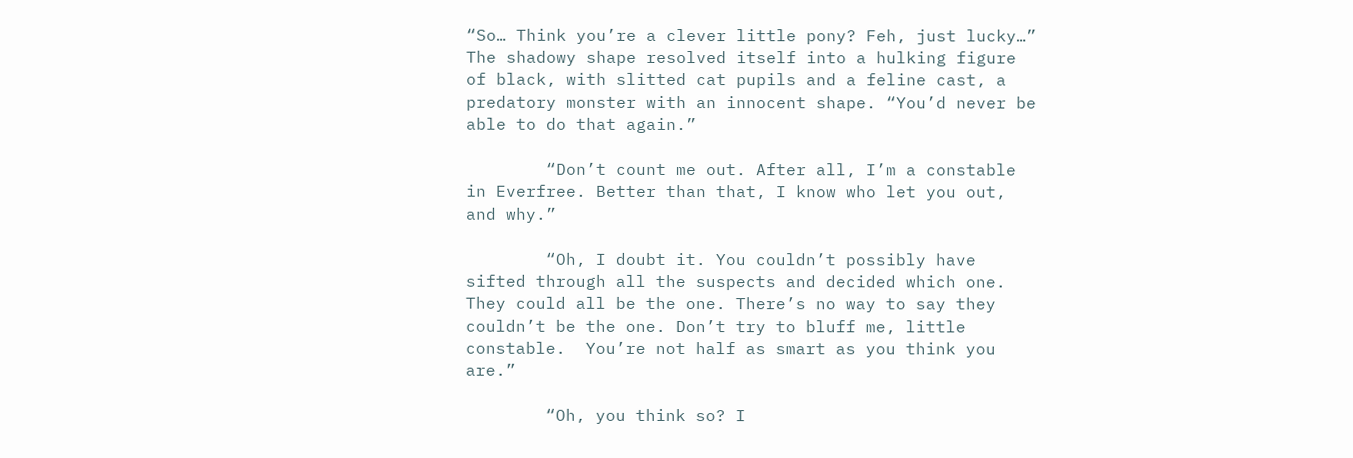“So… Think you’re a clever little pony? Feh, just lucky…” The shadowy shape resolved itself into a hulking figure of black, with slitted cat pupils and a feline cast, a predatory monster with an innocent shape. “You’d never be able to do that again.”

        “Don’t count me out. After all, I’m a constable in Everfree. Better than that, I know who let you out, and why.”

        “Oh, I doubt it. You couldn’t possibly have sifted through all the suspects and decided which one. They could all be the one. There’s no way to say they couldn’t be the one. Don’t try to bluff me, little constable.  You’re not half as smart as you think you are.”

        “Oh, you think so? I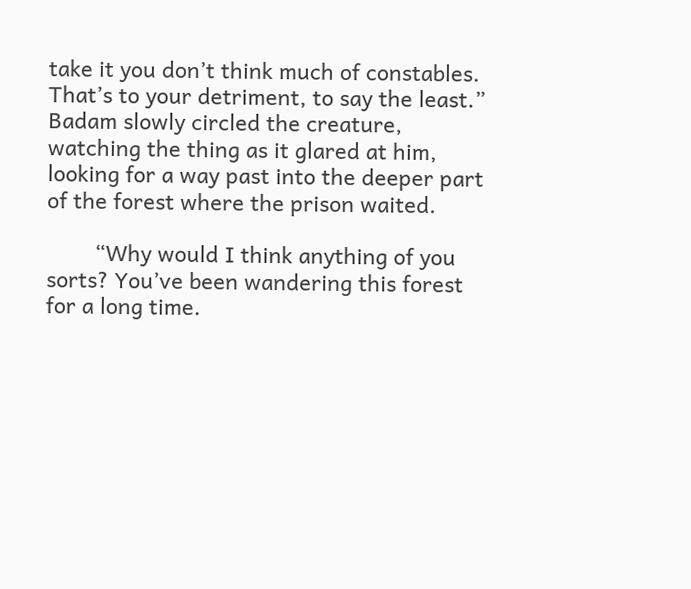take it you don’t think much of constables. That’s to your detriment, to say the least.” Badam slowly circled the creature, watching the thing as it glared at him, looking for a way past into the deeper part of the forest where the prison waited.

        “Why would I think anything of you sorts? You’ve been wandering this forest for a long time.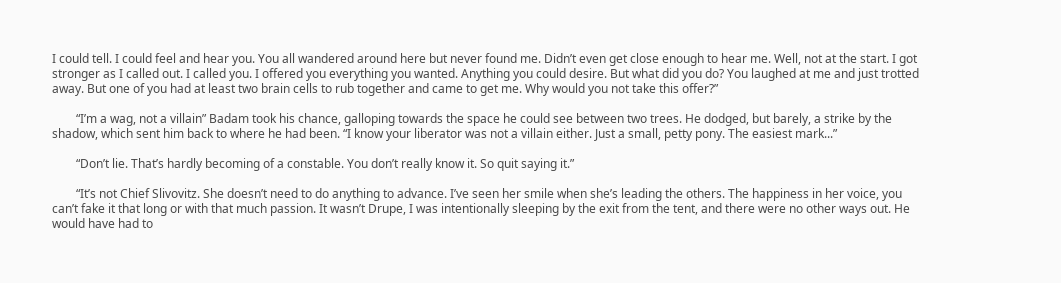I could tell. I could feel and hear you. You all wandered around here but never found me. Didn’t even get close enough to hear me. Well, not at the start. I got stronger as I called out. I called you. I offered you everything you wanted. Anything you could desire. But what did you do? You laughed at me and just trotted away. But one of you had at least two brain cells to rub together and came to get me. Why would you not take this offer?”

        “I’m a wag, not a villain” Badam took his chance, galloping towards the space he could see between two trees. He dodged, but barely, a strike by the shadow, which sent him back to where he had been. “I know your liberator was not a villain either. Just a small, petty pony. The easiest mark...”

        “Don’t lie. That’s hardly becoming of a constable. You don’t really know it. So quit saying it.”

        “It’s not Chief Slivovitz. She doesn’t need to do anything to advance. I’ve seen her smile when she’s leading the others. The happiness in her voice, you can’t fake it that long or with that much passion. It wasn’t Drupe, I was intentionally sleeping by the exit from the tent, and there were no other ways out. He would have had to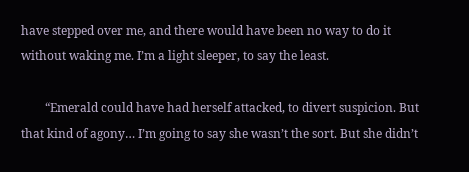have stepped over me, and there would have been no way to do it without waking me. I’m a light sleeper, to say the least.

        “Emerald could have had herself attacked, to divert suspicion. But that kind of agony… I’m going to say she wasn’t the sort. But she didn’t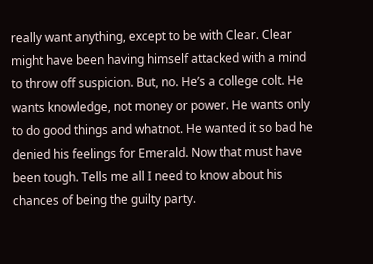really want anything, except to be with Clear. Clear might have been having himself attacked with a mind to throw off suspicion. But, no. He’s a college colt. He wants knowledge, not money or power. He wants only to do good things and whatnot. He wanted it so bad he denied his feelings for Emerald. Now that must have been tough. Tells me all I need to know about his chances of being the guilty party.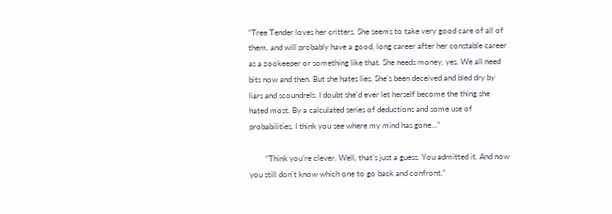“Tree Tender loves her critters. She seems to take very good care of all of them, and will probably have a good, long career after her constable career as a zookeeper or something like that. She needs money, yes. We all need bits now and then. But she hates lies. She’s been deceived and bled dry by liars and scoundrels. I doubt she’d ever let herself become the thing she hated most. By a calculated series of deductions and some use of probabilities, I think you see where my mind has gone…”

        “Think you’re clever. Well, that’s just a guess. You admitted it. And now you still don’t know which one to go back and confront.”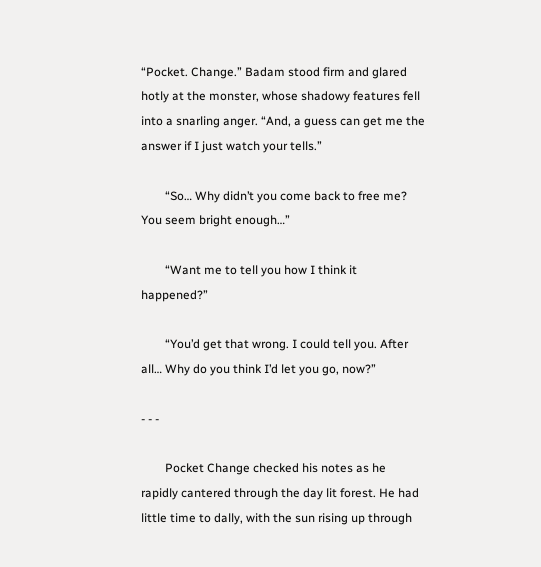“Pocket. Change.” Badam stood firm and glared hotly at the monster, whose shadowy features fell into a snarling anger. “And, a guess can get me the answer if I just watch your tells.”

        “So… Why didn’t you come back to free me? You seem bright enough…”

        “Want me to tell you how I think it happened?”

        “You’d get that wrong. I could tell you. After all… Why do you think I’d let you go, now?”

- - -

        Pocket Change checked his notes as he rapidly cantered through the day lit forest. He had little time to dally, with the sun rising up through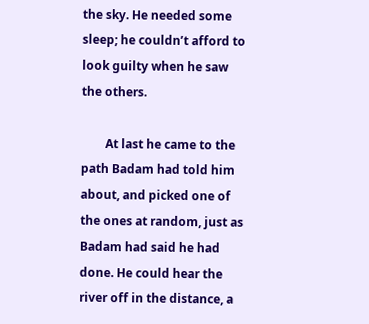the sky. He needed some sleep; he couldn’t afford to look guilty when he saw the others.

        At last he came to the path Badam had told him about, and picked one of the ones at random, just as Badam had said he had done. He could hear the river off in the distance, a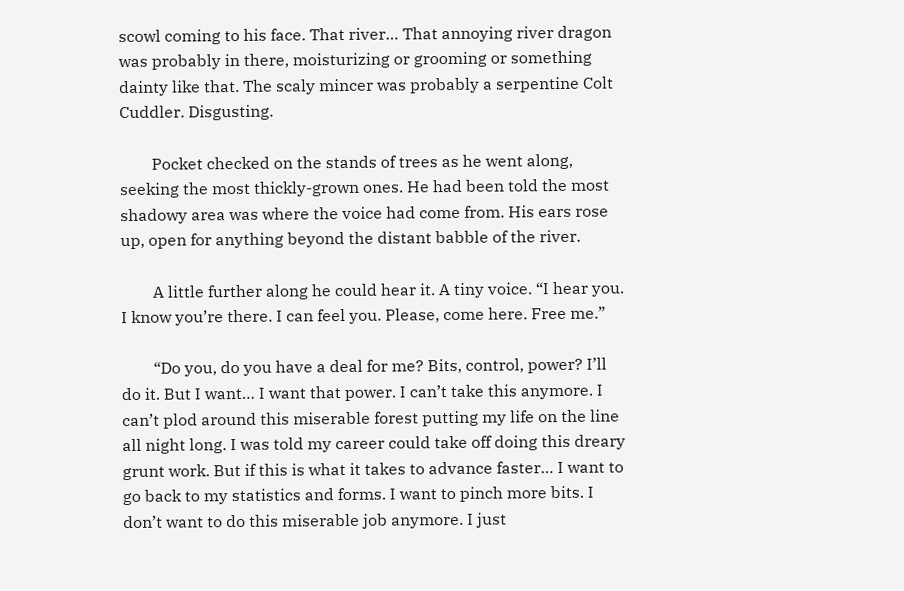scowl coming to his face. That river… That annoying river dragon was probably in there, moisturizing or grooming or something dainty like that. The scaly mincer was probably a serpentine Colt Cuddler. Disgusting.

        Pocket checked on the stands of trees as he went along, seeking the most thickly-grown ones. He had been told the most shadowy area was where the voice had come from. His ears rose up, open for anything beyond the distant babble of the river.

        A little further along he could hear it. A tiny voice. “I hear you. I know you’re there. I can feel you. Please, come here. Free me.”

        “Do you, do you have a deal for me? Bits, control, power? I’ll do it. But I want… I want that power. I can’t take this anymore. I can’t plod around this miserable forest putting my life on the line all night long. I was told my career could take off doing this dreary grunt work. But if this is what it takes to advance faster… I want to go back to my statistics and forms. I want to pinch more bits. I don’t want to do this miserable job anymore. I just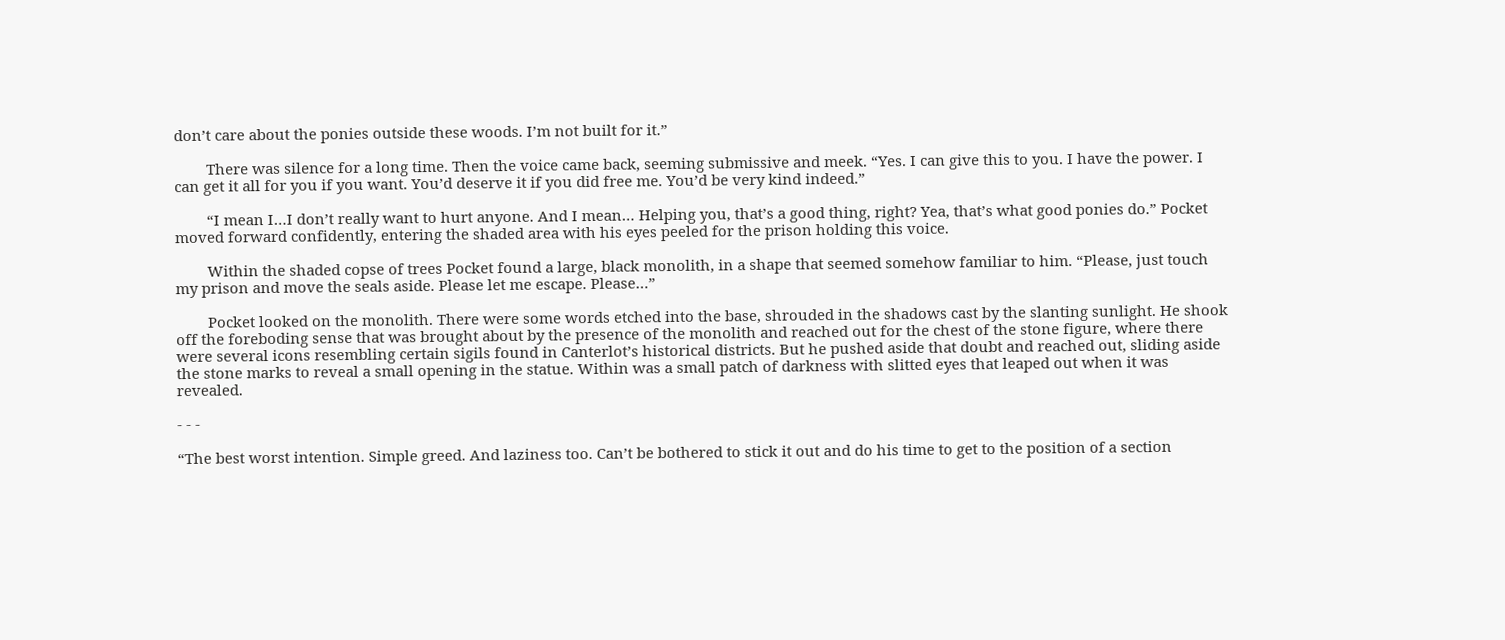don’t care about the ponies outside these woods. I’m not built for it.”

        There was silence for a long time. Then the voice came back, seeming submissive and meek. “Yes. I can give this to you. I have the power. I can get it all for you if you want. You’d deserve it if you did free me. You’d be very kind indeed.”

        “I mean I…I don’t really want to hurt anyone. And I mean… Helping you, that’s a good thing, right? Yea, that’s what good ponies do.” Pocket moved forward confidently, entering the shaded area with his eyes peeled for the prison holding this voice.

        Within the shaded copse of trees Pocket found a large, black monolith, in a shape that seemed somehow familiar to him. “Please, just touch my prison and move the seals aside. Please let me escape. Please…”

        Pocket looked on the monolith. There were some words etched into the base, shrouded in the shadows cast by the slanting sunlight. He shook off the foreboding sense that was brought about by the presence of the monolith and reached out for the chest of the stone figure, where there were several icons resembling certain sigils found in Canterlot’s historical districts. But he pushed aside that doubt and reached out, sliding aside the stone marks to reveal a small opening in the statue. Within was a small patch of darkness with slitted eyes that leaped out when it was revealed.

- - -

“The best worst intention. Simple greed. And laziness too. Can’t be bothered to stick it out and do his time to get to the position of a section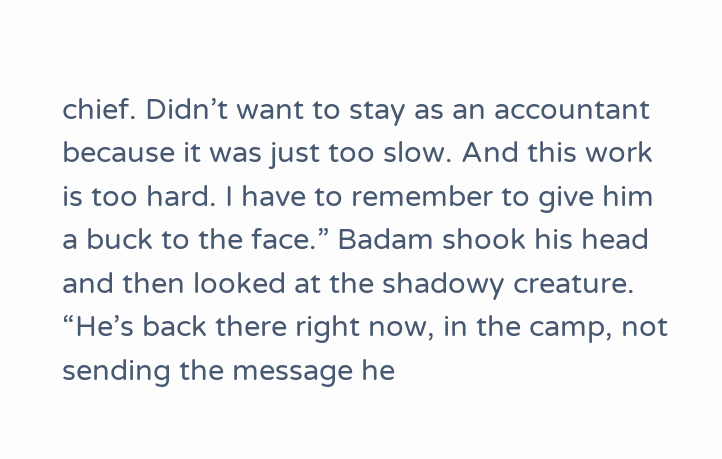chief. Didn’t want to stay as an accountant because it was just too slow. And this work is too hard. I have to remember to give him a buck to the face.” Badam shook his head and then looked at the shadowy creature. “He’s back there right now, in the camp, not sending the message he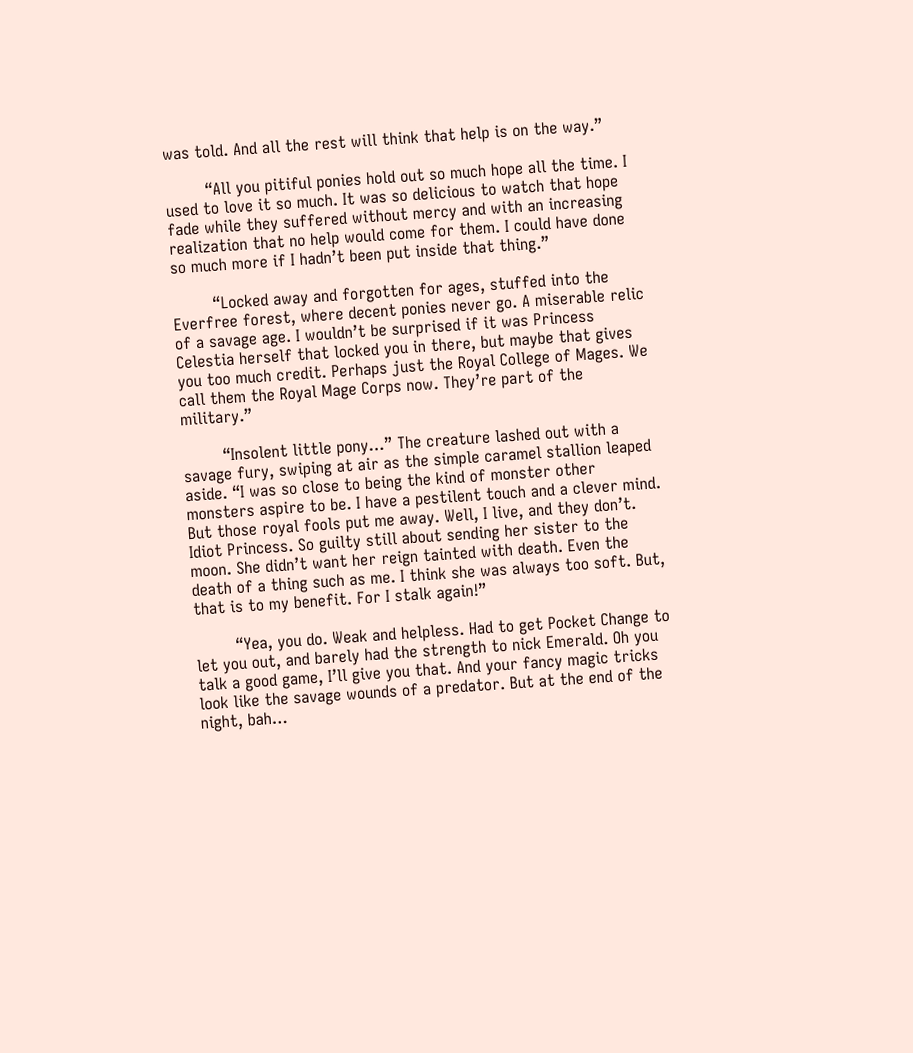was told. And all the rest will think that help is on the way.”

        “All you pitiful ponies hold out so much hope all the time. I used to love it so much. It was so delicious to watch that hope fade while they suffered without mercy and with an increasing realization that no help would come for them. I could have done so much more if I hadn’t been put inside that thing.”

        “Locked away and forgotten for ages, stuffed into the Everfree forest, where decent ponies never go. A miserable relic of a savage age. I wouldn’t be surprised if it was Princess Celestia herself that locked you in there, but maybe that gives you too much credit. Perhaps just the Royal College of Mages. We call them the Royal Mage Corps now. They’re part of the military.”

        “Insolent little pony…” The creature lashed out with a savage fury, swiping at air as the simple caramel stallion leaped aside. “I was so close to being the kind of monster other monsters aspire to be. I have a pestilent touch and a clever mind. But those royal fools put me away. Well, I live, and they don’t. Idiot Princess. So guilty still about sending her sister to the moon. She didn’t want her reign tainted with death. Even the death of a thing such as me. I think she was always too soft. But, that is to my benefit. For I stalk again!”

        “Yea, you do. Weak and helpless. Had to get Pocket Change to let you out, and barely had the strength to nick Emerald. Oh you talk a good game, I’ll give you that. And your fancy magic tricks look like the savage wounds of a predator. But at the end of the night, bah…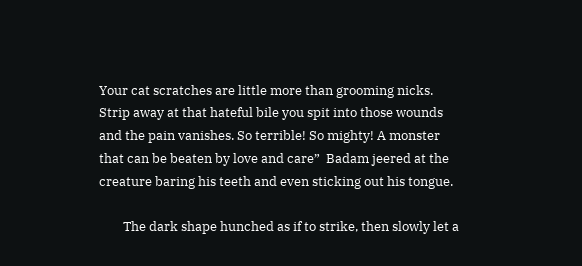Your cat scratches are little more than grooming nicks. Strip away at that hateful bile you spit into those wounds and the pain vanishes. So terrible! So mighty! A monster that can be beaten by love and care”  Badam jeered at the creature baring his teeth and even sticking out his tongue.

        The dark shape hunched as if to strike, then slowly let a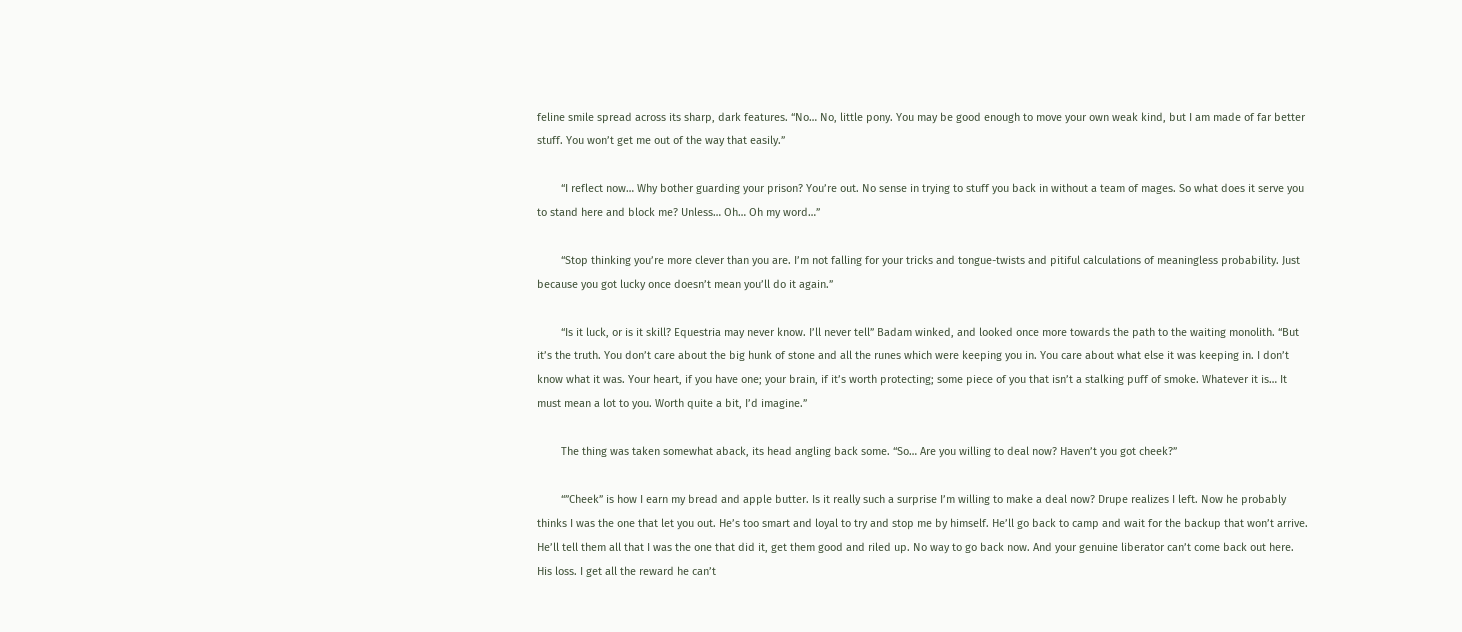feline smile spread across its sharp, dark features. “No… No, little pony. You may be good enough to move your own weak kind, but I am made of far better stuff. You won’t get me out of the way that easily.”

        “I reflect now… Why bother guarding your prison? You’re out. No sense in trying to stuff you back in without a team of mages. So what does it serve you to stand here and block me? Unless… Oh… Oh my word…”

        “Stop thinking you’re more clever than you are. I’m not falling for your tricks and tongue-twists and pitiful calculations of meaningless probability. Just because you got lucky once doesn’t mean you’ll do it again.”

        “Is it luck, or is it skill? Equestria may never know. I’ll never tell” Badam winked, and looked once more towards the path to the waiting monolith. “But it’s the truth. You don’t care about the big hunk of stone and all the runes which were keeping you in. You care about what else it was keeping in. I don’t know what it was. Your heart, if you have one; your brain, if it’s worth protecting; some piece of you that isn’t a stalking puff of smoke. Whatever it is… It must mean a lot to you. Worth quite a bit, I’d imagine.”

        The thing was taken somewhat aback, its head angling back some. “So… Are you willing to deal now? Haven’t you got cheek?”

        “”Cheek” is how I earn my bread and apple butter. Is it really such a surprise I’m willing to make a deal now? Drupe realizes I left. Now he probably thinks I was the one that let you out. He’s too smart and loyal to try and stop me by himself. He’ll go back to camp and wait for the backup that won’t arrive. He’ll tell them all that I was the one that did it, get them good and riled up. No way to go back now. And your genuine liberator can’t come back out here. His loss. I get all the reward he can’t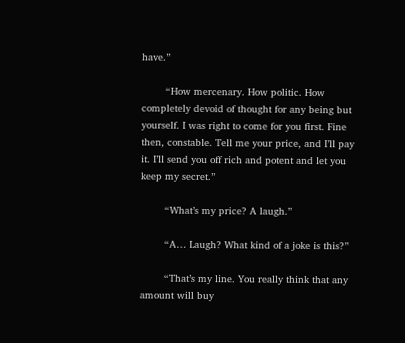have.”

        “How mercenary. How politic. How completely devoid of thought for any being but yourself. I was right to come for you first. Fine then, constable. Tell me your price, and I’ll pay it. I’ll send you off rich and potent and let you keep my secret.”

        “What’s my price? A laugh.”

        “A… Laugh? What kind of a joke is this?”

        “That’s my line. You really think that any amount will buy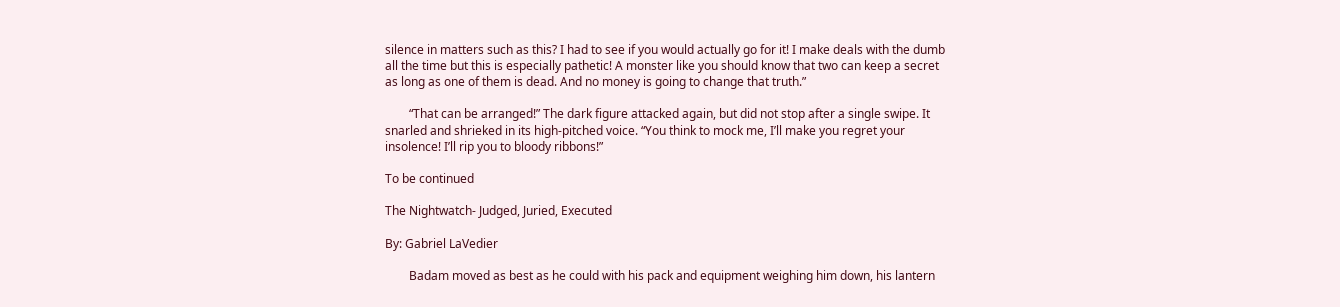silence in matters such as this? I had to see if you would actually go for it! I make deals with the dumb all the time but this is especially pathetic! A monster like you should know that two can keep a secret as long as one of them is dead. And no money is going to change that truth.”

        “That can be arranged!” The dark figure attacked again, but did not stop after a single swipe. It snarled and shrieked in its high-pitched voice. “You think to mock me, I’ll make you regret your insolence! I’ll rip you to bloody ribbons!”

To be continued

The Nightwatch- Judged, Juried, Executed

By: Gabriel LaVedier

        Badam moved as best as he could with his pack and equipment weighing him down, his lantern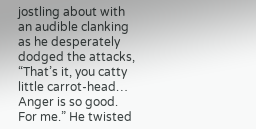jostling about with an audible clanking as he desperately dodged the attacks, “That’s it, you catty little carrot-head… Anger is so good. For me.” He twisted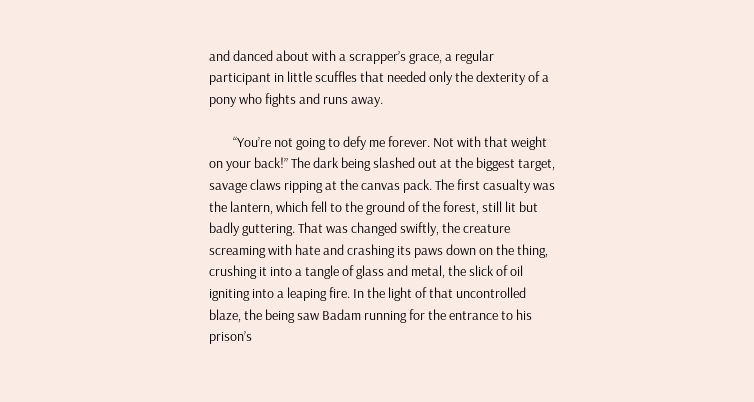and danced about with a scrapper’s grace, a regular participant in little scuffles that needed only the dexterity of a pony who fights and runs away.

        “You’re not going to defy me forever. Not with that weight on your back!” The dark being slashed out at the biggest target, savage claws ripping at the canvas pack. The first casualty was the lantern, which fell to the ground of the forest, still lit but badly guttering. That was changed swiftly, the creature screaming with hate and crashing its paws down on the thing, crushing it into a tangle of glass and metal, the slick of oil igniting into a leaping fire. In the light of that uncontrolled blaze, the being saw Badam running for the entrance to his prison’s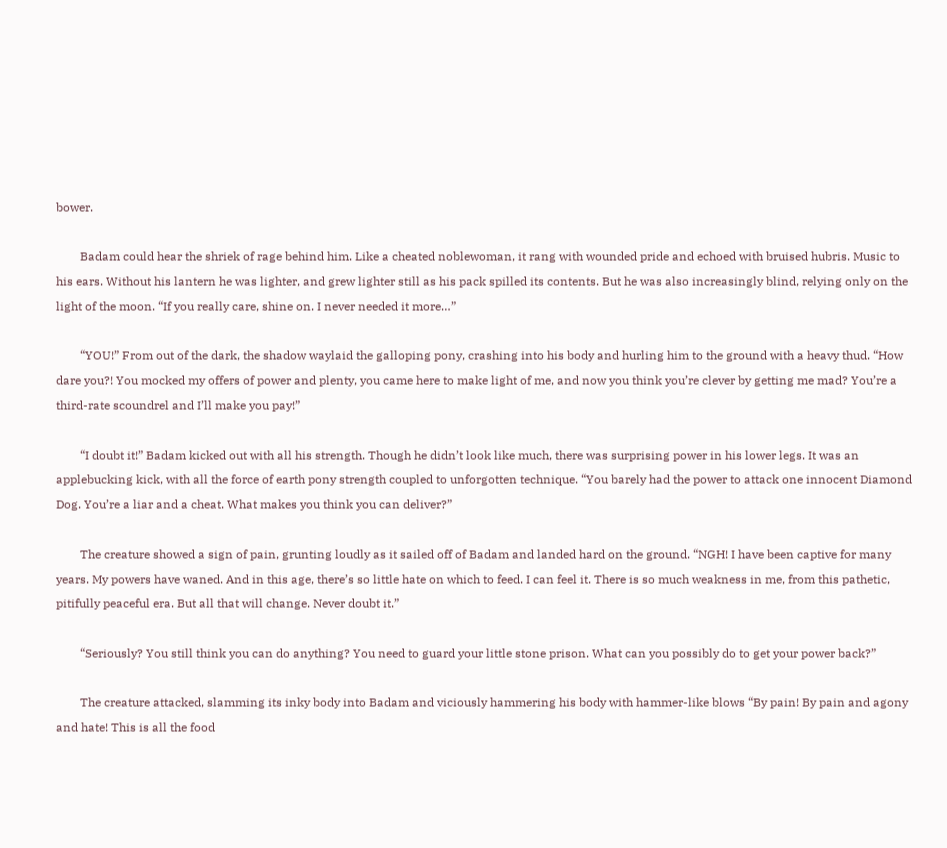bower.

        Badam could hear the shriek of rage behind him. Like a cheated noblewoman, it rang with wounded pride and echoed with bruised hubris. Music to his ears. Without his lantern he was lighter, and grew lighter still as his pack spilled its contents. But he was also increasingly blind, relying only on the light of the moon. “If you really care, shine on. I never needed it more…”

        “YOU!” From out of the dark, the shadow waylaid the galloping pony, crashing into his body and hurling him to the ground with a heavy thud. “How dare you?! You mocked my offers of power and plenty, you came here to make light of me, and now you think you’re clever by getting me mad? You’re a third-rate scoundrel and I’ll make you pay!”

        “I doubt it!” Badam kicked out with all his strength. Though he didn’t look like much, there was surprising power in his lower legs. It was an applebucking kick, with all the force of earth pony strength coupled to unforgotten technique. “You barely had the power to attack one innocent Diamond Dog. You’re a liar and a cheat. What makes you think you can deliver?”

        The creature showed a sign of pain, grunting loudly as it sailed off of Badam and landed hard on the ground. “NGH! I have been captive for many years. My powers have waned. And in this age, there’s so little hate on which to feed. I can feel it. There is so much weakness in me, from this pathetic, pitifully peaceful era. But all that will change. Never doubt it.”

        “Seriously? You still think you can do anything? You need to guard your little stone prison. What can you possibly do to get your power back?”

        The creature attacked, slamming its inky body into Badam and viciously hammering his body with hammer-like blows “By pain! By pain and agony and hate! This is all the food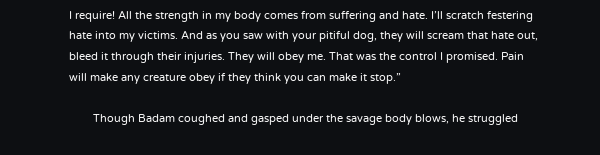I require! All the strength in my body comes from suffering and hate. I’ll scratch festering hate into my victims. And as you saw with your pitiful dog, they will scream that hate out, bleed it through their injuries. They will obey me. That was the control I promised. Pain will make any creature obey if they think you can make it stop.”

        Though Badam coughed and gasped under the savage body blows, he struggled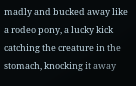madly and bucked away like a rodeo pony, a lucky kick catching the creature in the stomach, knocking it away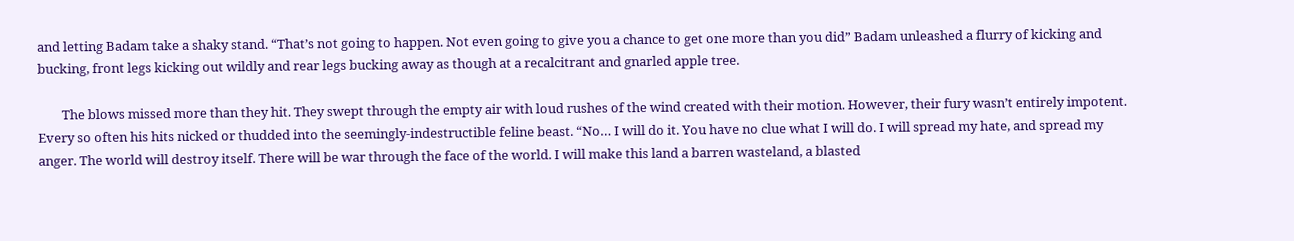and letting Badam take a shaky stand. “That’s not going to happen. Not even going to give you a chance to get one more than you did” Badam unleashed a flurry of kicking and bucking, front legs kicking out wildly and rear legs bucking away as though at a recalcitrant and gnarled apple tree.

        The blows missed more than they hit. They swept through the empty air with loud rushes of the wind created with their motion. However, their fury wasn’t entirely impotent. Every so often his hits nicked or thudded into the seemingly-indestructible feline beast. “No… I will do it. You have no clue what I will do. I will spread my hate, and spread my anger. The world will destroy itself. There will be war through the face of the world. I will make this land a barren wasteland, a blasted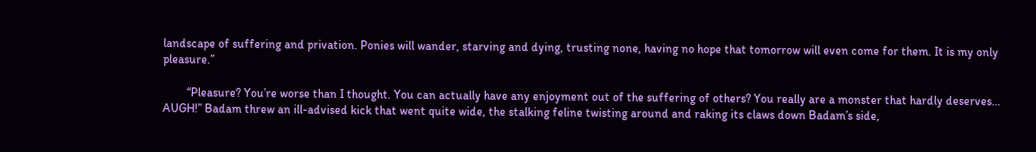landscape of suffering and privation. Ponies will wander, starving and dying, trusting none, having no hope that tomorrow will even come for them. It is my only pleasure.”

        “Pleasure? You’re worse than I thought. You can actually have any enjoyment out of the suffering of others? You really are a monster that hardly deserves… AUGH!” Badam threw an ill-advised kick that went quite wide, the stalking feline twisting around and raking its claws down Badam’s side,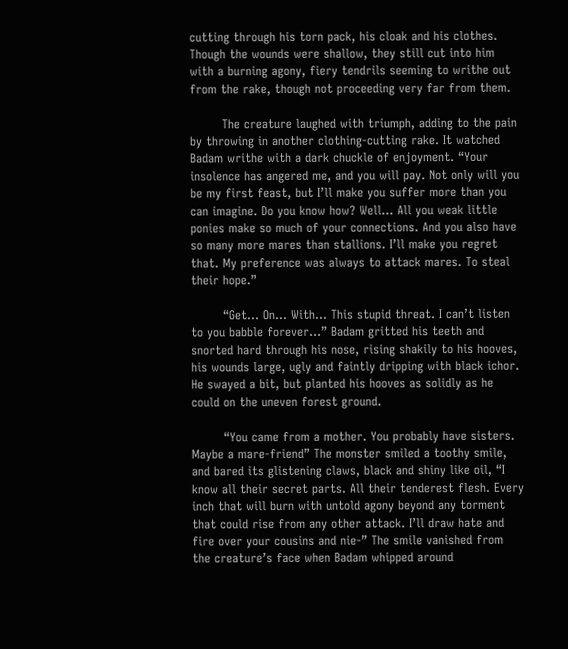cutting through his torn pack, his cloak and his clothes. Though the wounds were shallow, they still cut into him with a burning agony, fiery tendrils seeming to writhe out from the rake, though not proceeding very far from them.

        The creature laughed with triumph, adding to the pain by throwing in another clothing-cutting rake. It watched Badam writhe with a dark chuckle of enjoyment. “Your insolence has angered me, and you will pay. Not only will you be my first feast, but I’ll make you suffer more than you can imagine. Do you know how? Well… All you weak little ponies make so much of your connections. And you also have so many more mares than stallions. I’ll make you regret that. My preference was always to attack mares. To steal their hope.”

        “Get… On… With… This stupid threat. I can’t listen to you babble forever…” Badam gritted his teeth and snorted hard through his nose, rising shakily to his hooves, his wounds large, ugly and faintly dripping with black ichor. He swayed a bit, but planted his hooves as solidly as he could on the uneven forest ground.

        “You came from a mother. You probably have sisters. Maybe a mare-friend” The monster smiled a toothy smile, and bared its glistening claws, black and shiny like oil, “I know all their secret parts. All their tenderest flesh. Every inch that will burn with untold agony beyond any torment that could rise from any other attack. I’ll draw hate and fire over your cousins and nie-” The smile vanished from the creature’s face when Badam whipped around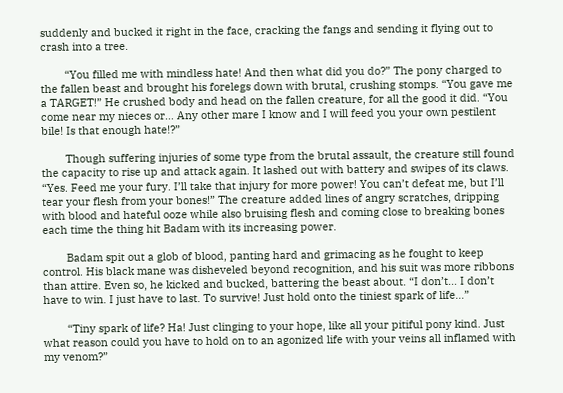suddenly and bucked it right in the face, cracking the fangs and sending it flying out to crash into a tree.

        “You filled me with mindless hate! And then what did you do?” The pony charged to the fallen beast and brought his forelegs down with brutal, crushing stomps. “You gave me a TARGET!” He crushed body and head on the fallen creature, for all the good it did. “You come near my nieces or… Any other mare I know and I will feed you your own pestilent bile! Is that enough hate!?”

        Though suffering injuries of some type from the brutal assault, the creature still found the capacity to rise up and attack again. It lashed out with battery and swipes of its claws. “Yes. Feed me your fury. I’ll take that injury for more power! You can’t defeat me, but I’ll tear your flesh from your bones!” The creature added lines of angry scratches, dripping with blood and hateful ooze while also bruising flesh and coming close to breaking bones each time the thing hit Badam with its increasing power.

        Badam spit out a glob of blood, panting hard and grimacing as he fought to keep control. His black mane was disheveled beyond recognition, and his suit was more ribbons than attire. Even so, he kicked and bucked, battering the beast about. “I don’t… I don’t have to win. I just have to last. To survive! Just hold onto the tiniest spark of life…”

        “Tiny spark of life? Ha! Just clinging to your hope, like all your pitiful pony kind. Just what reason could you have to hold on to an agonized life with your veins all inflamed with my venom?”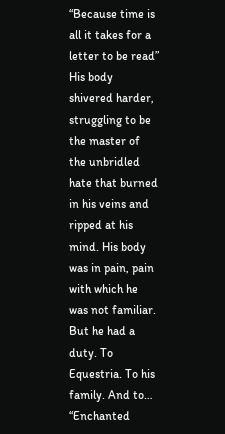“Because time is all it takes for a letter to be read” His body shivered harder, struggling to be the master of the unbridled hate that burned in his veins and ripped at his mind. His body was in pain, pain with which he was not familiar. But he had a duty. To Equestria. To his family. And to… “Enchanted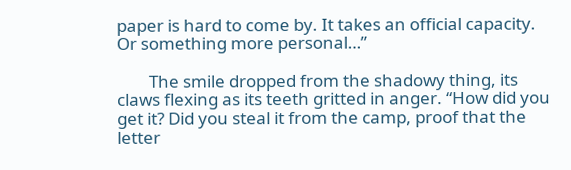paper is hard to come by. It takes an official capacity. Or something more personal…”

        The smile dropped from the shadowy thing, its claws flexing as its teeth gritted in anger. “How did you get it? Did you steal it from the camp, proof that the letter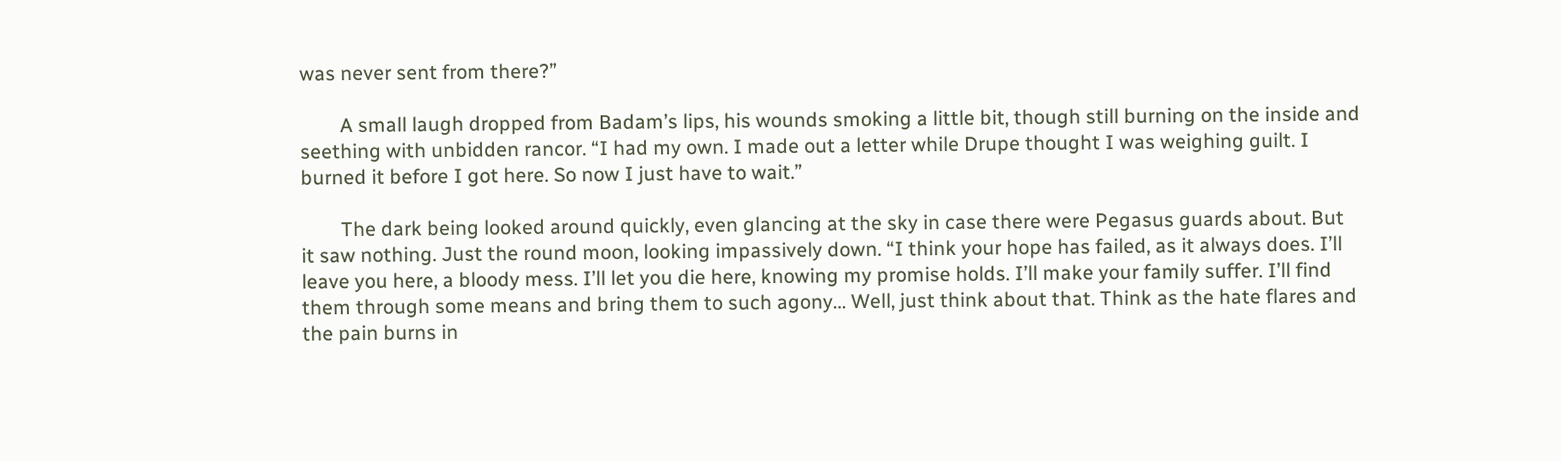was never sent from there?”

        A small laugh dropped from Badam’s lips, his wounds smoking a little bit, though still burning on the inside and seething with unbidden rancor. “I had my own. I made out a letter while Drupe thought I was weighing guilt. I burned it before I got here. So now I just have to wait.”

        The dark being looked around quickly, even glancing at the sky in case there were Pegasus guards about. But it saw nothing. Just the round moon, looking impassively down. “I think your hope has failed, as it always does. I’ll leave you here, a bloody mess. I’ll let you die here, knowing my promise holds. I’ll make your family suffer. I’ll find them through some means and bring them to such agony… Well, just think about that. Think as the hate flares and the pain burns in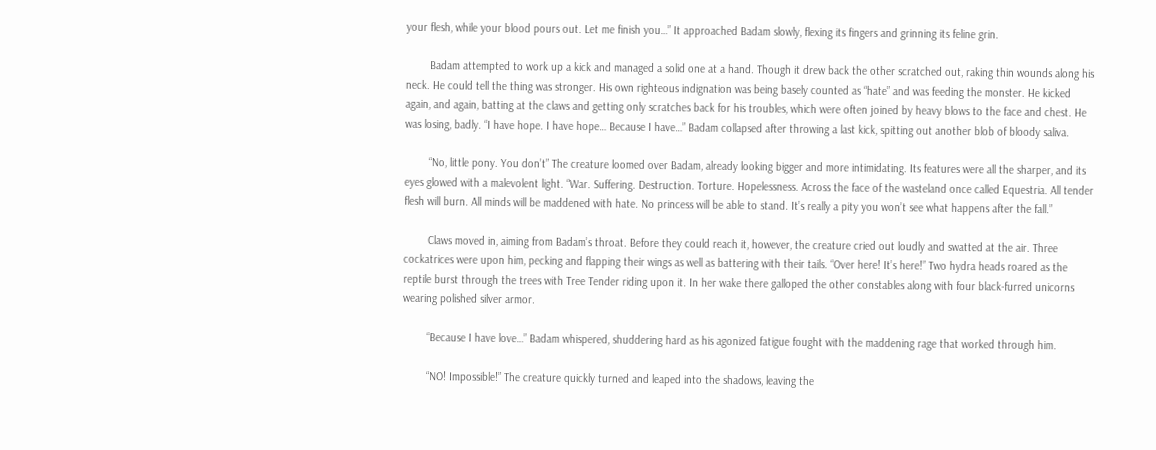your flesh, while your blood pours out. Let me finish you…” It approached Badam slowly, flexing its fingers and grinning its feline grin.

        Badam attempted to work up a kick and managed a solid one at a hand. Though it drew back the other scratched out, raking thin wounds along his neck. He could tell the thing was stronger. His own righteous indignation was being basely counted as “hate” and was feeding the monster. He kicked again, and again, batting at the claws and getting only scratches back for his troubles, which were often joined by heavy blows to the face and chest. He was losing, badly. “I have hope. I have hope… Because I have…” Badam collapsed after throwing a last kick, spitting out another blob of bloody saliva.

        “No, little pony. You don’t” The creature loomed over Badam, already looking bigger and more intimidating. Its features were all the sharper, and its eyes glowed with a malevolent light. “War. Suffering. Destruction. Torture. Hopelessness. Across the face of the wasteland once called Equestria. All tender flesh will burn. All minds will be maddened with hate. No princess will be able to stand. It’s really a pity you won’t see what happens after the fall.”

        Claws moved in, aiming from Badam’s throat. Before they could reach it, however, the creature cried out loudly and swatted at the air. Three cockatrices were upon him, pecking and flapping their wings as well as battering with their tails. “Over here! It’s here!” Two hydra heads roared as the reptile burst through the trees with Tree Tender riding upon it. In her wake there galloped the other constables along with four black-furred unicorns wearing polished silver armor.

        “Because I have love…” Badam whispered, shuddering hard as his agonized fatigue fought with the maddening rage that worked through him.

        “NO! Impossible!” The creature quickly turned and leaped into the shadows, leaving the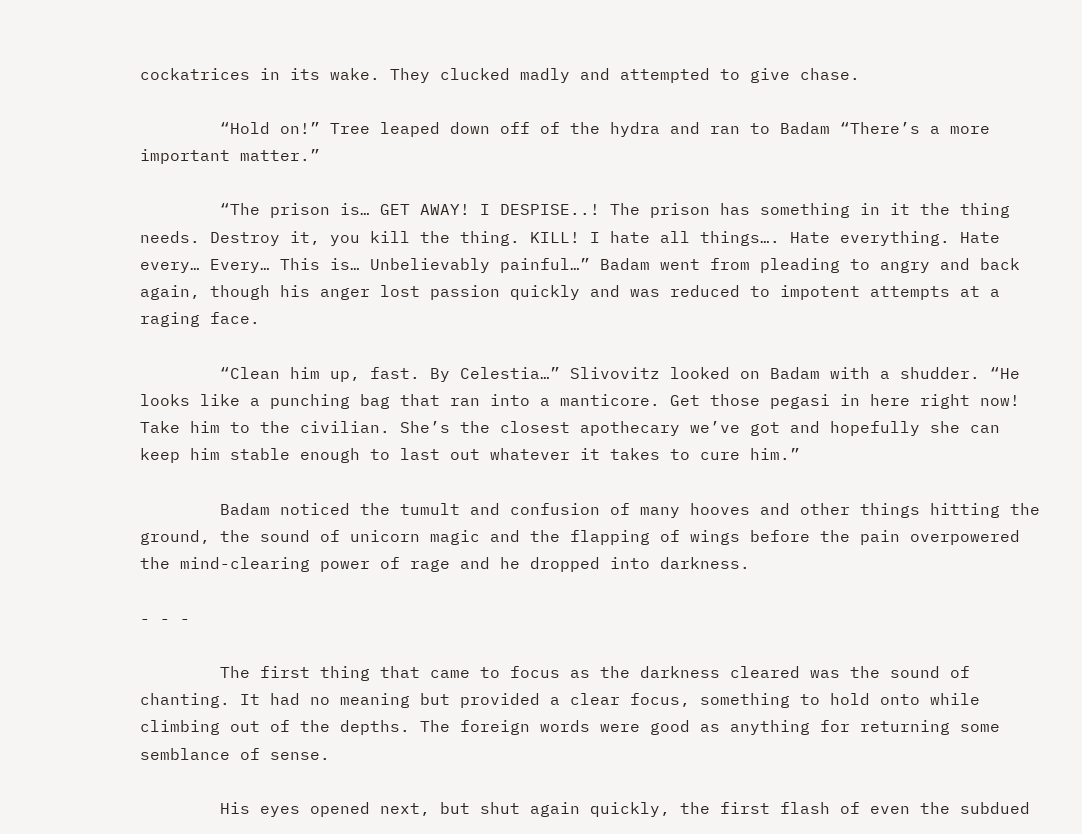cockatrices in its wake. They clucked madly and attempted to give chase.

        “Hold on!” Tree leaped down off of the hydra and ran to Badam “There’s a more important matter.”

        “The prison is… GET AWAY! I DESPISE..! The prison has something in it the thing needs. Destroy it, you kill the thing. KILL! I hate all things…. Hate everything. Hate every… Every… This is… Unbelievably painful…” Badam went from pleading to angry and back again, though his anger lost passion quickly and was reduced to impotent attempts at a raging face.

        “Clean him up, fast. By Celestia…” Slivovitz looked on Badam with a shudder. “He looks like a punching bag that ran into a manticore. Get those pegasi in here right now! Take him to the civilian. She’s the closest apothecary we’ve got and hopefully she can keep him stable enough to last out whatever it takes to cure him.”

        Badam noticed the tumult and confusion of many hooves and other things hitting the ground, the sound of unicorn magic and the flapping of wings before the pain overpowered the mind-clearing power of rage and he dropped into darkness.

- - -

        The first thing that came to focus as the darkness cleared was the sound of chanting. It had no meaning but provided a clear focus, something to hold onto while climbing out of the depths. The foreign words were good as anything for returning some semblance of sense.

        His eyes opened next, but shut again quickly, the first flash of even the subdued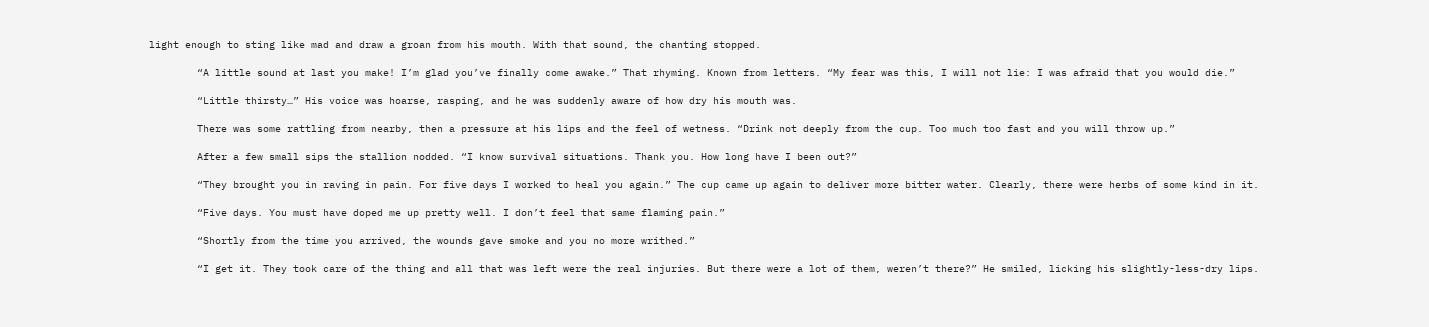light enough to sting like mad and draw a groan from his mouth. With that sound, the chanting stopped.

        “A little sound at last you make! I’m glad you’ve finally come awake.” That rhyming. Known from letters. “My fear was this, I will not lie: I was afraid that you would die.”

        “Little thirsty…” His voice was hoarse, rasping, and he was suddenly aware of how dry his mouth was.

        There was some rattling from nearby, then a pressure at his lips and the feel of wetness. “Drink not deeply from the cup. Too much too fast and you will throw up.”

        After a few small sips the stallion nodded. “I know survival situations. Thank you. How long have I been out?”

        “They brought you in raving in pain. For five days I worked to heal you again.” The cup came up again to deliver more bitter water. Clearly, there were herbs of some kind in it.

        “Five days. You must have doped me up pretty well. I don’t feel that same flaming pain.”

        “Shortly from the time you arrived, the wounds gave smoke and you no more writhed.”

        “I get it. They took care of the thing and all that was left were the real injuries. But there were a lot of them, weren’t there?” He smiled, licking his slightly-less-dry lips.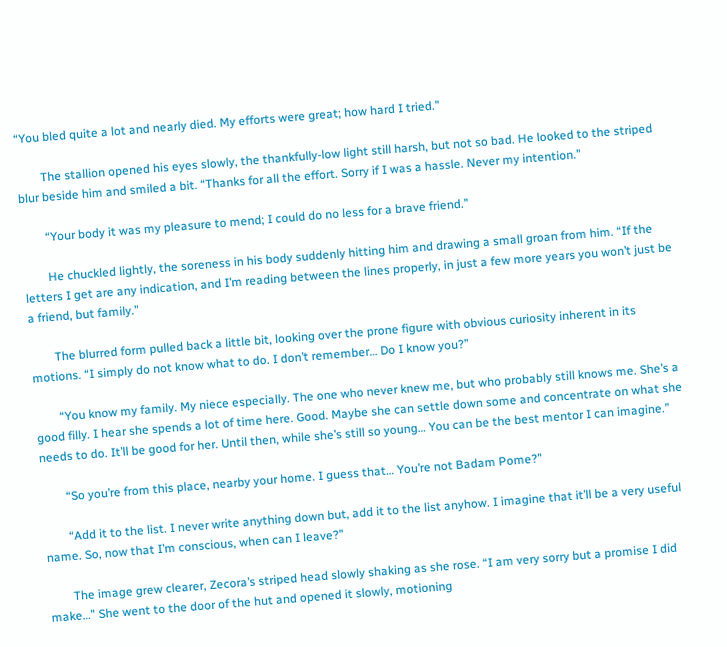“You bled quite a lot and nearly died. My efforts were great; how hard I tried.”

        The stallion opened his eyes slowly, the thankfully-low light still harsh, but not so bad. He looked to the striped blur beside him and smiled a bit. “Thanks for all the effort. Sorry if I was a hassle. Never my intention.”

        “Your body it was my pleasure to mend; I could do no less for a brave friend.”

        He chuckled lightly, the soreness in his body suddenly hitting him and drawing a small groan from him. “If the letters I get are any indication, and I’m reading between the lines properly, in just a few more years you won’t just be a friend, but family.”

        The blurred form pulled back a little bit, looking over the prone figure with obvious curiosity inherent in its motions. “I simply do not know what to do. I don’t remember… Do I know you?”

        “You know my family. My niece especially. The one who never knew me, but who probably still knows me. She’s a good filly. I hear she spends a lot of time here. Good. Maybe she can settle down some and concentrate on what she needs to do. It’ll be good for her. Until then, while she’s still so young… You can be the best mentor I can imagine.”

        “So you’re from this place, nearby your home. I guess that… You’re not Badam Pome?”

        “Add it to the list. I never write anything down but, add it to the list anyhow. I imagine that it’ll be a very useful name. So, now that I’m conscious, when can I leave?”

        The image grew clearer, Zecora’s striped head slowly shaking as she rose. “I am very sorry but a promise I did make…” She went to the door of the hut and opened it slowly, motioning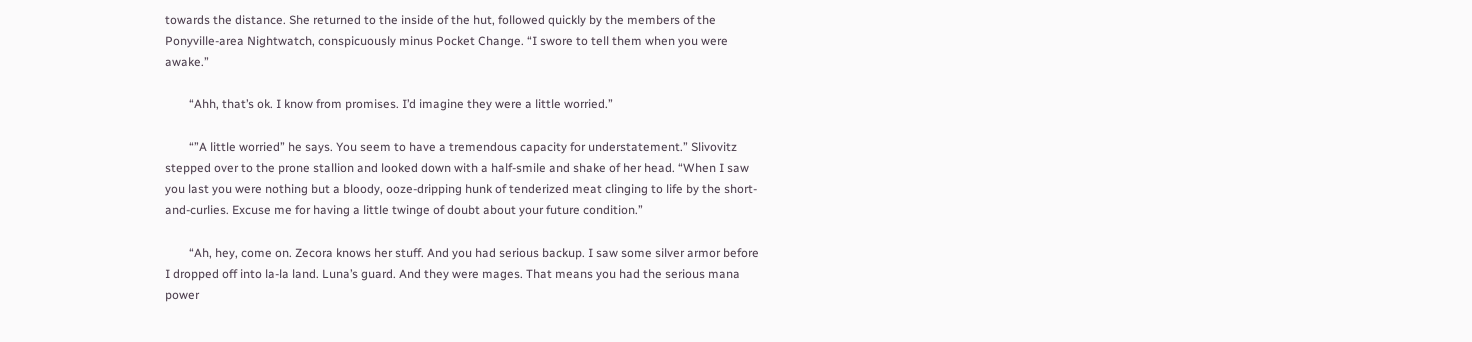towards the distance. She returned to the inside of the hut, followed quickly by the members of the Ponyville-area Nightwatch, conspicuously minus Pocket Change. “I swore to tell them when you were awake.”

        “Ahh, that’s ok. I know from promises. I’d imagine they were a little worried.”

        “”A little worried” he says. You seem to have a tremendous capacity for understatement.” Slivovitz stepped over to the prone stallion and looked down with a half-smile and shake of her head. “When I saw you last you were nothing but a bloody, ooze-dripping hunk of tenderized meat clinging to life by the short-and-curlies. Excuse me for having a little twinge of doubt about your future condition.”

        “Ah, hey, come on. Zecora knows her stuff. And you had serious backup. I saw some silver armor before I dropped off into la-la land. Luna’s guard. And they were mages. That means you had the serious mana power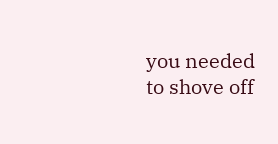you needed to shove off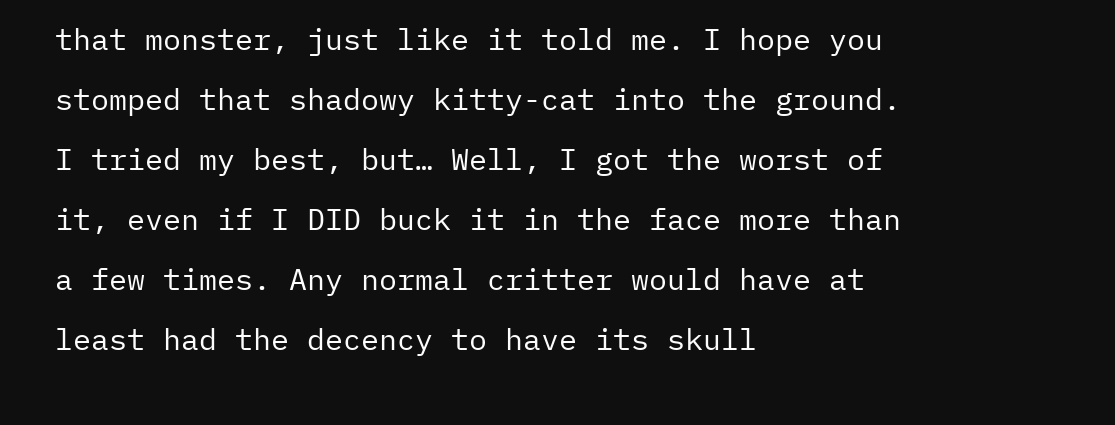that monster, just like it told me. I hope you stomped that shadowy kitty-cat into the ground. I tried my best, but… Well, I got the worst of it, even if I DID buck it in the face more than a few times. Any normal critter would have at least had the decency to have its skull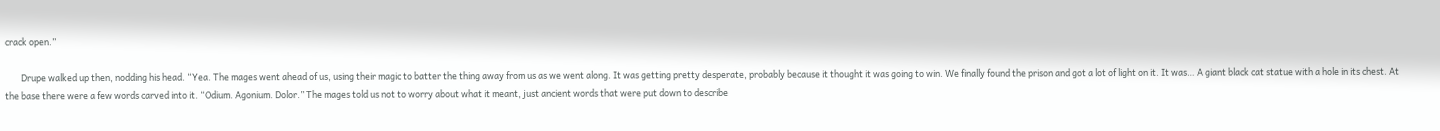crack open.”

        Drupe walked up then, nodding his head. “Yea. The mages went ahead of us, using their magic to batter the thing away from us as we went along. It was getting pretty desperate, probably because it thought it was going to win. We finally found the prison and got a lot of light on it. It was… A giant black cat statue with a hole in its chest. At the base there were a few words carved into it. “Odium. Agonium. Dolor.” The mages told us not to worry about what it meant, just ancient words that were put down to describe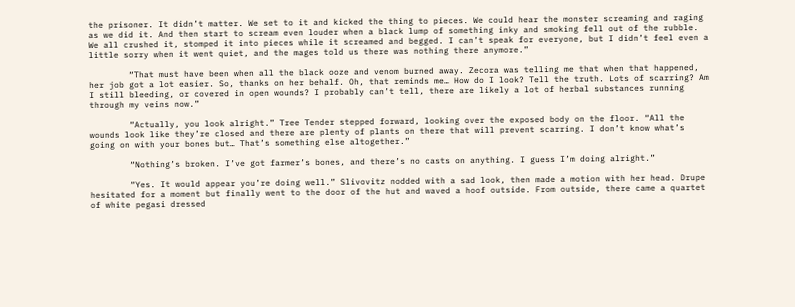the prisoner. It didn’t matter. We set to it and kicked the thing to pieces. We could hear the monster screaming and raging as we did it. And then start to scream even louder when a black lump of something inky and smoking fell out of the rubble. We all crushed it, stomped it into pieces while it screamed and begged. I can’t speak for everyone, but I didn’t feel even a little sorry when it went quiet, and the mages told us there was nothing there anymore.”

        “That must have been when all the black ooze and venom burned away. Zecora was telling me that when that happened, her job got a lot easier. So, thanks on her behalf. Oh, that reminds me… How do I look? Tell the truth. Lots of scarring? Am I still bleeding, or covered in open wounds? I probably can’t tell, there are likely a lot of herbal substances running through my veins now.”

        “Actually, you look alright.” Tree Tender stepped forward, looking over the exposed body on the floor. “All the wounds look like they’re closed and there are plenty of plants on there that will prevent scarring. I don’t know what’s going on with your bones but… That’s something else altogether.”

        “Nothing’s broken. I’ve got farmer’s bones, and there’s no casts on anything. I guess I’m doing alright.”

        “Yes. It would appear you’re doing well.” Slivovitz nodded with a sad look, then made a motion with her head. Drupe hesitated for a moment but finally went to the door of the hut and waved a hoof outside. From outside, there came a quartet of white pegasi dressed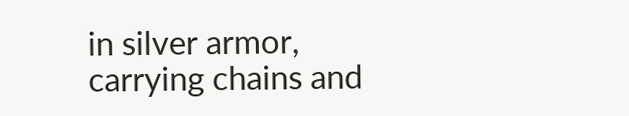in silver armor, carrying chains and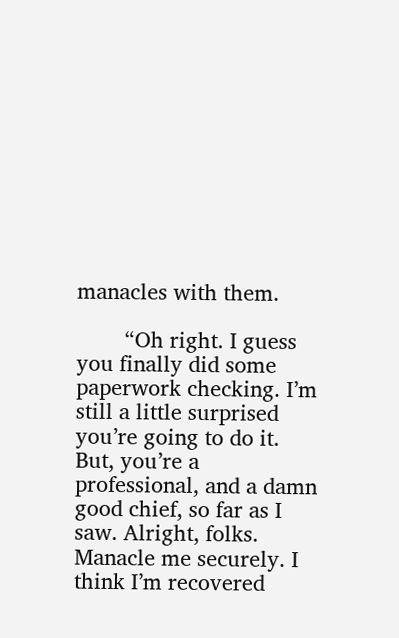manacles with them.

        “Oh right. I guess you finally did some paperwork checking. I’m still a little surprised you’re going to do it. But, you’re a professional, and a damn good chief, so far as I saw. Alright, folks. Manacle me securely. I think I’m recovered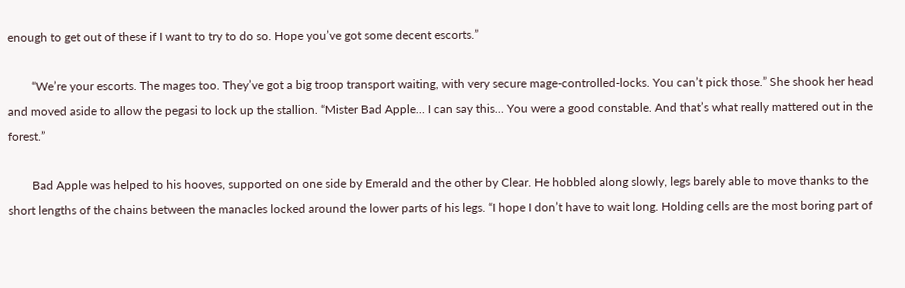enough to get out of these if I want to try to do so. Hope you’ve got some decent escorts.”

        “We’re your escorts. The mages too. They’ve got a big troop transport waiting, with very secure mage-controlled-locks. You can’t pick those.” She shook her head and moved aside to allow the pegasi to lock up the stallion. “Mister Bad Apple… I can say this… You were a good constable. And that’s what really mattered out in the forest.”

        Bad Apple was helped to his hooves, supported on one side by Emerald and the other by Clear. He hobbled along slowly, legs barely able to move thanks to the short lengths of the chains between the manacles locked around the lower parts of his legs. “I hope I don’t have to wait long. Holding cells are the most boring part of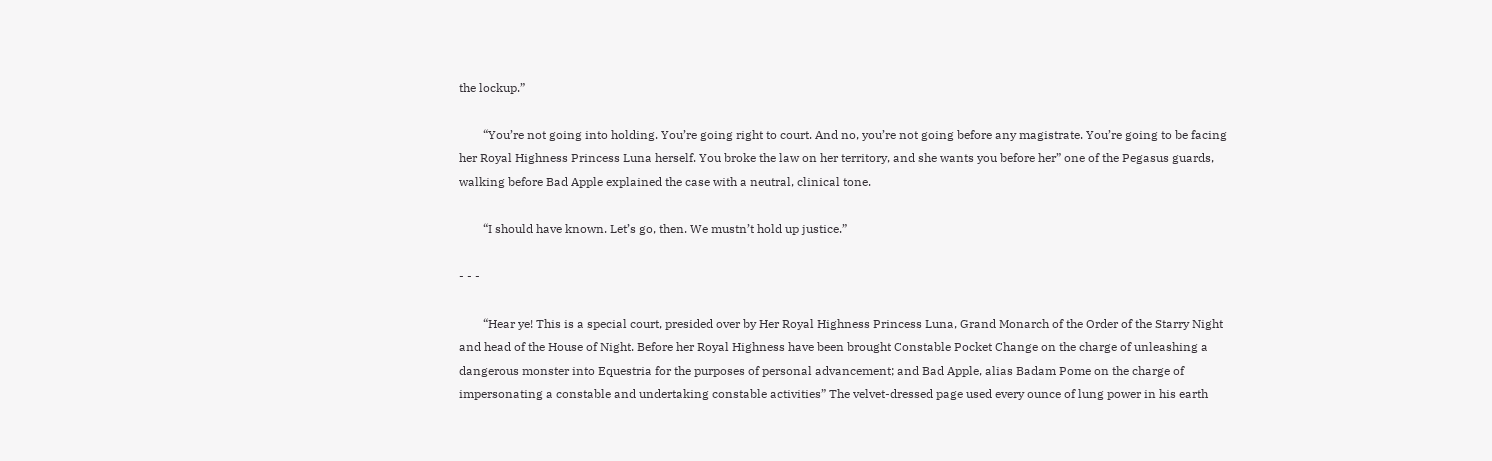the lockup.”

        “You’re not going into holding. You’re going right to court. And no, you’re not going before any magistrate. You’re going to be facing her Royal Highness Princess Luna herself. You broke the law on her territory, and she wants you before her” one of the Pegasus guards, walking before Bad Apple explained the case with a neutral, clinical tone.

        “I should have known. Let’s go, then. We mustn’t hold up justice.”

- - -

        “Hear ye! This is a special court, presided over by Her Royal Highness Princess Luna, Grand Monarch of the Order of the Starry Night and head of the House of Night. Before her Royal Highness have been brought Constable Pocket Change on the charge of unleashing a dangerous monster into Equestria for the purposes of personal advancement; and Bad Apple, alias Badam Pome on the charge of impersonating a constable and undertaking constable activities” The velvet-dressed page used every ounce of lung power in his earth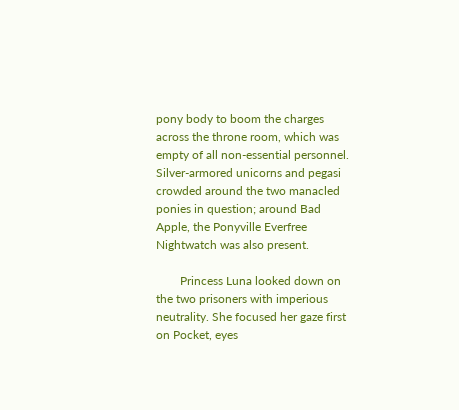pony body to boom the charges across the throne room, which was empty of all non-essential personnel. Silver-armored unicorns and pegasi crowded around the two manacled ponies in question; around Bad Apple, the Ponyville Everfree Nightwatch was also present.

        Princess Luna looked down on the two prisoners with imperious neutrality. She focused her gaze first on Pocket, eyes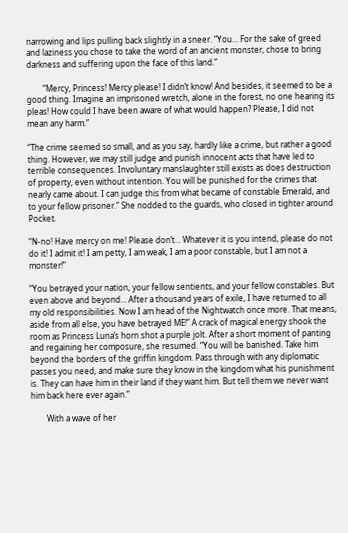narrowing and lips pulling back slightly in a sneer. “You… For the sake of greed and laziness you chose to take the word of an ancient monster, chose to bring darkness and suffering upon the face of this land.”

        “Mercy, Princess! Mercy please! I didn’t know! And besides, it seemed to be a good thing. Imagine an imprisoned wretch, alone in the forest, no one hearing its pleas! How could I have been aware of what would happen? Please, I did not mean any harm.”

“The crime seemed so small, and as you say, hardly like a crime, but rather a good thing. However, we may still judge and punish innocent acts that have led to terrible consequences. Involuntary manslaughter still exists as does destruction of property, even without intention. You will be punished for the crimes that nearly came about. I can judge this from what became of constable Emerald, and to your fellow prisoner.” She nodded to the guards, who closed in tighter around Pocket.

“N-no! Have mercy on me! Please don’t… Whatever it is you intend, please do not do it! I admit it! I am petty, I am weak, I am a poor constable, but I am not a monster!”

“You betrayed your nation, your fellow sentients, and your fellow constables. But even above and beyond… After a thousand years of exile, I have returned to all my old responsibilities. Now I am head of the Nightwatch once more. That means, aside from all else, you have betrayed ME!” A crack of magical energy shook the room as Princess Luna’s horn shot a purple jolt. After a short moment of panting and regaining her composure, she resumed. “You will be banished. Take him beyond the borders of the griffin kingdom. Pass through with any diplomatic passes you need, and make sure they know in the kingdom what his punishment is. They can have him in their land if they want him. But tell them we never want him back here ever again.”

        With a wave of her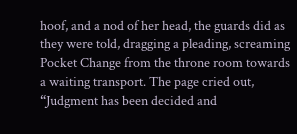hoof, and a nod of her head, the guards did as they were told, dragging a pleading, screaming Pocket Change from the throne room towards a waiting transport. The page cried out, “Judgment has been decided and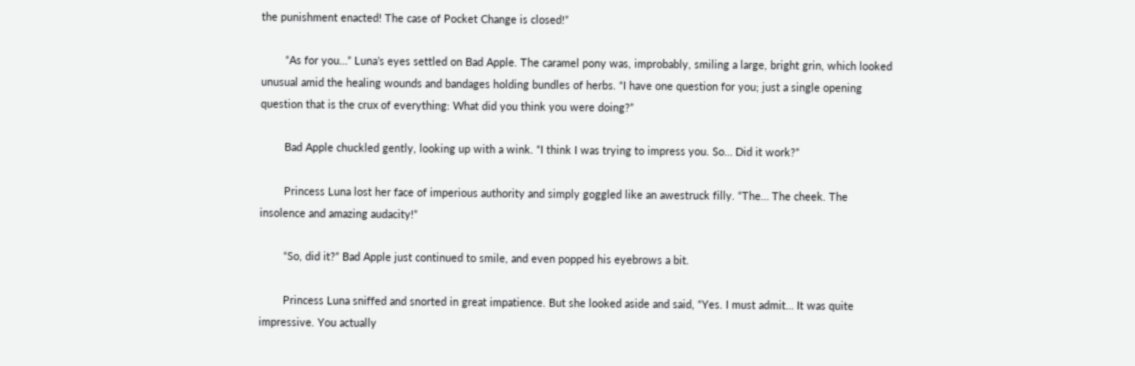the punishment enacted! The case of Pocket Change is closed!”

        “As for you…” Luna’s eyes settled on Bad Apple. The caramel pony was, improbably, smiling a large, bright grin, which looked unusual amid the healing wounds and bandages holding bundles of herbs. “I have one question for you; just a single opening question that is the crux of everything: What did you think you were doing?”

        Bad Apple chuckled gently, looking up with a wink. “I think I was trying to impress you. So… Did it work?”

        Princess Luna lost her face of imperious authority and simply goggled like an awestruck filly. “The… The cheek. The insolence and amazing audacity!”

        “So, did it?” Bad Apple just continued to smile, and even popped his eyebrows a bit.

        Princess Luna sniffed and snorted in great impatience. But she looked aside and said, “Yes. I must admit… It was quite impressive. You actually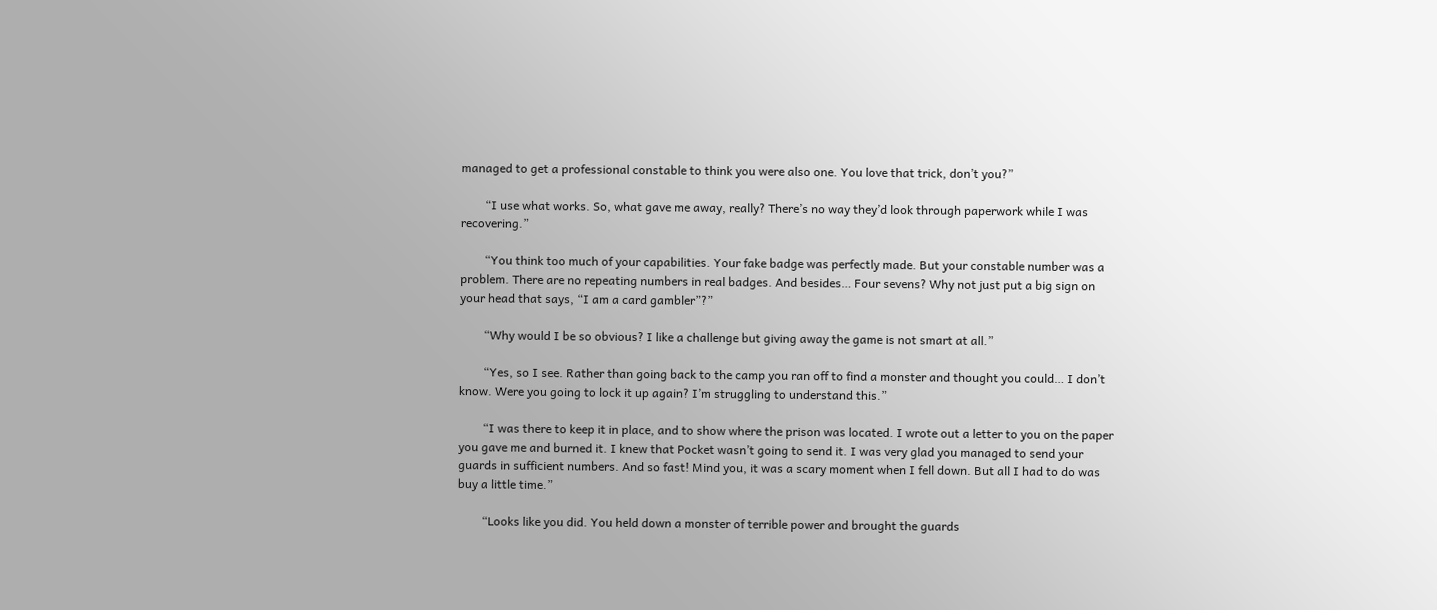managed to get a professional constable to think you were also one. You love that trick, don’t you?”

        “I use what works. So, what gave me away, really? There’s no way they’d look through paperwork while I was recovering.”

        “You think too much of your capabilities. Your fake badge was perfectly made. But your constable number was a problem. There are no repeating numbers in real badges. And besides… Four sevens? Why not just put a big sign on your head that says, “I am a card gambler”?”

        “Why would I be so obvious? I like a challenge but giving away the game is not smart at all.”

        “Yes, so I see. Rather than going back to the camp you ran off to find a monster and thought you could… I don’t know. Were you going to lock it up again? I’m struggling to understand this.”

        “I was there to keep it in place, and to show where the prison was located. I wrote out a letter to you on the paper you gave me and burned it. I knew that Pocket wasn’t going to send it. I was very glad you managed to send your guards in sufficient numbers. And so fast! Mind you, it was a scary moment when I fell down. But all I had to do was buy a little time.”

        “Looks like you did. You held down a monster of terrible power and brought the guards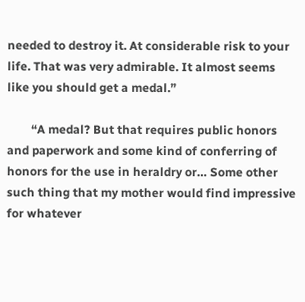needed to destroy it. At considerable risk to your life. That was very admirable. It almost seems like you should get a medal.”

        “A medal? But that requires public honors and paperwork and some kind of conferring of honors for the use in heraldry or… Some other such thing that my mother would find impressive for whatever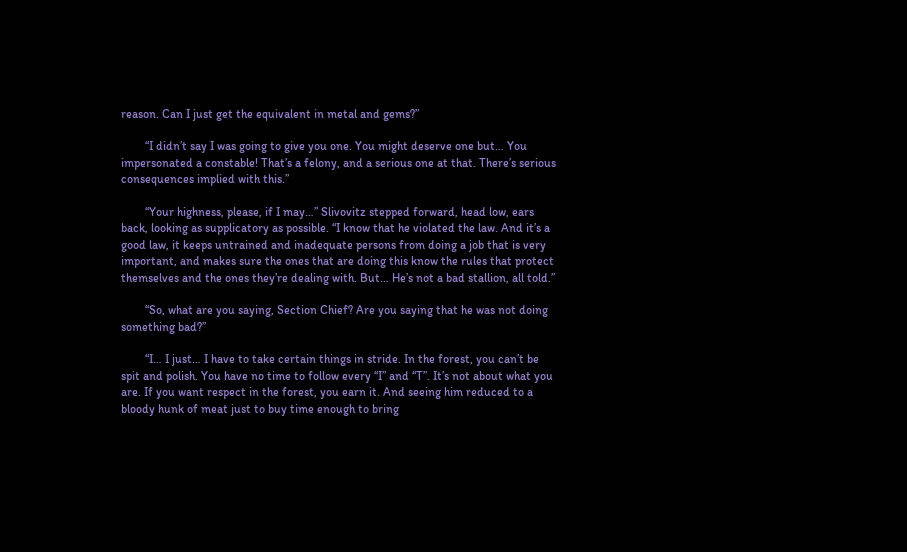reason. Can I just get the equivalent in metal and gems?”

        “I didn’t say I was going to give you one. You might deserve one but… You impersonated a constable! That’s a felony, and a serious one at that. There’s serious consequences implied with this.”

        “Your highness, please, if I may…” Slivovitz stepped forward, head low, ears back, looking as supplicatory as possible. “I know that he violated the law. And it’s a good law, it keeps untrained and inadequate persons from doing a job that is very important, and makes sure the ones that are doing this know the rules that protect themselves and the ones they’re dealing with. But… He’s not a bad stallion, all told.”

        “So, what are you saying, Section Chief? Are you saying that he was not doing something bad?”

        “I… I just… I have to take certain things in stride. In the forest, you can’t be spit and polish. You have no time to follow every “I” and “T”. It’s not about what you are. If you want respect in the forest, you earn it. And seeing him reduced to a bloody hunk of meat just to buy time enough to bring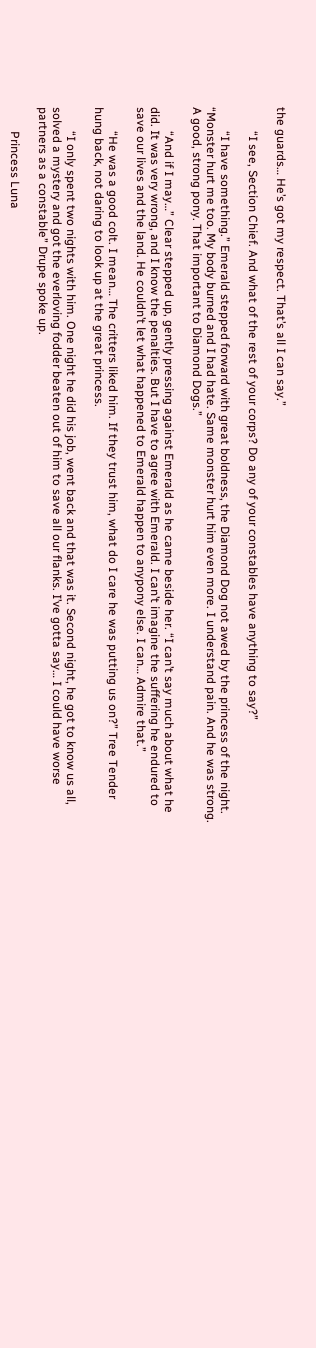the guards… He’s got my respect. That’s all I can say.”

        “I see, Section Chief. And what of the rest of your corps? Do any of your constables have anything to say?”

        “I have something.” Emerald stepped forward with great boldness, the Diamond Dog not awed by the princess of the night. “Monster hurt me too. My body burned and I had hate. Same monster hurt him even more. I understand pain. And he was strong. A good, strong pony. That important to Diamond Dogs.”

        “And if I may…” Clear stepped up, gently pressing against Emerald as he came beside her. “I can’t say much about what he did. It was very wrong, and I know the penalties. But I have to agree with Emerald. I can’t imagine the suffering he endured to save our lives and the land. He couldn’t let what happened to Emerald happen to anypony else. I can… Admire that.”

        “He was a good colt. I mean… The critters liked him. If they trust him, what do I care he was putting us on?” Tree Tender hung back, not daring to look up at the great princess.

        “I only spent two nights with him. One night he did his job, went back and that was it. Second night, he got to know us all, solved a mystery and got the everloving fodder beaten out of him to save all our flanks. I’ve gotta say… I could have worse partners as a constable” Drupe spoke up.

        Princess Luna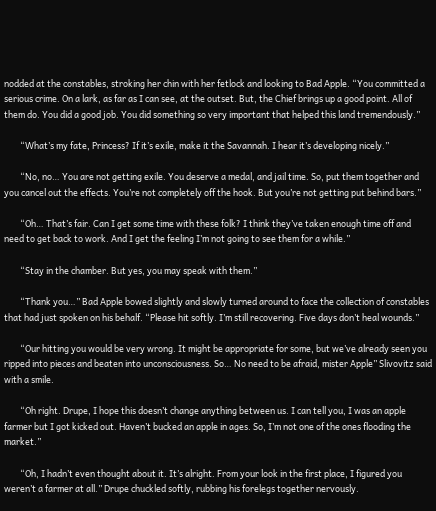nodded at the constables, stroking her chin with her fetlock and looking to Bad Apple. “You committed a serious crime. On a lark, as far as I can see, at the outset. But, the Chief brings up a good point. All of them do. You did a good job. You did something so very important that helped this land tremendously.”

        “What’s my fate, Princess? If it’s exile, make it the Savannah. I hear it’s developing nicely.”

        “No, no… You are not getting exile. You deserve a medal, and jail time. So, put them together and you cancel out the effects. You’re not completely off the hook. But you’re not getting put behind bars.”

        “Oh… That’s fair. Can I get some time with these folk? I think they’ve taken enough time off and need to get back to work. And I get the feeling I’m not going to see them for a while.”

        “Stay in the chamber. But yes, you may speak with them.”

        “Thank you…” Bad Apple bowed slightly and slowly turned around to face the collection of constables that had just spoken on his behalf. “Please hit softly. I’m still recovering. Five days don’t heal wounds.”

        “Our hitting you would be very wrong. It might be appropriate for some, but we’ve already seen you ripped into pieces and beaten into unconsciousness. So… No need to be afraid, mister Apple” Slivovitz said with a smile.

        “Oh right. Drupe, I hope this doesn’t change anything between us. I can tell you, I was an apple farmer but I got kicked out. Haven’t bucked an apple in ages. So, I’m not one of the ones flooding the market.”

        “Oh, I hadn’t even thought about it. It’s alright. From your look in the first place, I figured you weren’t a farmer at all.” Drupe chuckled softly, rubbing his forelegs together nervously.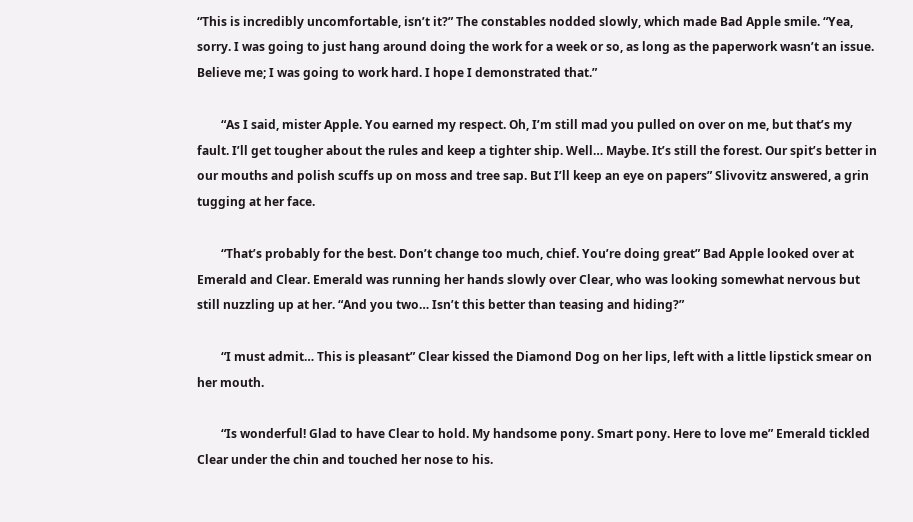“This is incredibly uncomfortable, isn’t it?” The constables nodded slowly, which made Bad Apple smile. “Yea, sorry. I was going to just hang around doing the work for a week or so, as long as the paperwork wasn’t an issue. Believe me; I was going to work hard. I hope I demonstrated that.”

        “As I said, mister Apple. You earned my respect. Oh, I’m still mad you pulled on over on me, but that’s my fault. I’ll get tougher about the rules and keep a tighter ship. Well… Maybe. It’s still the forest. Our spit’s better in our mouths and polish scuffs up on moss and tree sap. But I’ll keep an eye on papers” Slivovitz answered, a grin tugging at her face.

        “That’s probably for the best. Don’t change too much, chief. You’re doing great” Bad Apple looked over at Emerald and Clear. Emerald was running her hands slowly over Clear, who was looking somewhat nervous but still nuzzling up at her. “And you two… Isn’t this better than teasing and hiding?”

        “I must admit… This is pleasant” Clear kissed the Diamond Dog on her lips, left with a little lipstick smear on her mouth.

        “Is wonderful! Glad to have Clear to hold. My handsome pony. Smart pony. Here to love me” Emerald tickled Clear under the chin and touched her nose to his.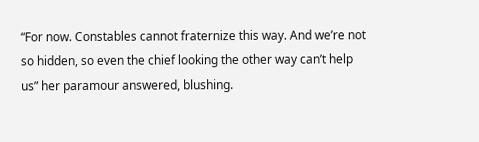“For now. Constables cannot fraternize this way. And we’re not so hidden, so even the chief looking the other way can’t help us” her paramour answered, blushing.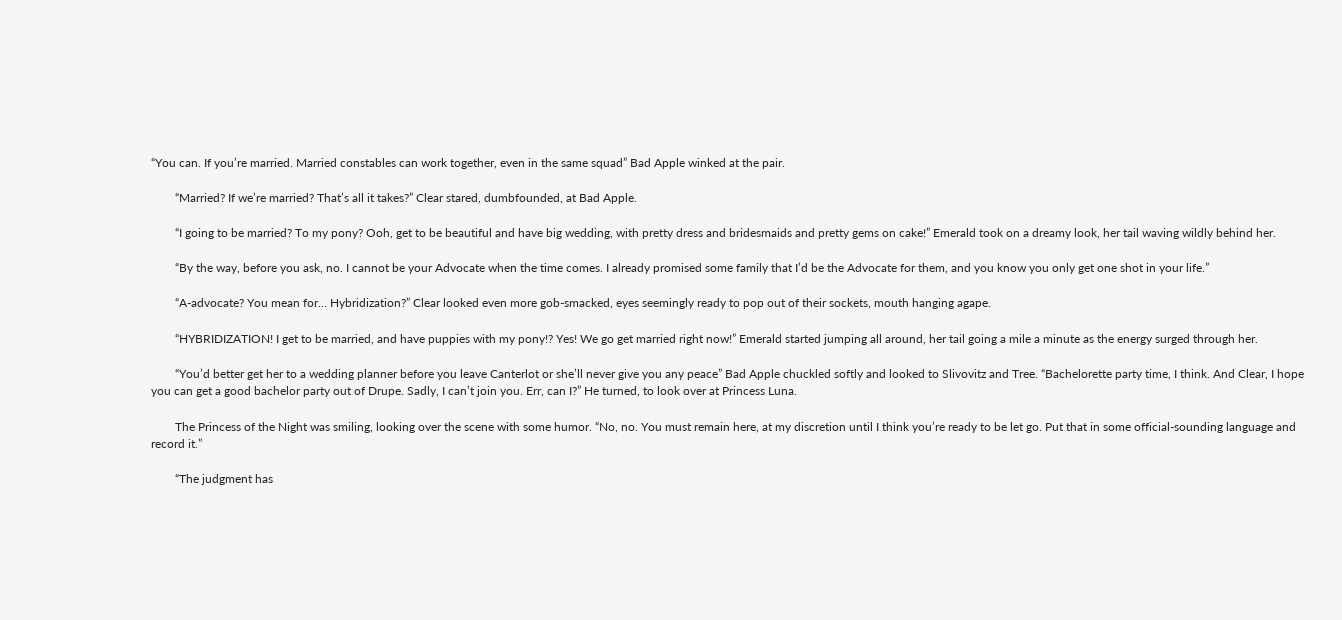“You can. If you’re married. Married constables can work together, even in the same squad” Bad Apple winked at the pair.

        “Married? If we’re married? That’s all it takes?” Clear stared, dumbfounded, at Bad Apple.

        “I going to be married? To my pony? Ooh, get to be beautiful and have big wedding, with pretty dress and bridesmaids and pretty gems on cake!” Emerald took on a dreamy look, her tail waving wildly behind her.

        “By the way, before you ask, no. I cannot be your Advocate when the time comes. I already promised some family that I’d be the Advocate for them, and you know you only get one shot in your life.”

        “A-advocate? You mean for… Hybridization?” Clear looked even more gob-smacked, eyes seemingly ready to pop out of their sockets, mouth hanging agape.

        “HYBRIDIZATION! I get to be married, and have puppies with my pony!? Yes! We go get married right now!” Emerald started jumping all around, her tail going a mile a minute as the energy surged through her.

        “You’d better get her to a wedding planner before you leave Canterlot or she’ll never give you any peace” Bad Apple chuckled softly and looked to Slivovitz and Tree. “Bachelorette party time, I think. And Clear, I hope you can get a good bachelor party out of Drupe. Sadly, I can’t join you. Err, can I?” He turned, to look over at Princess Luna.

        The Princess of the Night was smiling, looking over the scene with some humor. “No, no. You must remain here, at my discretion until I think you’re ready to be let go. Put that in some official-sounding language and record it.”

        “The judgment has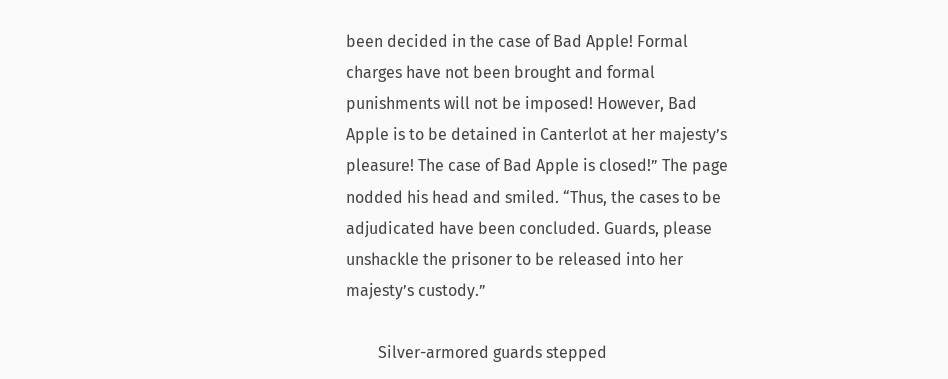been decided in the case of Bad Apple! Formal charges have not been brought and formal punishments will not be imposed! However, Bad Apple is to be detained in Canterlot at her majesty’s pleasure! The case of Bad Apple is closed!” The page nodded his head and smiled. “Thus, the cases to be adjudicated have been concluded. Guards, please unshackle the prisoner to be released into her majesty’s custody.”

        Silver-armored guards stepped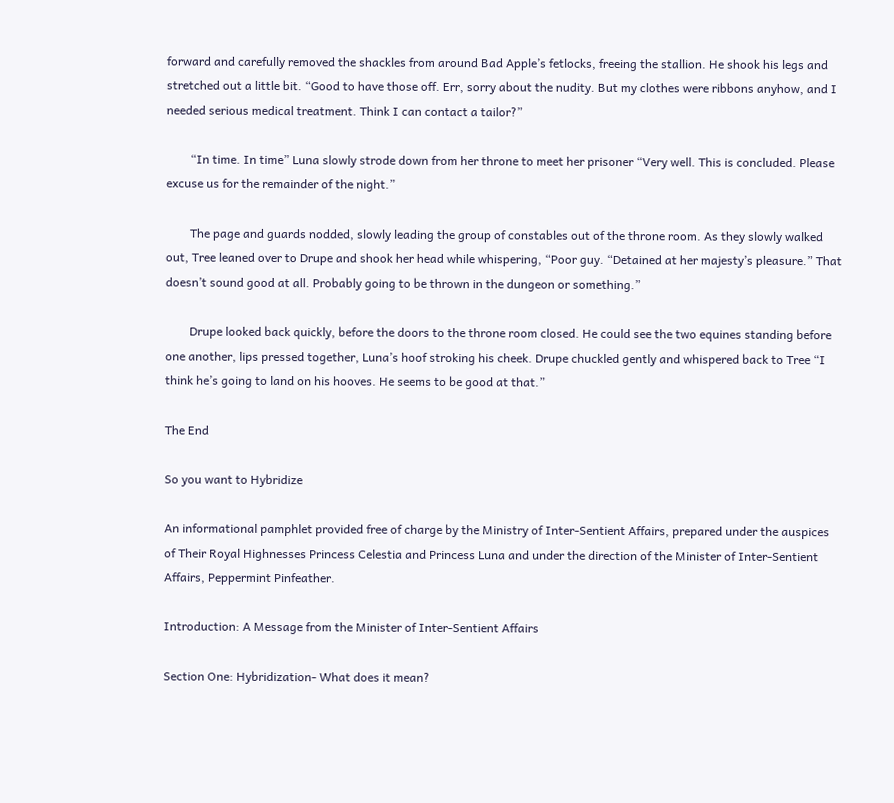forward and carefully removed the shackles from around Bad Apple’s fetlocks, freeing the stallion. He shook his legs and stretched out a little bit. “Good to have those off. Err, sorry about the nudity. But my clothes were ribbons anyhow, and I needed serious medical treatment. Think I can contact a tailor?”

        “In time. In time” Luna slowly strode down from her throne to meet her prisoner “Very well. This is concluded. Please excuse us for the remainder of the night.”

        The page and guards nodded, slowly leading the group of constables out of the throne room. As they slowly walked out, Tree leaned over to Drupe and shook her head while whispering, “Poor guy. “Detained at her majesty’s pleasure.” That doesn’t sound good at all. Probably going to be thrown in the dungeon or something.”

        Drupe looked back quickly, before the doors to the throne room closed. He could see the two equines standing before one another, lips pressed together, Luna’s hoof stroking his cheek. Drupe chuckled gently and whispered back to Tree “I think he’s going to land on his hooves. He seems to be good at that.”

The End

So you want to Hybridize

An informational pamphlet provided free of charge by the Ministry of Inter-Sentient Affairs, prepared under the auspices of Their Royal Highnesses Princess Celestia and Princess Luna and under the direction of the Minister of Inter-Sentient Affairs, Peppermint Pinfeather.

Introduction: A Message from the Minister of Inter-Sentient Affairs

Section One: Hybridization- What does it mean?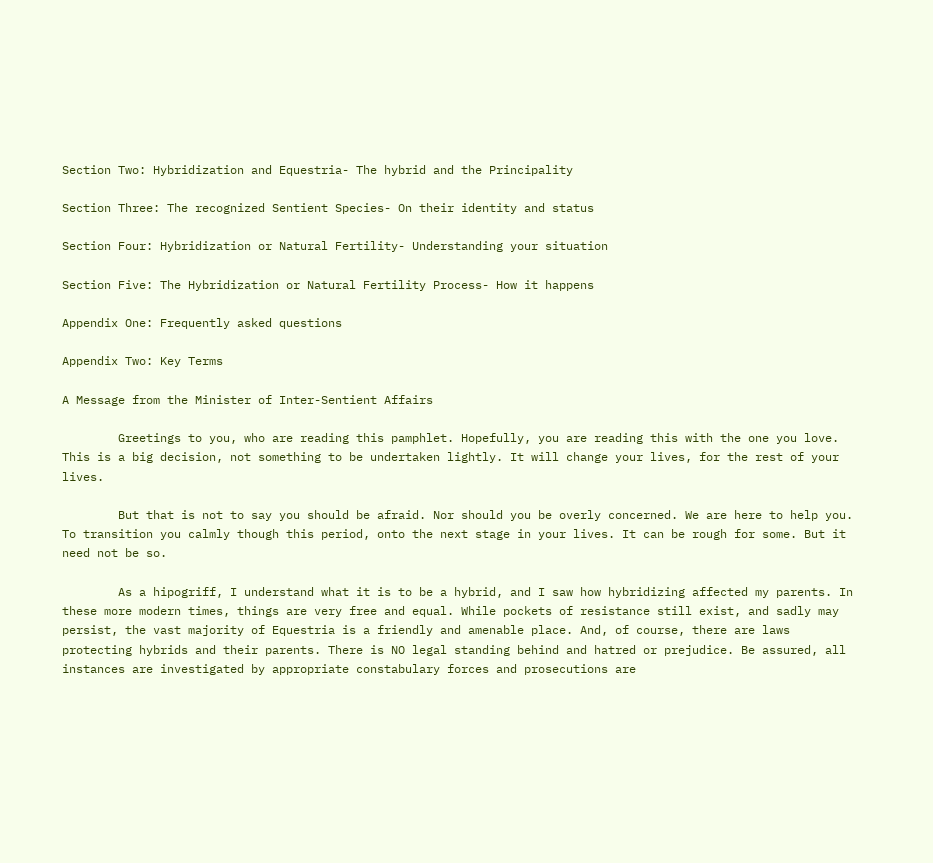Section Two: Hybridization and Equestria- The hybrid and the Principality

Section Three: The recognized Sentient Species- On their identity and status

Section Four: Hybridization or Natural Fertility- Understanding your situation

Section Five: The Hybridization or Natural Fertility Process- How it happens

Appendix One: Frequently asked questions

Appendix Two: Key Terms

A Message from the Minister of Inter-Sentient Affairs

        Greetings to you, who are reading this pamphlet. Hopefully, you are reading this with the one you love. This is a big decision, not something to be undertaken lightly. It will change your lives, for the rest of your lives.

        But that is not to say you should be afraid. Nor should you be overly concerned. We are here to help you. To transition you calmly though this period, onto the next stage in your lives. It can be rough for some. But it need not be so.

        As a hipogriff, I understand what it is to be a hybrid, and I saw how hybridizing affected my parents. In these more modern times, things are very free and equal. While pockets of resistance still exist, and sadly may persist, the vast majority of Equestria is a friendly and amenable place. And, of course, there are laws protecting hybrids and their parents. There is NO legal standing behind and hatred or prejudice. Be assured, all instances are investigated by appropriate constabulary forces and prosecutions are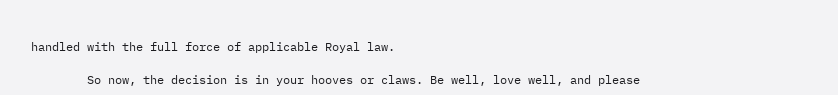handled with the full force of applicable Royal law.

        So now, the decision is in your hooves or claws. Be well, love well, and please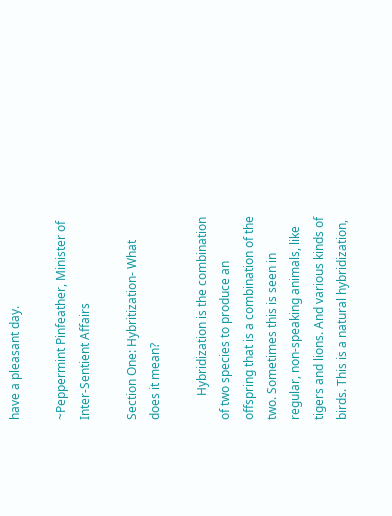have a pleasant day.

~Peppermint Pinfeather, Minister of Inter-Sentient Affairs

Section One: Hybritization- What does it mean?

        Hybridization is the combination of two species to produce an offspring that is a combination of the two. Sometimes this is seen in regular, non-speaking animals, like tigers and lions. And various kinds of birds. This is a natural hybridization,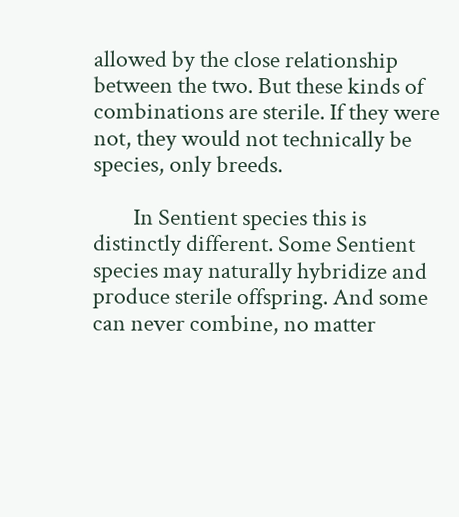allowed by the close relationship between the two. But these kinds of combinations are sterile. If they were not, they would not technically be species, only breeds.

        In Sentient species this is distinctly different. Some Sentient species may naturally hybridize and produce sterile offspring. And some can never combine, no matter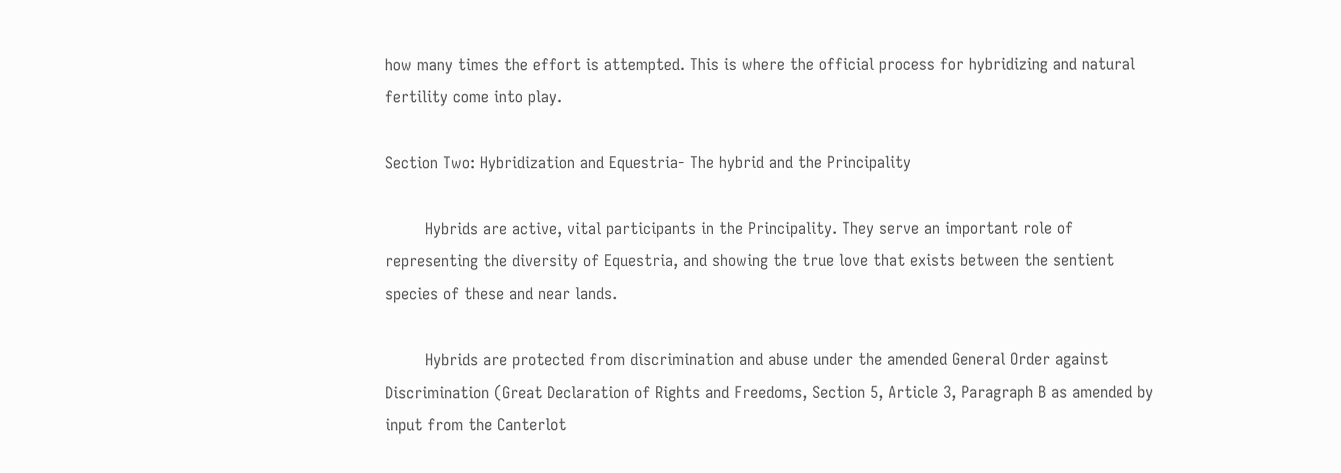how many times the effort is attempted. This is where the official process for hybridizing and natural fertility come into play.

Section Two: Hybridization and Equestria- The hybrid and the Principality

        Hybrids are active, vital participants in the Principality. They serve an important role of representing the diversity of Equestria, and showing the true love that exists between the sentient species of these and near lands.

        Hybrids are protected from discrimination and abuse under the amended General Order against Discrimination (Great Declaration of Rights and Freedoms, Section 5, Article 3, Paragraph B as amended by input from the Canterlot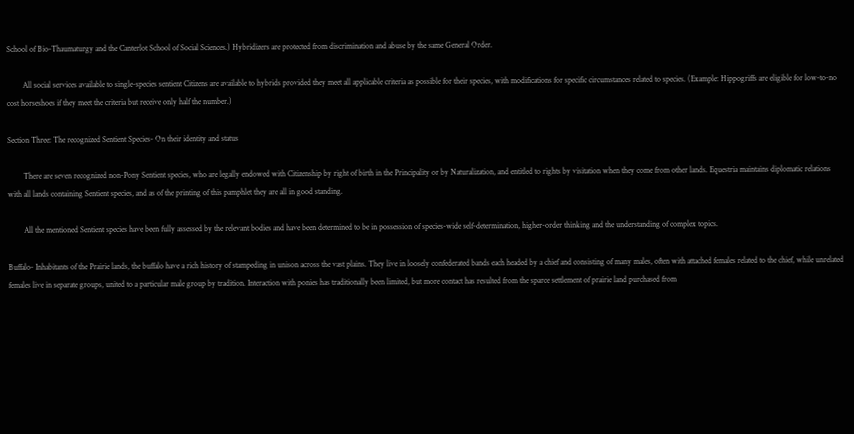School of Bio-Thaumaturgy and the Canterlot School of Social Sciences.) Hybridizers are protected from discrimination and abuse by the same General Order.

        All social services available to single-species sentient Citizens are available to hybrids provided they meet all applicable criteria as possible for their species, with modifications for specific circumstances related to species. (Example: Hippogriffs are eligible for low-to-no cost horseshoes if they meet the criteria but receive only half the number.)

Section Three: The recognized Sentient Species- On their identity and status

        There are seven recognized non-Pony Sentient species, who are legally endowed with Citizenship by right of birth in the Principality or by Naturalization, and entitled to rights by visitation when they come from other lands. Equestria maintains diplomatic relations with all lands containing Sentient species, and as of the printing of this pamphlet they are all in good standing.

        All the mentioned Sentient species have been fully assessed by the relevant bodies and have been determined to be in possession of species-wide self-determination, higher-order thinking and the understanding of complex topics.

Buffalo- Inhabitants of the Prairie lands, the buffalo have a rich history of stampeding in unison across the vast plains. They live in loosely confederated bands each headed by a chief and consisting of many males, often with attached females related to the chief, while unrelated females live in separate groups, united to a particular male group by tradition. Interaction with ponies has traditionally been limited, but more contact has resulted from the sparce settlement of prairie land purchased from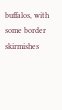buffalos, with some border skirmishes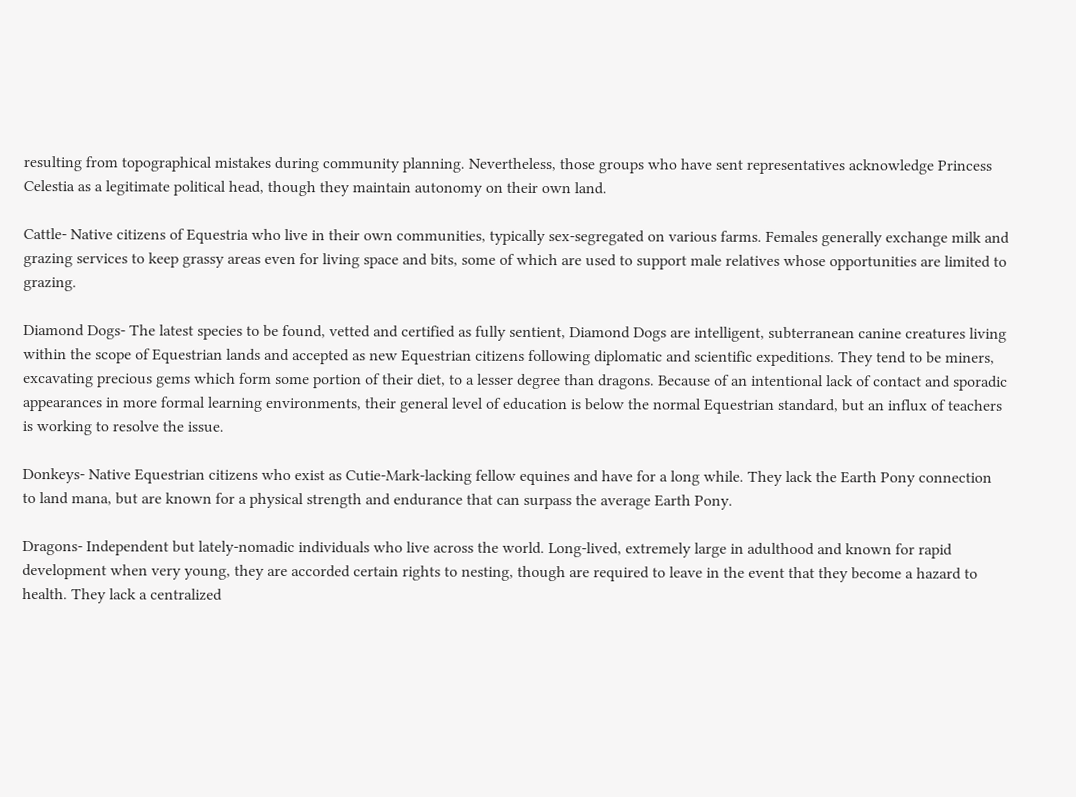resulting from topographical mistakes during community planning. Nevertheless, those groups who have sent representatives acknowledge Princess Celestia as a legitimate political head, though they maintain autonomy on their own land.

Cattle- Native citizens of Equestria who live in their own communities, typically sex-segregated on various farms. Females generally exchange milk and grazing services to keep grassy areas even for living space and bits, some of which are used to support male relatives whose opportunities are limited to grazing.

Diamond Dogs- The latest species to be found, vetted and certified as fully sentient, Diamond Dogs are intelligent, subterranean canine creatures living within the scope of Equestrian lands and accepted as new Equestrian citizens following diplomatic and scientific expeditions. They tend to be miners, excavating precious gems which form some portion of their diet, to a lesser degree than dragons. Because of an intentional lack of contact and sporadic appearances in more formal learning environments, their general level of education is below the normal Equestrian standard, but an influx of teachers is working to resolve the issue.

Donkeys- Native Equestrian citizens who exist as Cutie-Mark-lacking fellow equines and have for a long while. They lack the Earth Pony connection to land mana, but are known for a physical strength and endurance that can surpass the average Earth Pony.

Dragons- Independent but lately-nomadic individuals who live across the world. Long-lived, extremely large in adulthood and known for rapid development when very young, they are accorded certain rights to nesting, though are required to leave in the event that they become a hazard to health. They lack a centralized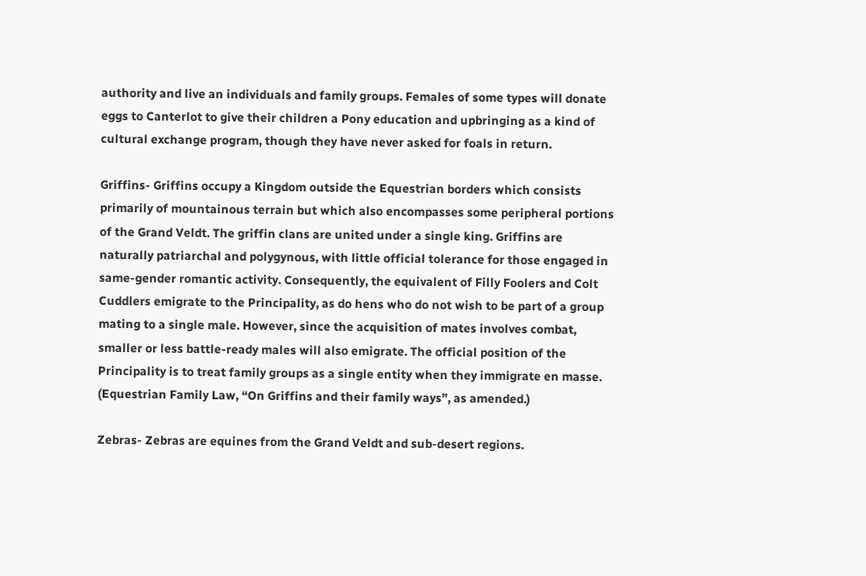authority and live an individuals and family groups. Females of some types will donate eggs to Canterlot to give their children a Pony education and upbringing as a kind of cultural exchange program, though they have never asked for foals in return.

Griffins- Griffins occupy a Kingdom outside the Equestrian borders which consists primarily of mountainous terrain but which also encompasses some peripheral portions of the Grand Veldt. The griffin clans are united under a single king. Griffins are naturally patriarchal and polygynous, with little official tolerance for those engaged in same-gender romantic activity. Consequently, the equivalent of Filly Foolers and Colt Cuddlers emigrate to the Principality, as do hens who do not wish to be part of a group mating to a single male. However, since the acquisition of mates involves combat, smaller or less battle-ready males will also emigrate. The official position of the Principality is to treat family groups as a single entity when they immigrate en masse. (Equestrian Family Law, “On Griffins and their family ways”, as amended.)

Zebras- Zebras are equines from the Grand Veldt and sub-desert regions.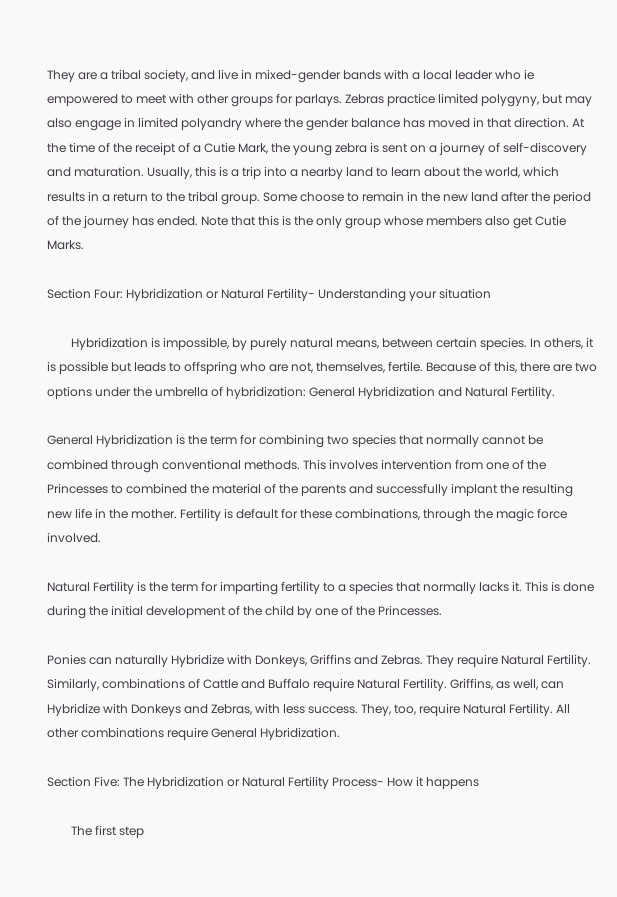They are a tribal society, and live in mixed-gender bands with a local leader who ie empowered to meet with other groups for parlays. Zebras practice limited polygyny, but may also engage in limited polyandry where the gender balance has moved in that direction. At the time of the receipt of a Cutie Mark, the young zebra is sent on a journey of self-discovery and maturation. Usually, this is a trip into a nearby land to learn about the world, which results in a return to the tribal group. Some choose to remain in the new land after the period of the journey has ended. Note that this is the only group whose members also get Cutie Marks.

Section Four: Hybridization or Natural Fertility- Understanding your situation

        Hybridization is impossible, by purely natural means, between certain species. In others, it is possible but leads to offspring who are not, themselves, fertile. Because of this, there are two options under the umbrella of hybridization: General Hybridization and Natural Fertility.

General Hybridization is the term for combining two species that normally cannot be combined through conventional methods. This involves intervention from one of the Princesses to combined the material of the parents and successfully implant the resulting new life in the mother. Fertility is default for these combinations, through the magic force involved.

Natural Fertility is the term for imparting fertility to a species that normally lacks it. This is done during the initial development of the child by one of the Princesses.

Ponies can naturally Hybridize with Donkeys, Griffins and Zebras. They require Natural Fertility. Similarly, combinations of Cattle and Buffalo require Natural Fertility. Griffins, as well, can Hybridize with Donkeys and Zebras, with less success. They, too, require Natural Fertility. All other combinations require General Hybridization.

Section Five: The Hybridization or Natural Fertility Process- How it happens

        The first step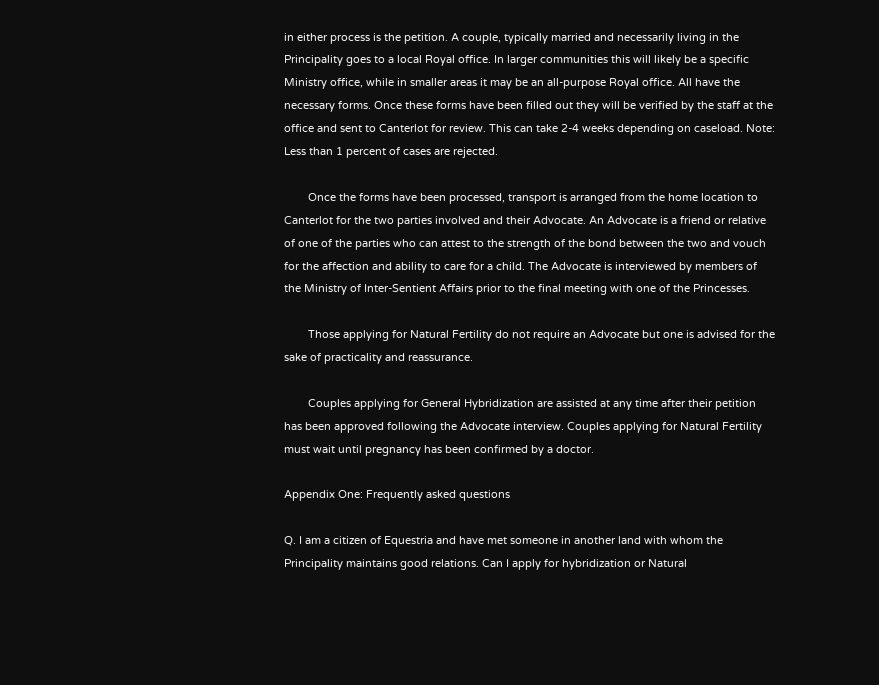in either process is the petition. A couple, typically married and necessarily living in the Principality goes to a local Royal office. In larger communities this will likely be a specific Ministry office, while in smaller areas it may be an all-purpose Royal office. All have the necessary forms. Once these forms have been filled out they will be verified by the staff at the office and sent to Canterlot for review. This can take 2-4 weeks depending on caseload. Note: Less than 1 percent of cases are rejected.

        Once the forms have been processed, transport is arranged from the home location to Canterlot for the two parties involved and their Advocate. An Advocate is a friend or relative of one of the parties who can attest to the strength of the bond between the two and vouch for the affection and ability to care for a child. The Advocate is interviewed by members of the Ministry of Inter-Sentient Affairs prior to the final meeting with one of the Princesses.

        Those applying for Natural Fertility do not require an Advocate but one is advised for the sake of practicality and reassurance.

        Couples applying for General Hybridization are assisted at any time after their petition has been approved following the Advocate interview. Couples applying for Natural Fertility must wait until pregnancy has been confirmed by a doctor.

Appendix One: Frequently asked questions

Q. I am a citizen of Equestria and have met someone in another land with whom the Principality maintains good relations. Can I apply for hybridization or Natural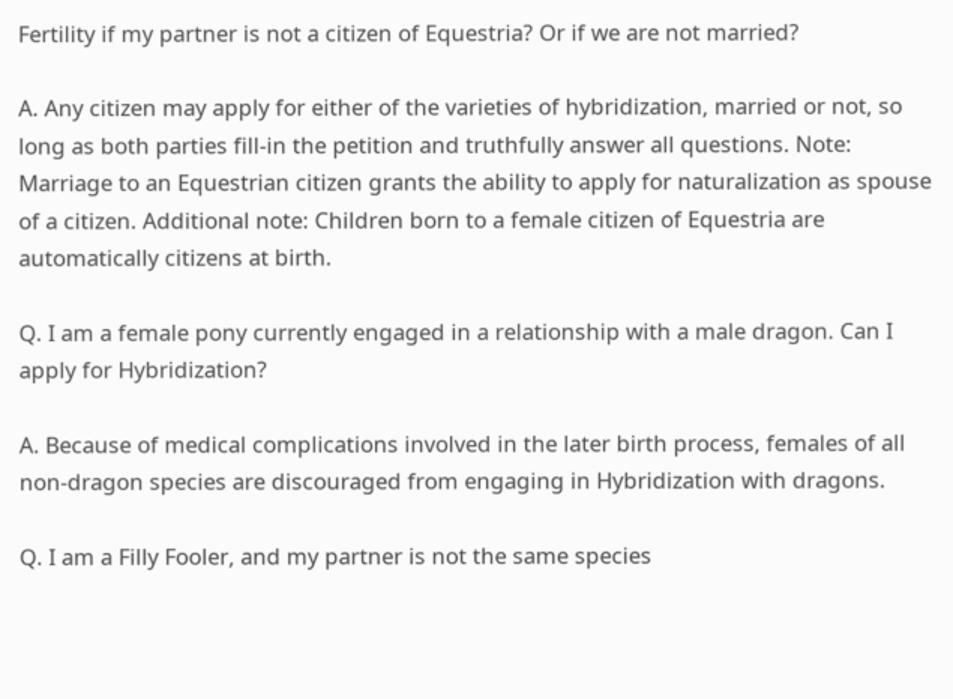Fertility if my partner is not a citizen of Equestria? Or if we are not married?

A. Any citizen may apply for either of the varieties of hybridization, married or not, so long as both parties fill-in the petition and truthfully answer all questions. Note: Marriage to an Equestrian citizen grants the ability to apply for naturalization as spouse of a citizen. Additional note: Children born to a female citizen of Equestria are automatically citizens at birth.

Q. I am a female pony currently engaged in a relationship with a male dragon. Can I apply for Hybridization?

A. Because of medical complications involved in the later birth process, females of all non-dragon species are discouraged from engaging in Hybridization with dragons.

Q. I am a Filly Fooler, and my partner is not the same species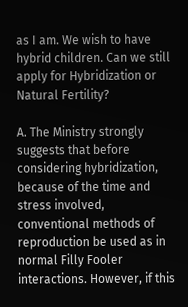as I am. We wish to have hybrid children. Can we still apply for Hybridization or Natural Fertility?

A. The Ministry strongly suggests that before considering hybridization, because of the time and stress involved, conventional methods of reproduction be used as in normal Filly Fooler interactions. However, if this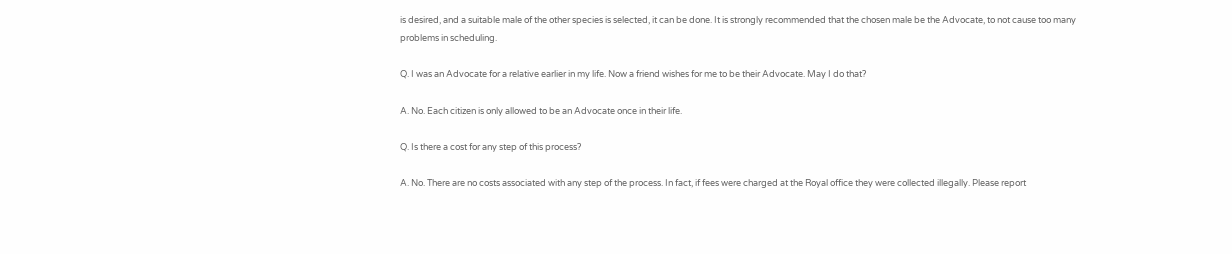is desired, and a suitable male of the other species is selected, it can be done. It is strongly recommended that the chosen male be the Advocate, to not cause too many problems in scheduling.

Q. I was an Advocate for a relative earlier in my life. Now a friend wishes for me to be their Advocate. May I do that?

A. No. Each citizen is only allowed to be an Advocate once in their life.

Q. Is there a cost for any step of this process?

A. No. There are no costs associated with any step of the process. In fact, if fees were charged at the Royal office they were collected illegally. Please report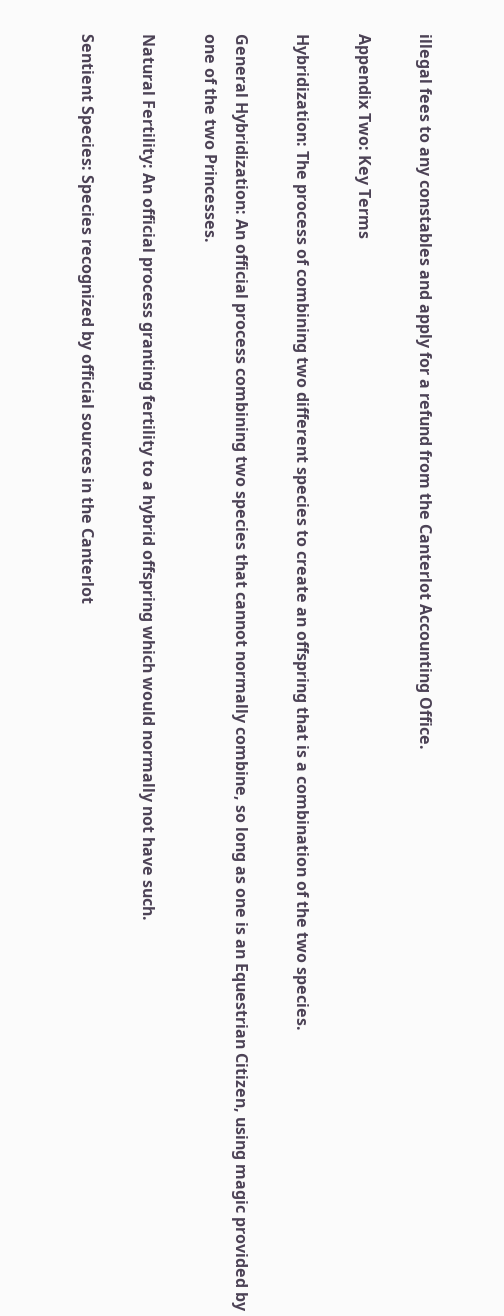illegal fees to any constables and apply for a refund from the Canterlot Accounting Office.

Appendix Two: Key Terms

Hybridization: The process of combining two different species to create an offspring that is a combination of the two species.

General Hybridization: An official process combining two species that cannot normally combine, so long as one is an Equestrian Citizen, using magic provided by one of the two Princesses.

Natural Fertility: An official process granting fertility to a hybrid offspring which would normally not have such.

Sentient Species: Species recognized by official sources in the Canterlot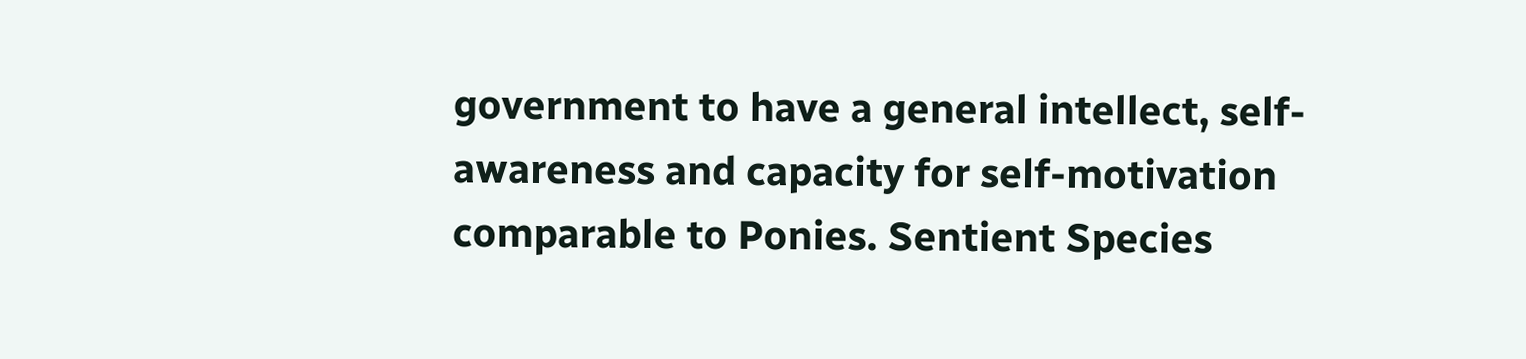government to have a general intellect, self-awareness and capacity for self-motivation comparable to Ponies. Sentient Species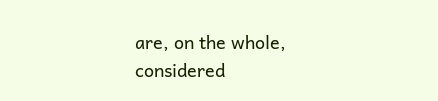are, on the whole, considered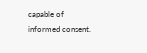capable of informed consent.